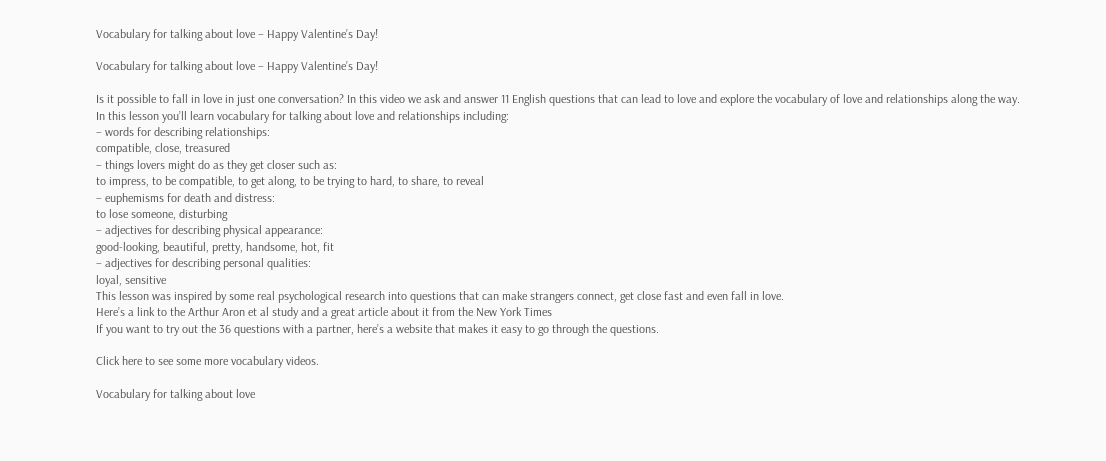Vocabulary for talking about love – Happy Valentine’s Day!

Vocabulary for talking about love – Happy Valentine’s Day!

Is it possible to fall in love in just one conversation? In this video we ask and answer 11 English questions that can lead to love and explore the vocabulary of love and relationships along the way.
In this lesson you’ll learn vocabulary for talking about love and relationships including:
– words for describing relationships:
compatible, close, treasured
– things lovers might do as they get closer such as:
to impress, to be compatible, to get along, to be trying to hard, to share, to reveal
– euphemisms for death and distress:
to lose someone, disturbing
– adjectives for describing physical appearance:
good-looking, beautiful, pretty, handsome, hot, fit
– adjectives for describing personal qualities:
loyal, sensitive
This lesson was inspired by some real psychological research into questions that can make strangers connect, get close fast and even fall in love.
Here’s a link to the Arthur Aron et al study and a great article about it from the New York Times
If you want to try out the 36 questions with a partner, here’s a website that makes it easy to go through the questions.

Click here to see some more vocabulary videos.

Vocabulary for talking about love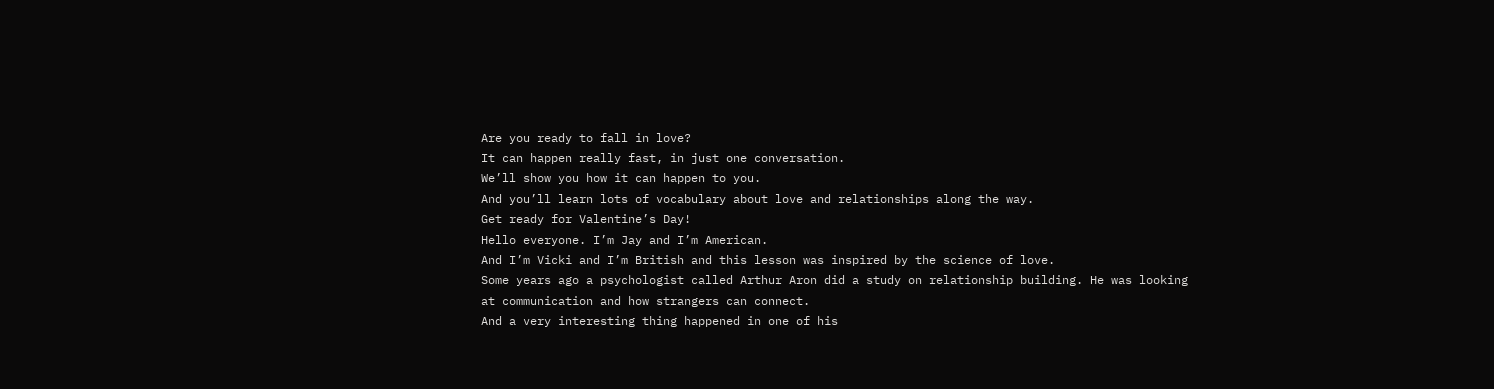Are you ready to fall in love?
It can happen really fast, in just one conversation.
We’ll show you how it can happen to you.
And you’ll learn lots of vocabulary about love and relationships along the way.
Get ready for Valentine’s Day!
Hello everyone. I’m Jay and I’m American.
And I’m Vicki and I’m British and this lesson was inspired by the science of love.
Some years ago a psychologist called Arthur Aron did a study on relationship building. He was looking at communication and how strangers can connect.
And a very interesting thing happened in one of his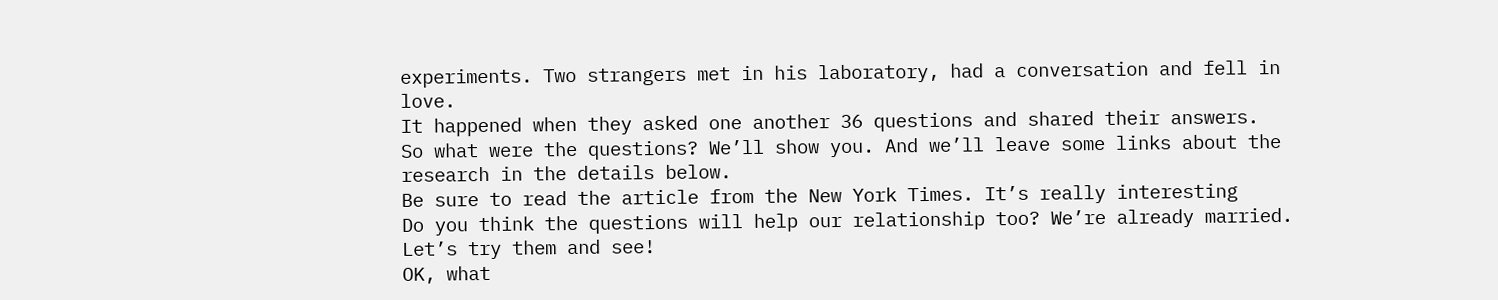experiments. Two strangers met in his laboratory, had a conversation and fell in love.
It happened when they asked one another 36 questions and shared their answers.
So what were the questions? We’ll show you. And we’ll leave some links about the research in the details below.
Be sure to read the article from the New York Times. It’s really interesting
Do you think the questions will help our relationship too? We’re already married.
Let’s try them and see!
OK, what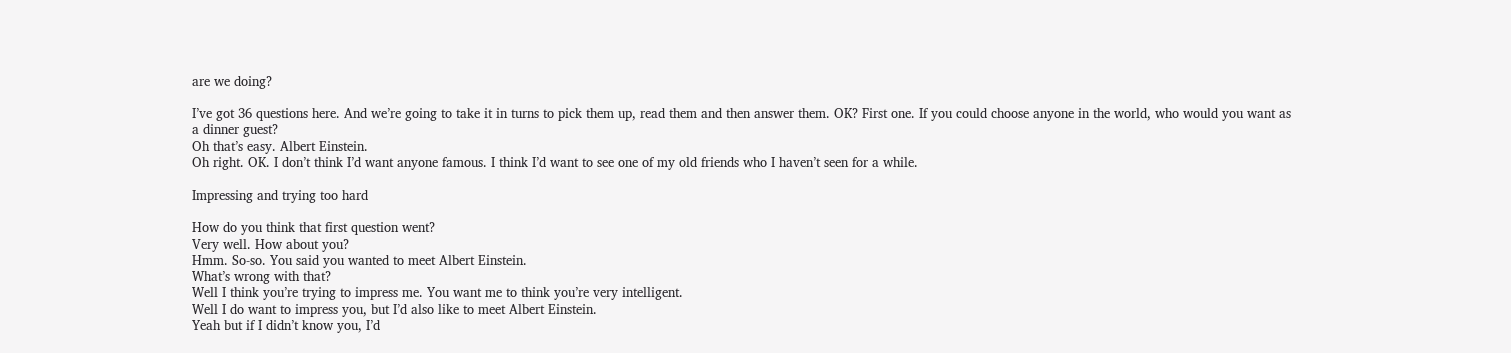are we doing?

I’ve got 36 questions here. And we’re going to take it in turns to pick them up, read them and then answer them. OK? First one. If you could choose anyone in the world, who would you want as a dinner guest?
Oh that’s easy. Albert Einstein.
Oh right. OK. I don’t think I’d want anyone famous. I think I’d want to see one of my old friends who I haven’t seen for a while.

Impressing and trying too hard

How do you think that first question went?
Very well. How about you?
Hmm. So-so. You said you wanted to meet Albert Einstein.
What’s wrong with that?
Well I think you’re trying to impress me. You want me to think you’re very intelligent.
Well I do want to impress you, but I’d also like to meet Albert Einstein.
Yeah but if I didn’t know you, I’d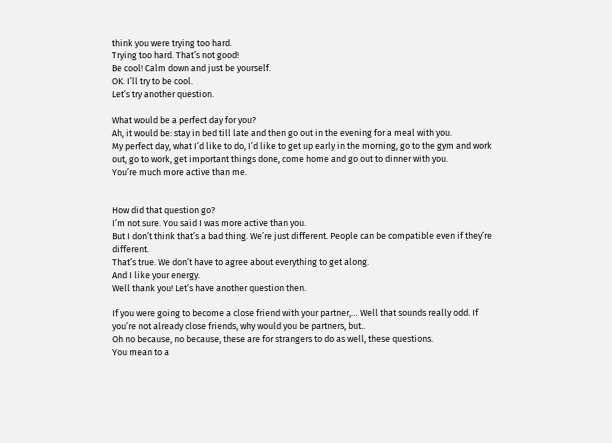think you were trying too hard.
Trying too hard. That’s not good!
Be cool! Calm down and just be yourself.
OK. I’ll try to be cool.
Let’s try another question.

What would be a perfect day for you?
Ah, it would be: stay in bed till late and then go out in the evening for a meal with you.
My perfect day, what I’d like to do, I’d like to get up early in the morning, go to the gym and work out, go to work, get important things done, come home and go out to dinner with you.
You’re much more active than me.


How did that question go?
I’m not sure. You said I was more active than you.
But I don’t think that’s a bad thing. We’re just different. People can be compatible even if they’re different.
That’s true. We don’t have to agree about everything to get along.
And I like your energy.
Well thank you! Let’s have another question then.

If you were going to become a close friend with your partner,… Well that sounds really odd. If you’re not already close friends, why would you be partners, but..
Oh no because, no because, these are for strangers to do as well, these questions.
You mean to a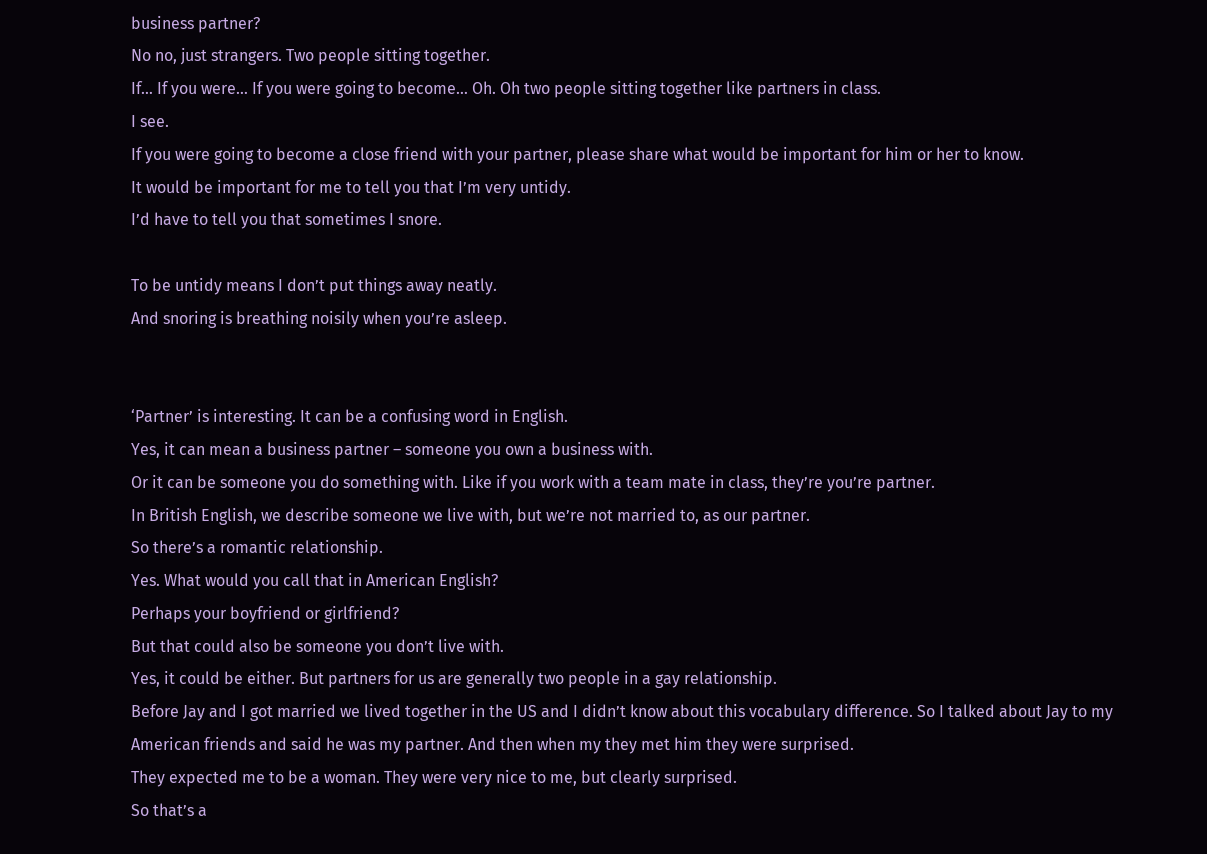business partner?
No no, just strangers. Two people sitting together.
If… If you were… If you were going to become… Oh. Oh two people sitting together like partners in class.
I see.
If you were going to become a close friend with your partner, please share what would be important for him or her to know.
It would be important for me to tell you that I’m very untidy.
I’d have to tell you that sometimes I snore.

To be untidy means I don’t put things away neatly.
And snoring is breathing noisily when you’re asleep.


‘Partner’ is interesting. It can be a confusing word in English.
Yes, it can mean a business partner – someone you own a business with.
Or it can be someone you do something with. Like if you work with a team mate in class, they’re you’re partner.
In British English, we describe someone we live with, but we’re not married to, as our partner.
So there’s a romantic relationship.
Yes. What would you call that in American English?
Perhaps your boyfriend or girlfriend?
But that could also be someone you don’t live with.
Yes, it could be either. But partners for us are generally two people in a gay relationship.
Before Jay and I got married we lived together in the US and I didn’t know about this vocabulary difference. So I talked about Jay to my American friends and said he was my partner. And then when my they met him they were surprised.
They expected me to be a woman. They were very nice to me, but clearly surprised.
So that’s a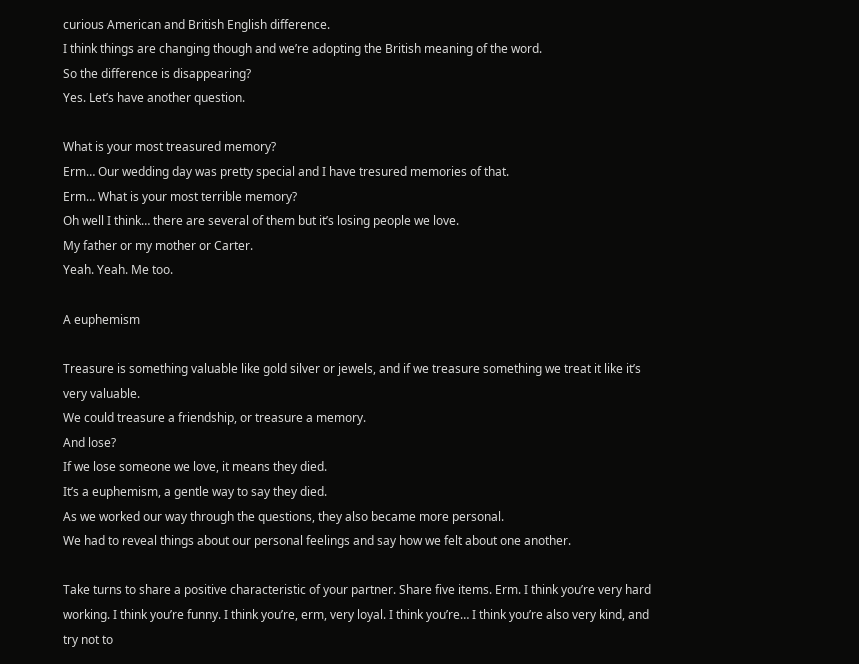curious American and British English difference.
I think things are changing though and we’re adopting the British meaning of the word.
So the difference is disappearing?
Yes. Let’s have another question.

What is your most treasured memory?
Erm… Our wedding day was pretty special and I have tresured memories of that.
Erm… What is your most terrible memory?
Oh well I think… there are several of them but it’s losing people we love.
My father or my mother or Carter.
Yeah. Yeah. Me too.

A euphemism

Treasure is something valuable like gold silver or jewels, and if we treasure something we treat it like it’s very valuable.
We could treasure a friendship, or treasure a memory.
And lose?
If we lose someone we love, it means they died.
It’s a euphemism, a gentle way to say they died.
As we worked our way through the questions, they also became more personal.
We had to reveal things about our personal feelings and say how we felt about one another.

Take turns to share a positive characteristic of your partner. Share five items. Erm. I think you’re very hard working. I think you’re funny. I think you’re, erm, very loyal. I think you’re… I think you’re also very kind, and try not to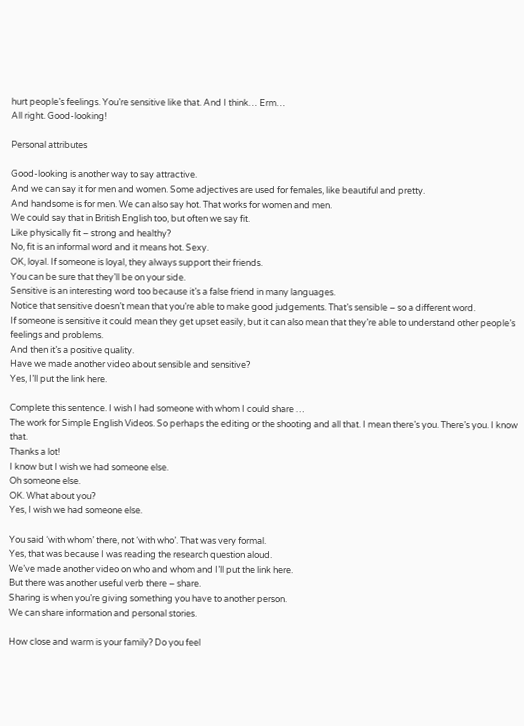hurt people’s feelings. You’re sensitive like that. And I think… Erm…
All right. Good-looking!

Personal attributes

Good-looking is another way to say attractive.
And we can say it for men and women. Some adjectives are used for females, like beautiful and pretty.
And handsome is for men. We can also say hot. That works for women and men.
We could say that in British English too, but often we say fit.
Like physically fit – strong and healthy?
No, fit is an informal word and it means hot. Sexy.
OK, loyal. If someone is loyal, they always support their friends.
You can be sure that they’ll be on your side.
Sensitive is an interesting word too because it’s a false friend in many languages.
Notice that sensitive doesn’t mean that you’re able to make good judgements. That’s sensible – so a different word.
If someone is sensitive it could mean they get upset easily, but it can also mean that they’re able to understand other people’s feelings and problems.
And then it’s a positive quality.
Have we made another video about sensible and sensitive?
Yes, I’ll put the link here.

Complete this sentence. I wish I had someone with whom I could share …
The work for Simple English Videos. So perhaps the editing or the shooting and all that. I mean there’s you. There’s you. I know that.
Thanks a lot!
I know but I wish we had someone else.
Oh someone else.
OK. What about you?
Yes, I wish we had someone else.

You said ‘with whom’ there, not ‘with who’. That was very formal.
Yes, that was because I was reading the research question aloud.
We’ve made another video on who and whom and I’ll put the link here.
But there was another useful verb there – share.
Sharing is when you’re giving something you have to another person.
We can share information and personal stories.

How close and warm is your family? Do you feel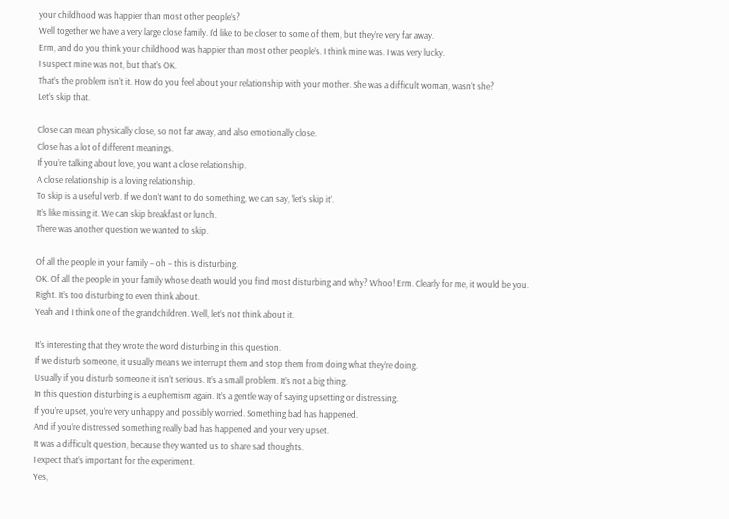your childhood was happier than most other people’s?
Well together we have a very large close family. I’d like to be closer to some of them, but they’re very far away.
Erm, and do you think your childhood was happier than most other people’s. I think mine was. I was very lucky.
I suspect mine was not, but that’s OK.
That’s the problem isn’t it. How do you feel about your relationship with your mother. She was a difficult woman, wasn’t she?
Let’s skip that.

Close can mean physically close, so not far away, and also emotionally close.
Close has a lot of different meanings.
If you’re talking about love, you want a close relationship.
A close relationship is a loving relationship.
To skip is a useful verb. If we don’t want to do something, we can say, ‘let’s skip it’.
It’s like missing it. We can skip breakfast or lunch.
There was another question we wanted to skip.

Of all the people in your family – oh – this is disturbing.
OK. Of all the people in your family whose death would you find most disturbing and why? Whoo! Erm. Clearly for me, it would be you.
Right. It’s too disturbing to even think about.
Yeah and I think one of the grandchildren. Well, let’s not think about it.

It’s interesting that they wrote the word disturbing in this question.
If we disturb someone, it usually means we interrupt them and stop them from doing what they’re doing.
Usually if you disturb someone it isn’t serious. It’s a small problem. It’s not a big thing.
In this question disturbing is a euphemism again. It’s a gentle way of saying upsetting or distressing.
If you’re upset, you’re very unhappy and possibly worried. Something bad has happened.
And if you’re distressed something really bad has happened and your very upset.
It was a difficult question, because they wanted us to share sad thoughts.
I expect that’s important for the experiment.
Yes,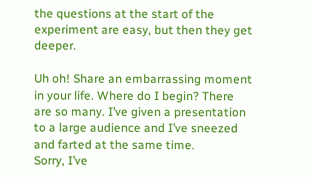the questions at the start of the experiment are easy, but then they get deeper.

Uh oh! Share an embarrassing moment in your life. Where do I begin? There are so many. I’ve given a presentation to a large audience and I’ve sneezed and farted at the same time.
Sorry, I’ve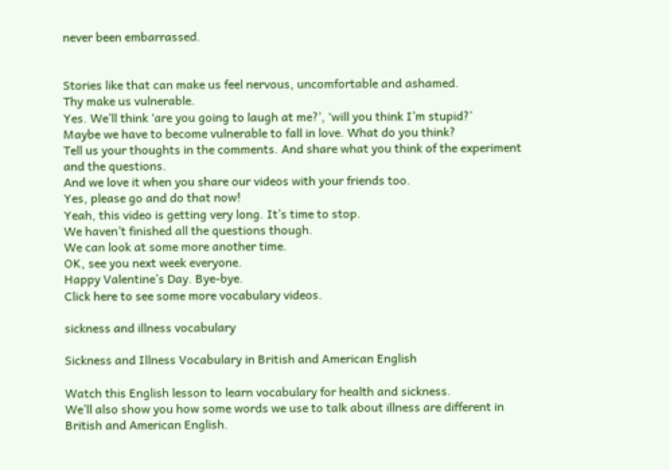never been embarrassed.


Stories like that can make us feel nervous, uncomfortable and ashamed.
Thy make us vulnerable.
Yes. We’ll think ‘are you going to laugh at me?’, ‘will you think I’m stupid?’
Maybe we have to become vulnerable to fall in love. What do you think?
Tell us your thoughts in the comments. And share what you think of the experiment and the questions.
And we love it when you share our videos with your friends too.
Yes, please go and do that now!
Yeah, this video is getting very long. It’s time to stop.
We haven’t finished all the questions though.
We can look at some more another time.
OK, see you next week everyone.
Happy Valentine’s Day. Bye-bye.
Click here to see some more vocabulary videos.

sickness and illness vocabulary

Sickness and Illness Vocabulary in British and American English

Watch this English lesson to learn vocabulary for health and sickness.
We’ll also show you how some words we use to talk about illness are different in British and American English.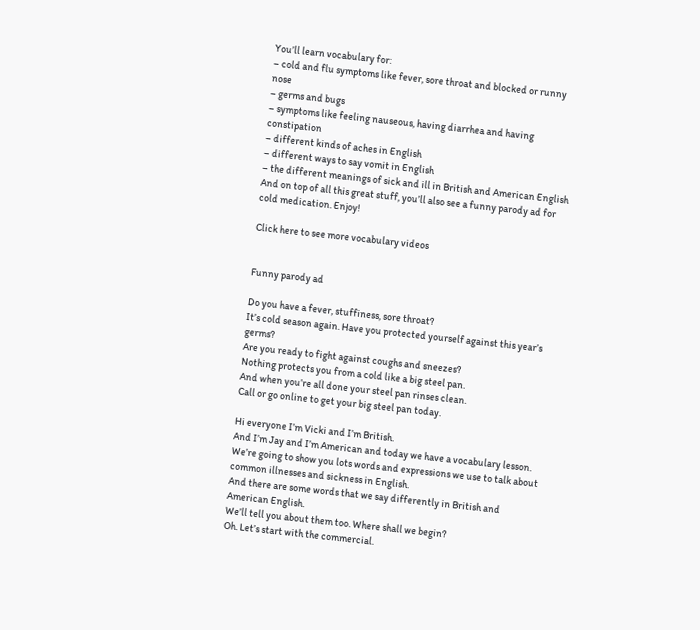You’ll learn vocabulary for:
– cold and flu symptoms like fever, sore throat and blocked or runny nose
– germs and bugs
– symptoms like feeling nauseous, having diarrhea and having constipation
– different kinds of aches in English
– different ways to say vomit in English
– the different meanings of sick and ill in British and American English
And on top of all this great stuff, you’ll also see a funny parody ad for cold medication. Enjoy!

Click here to see more vocabulary videos


Funny parody ad

Do you have a fever, stuffiness, sore throat?
It’s cold season again. Have you protected yourself against this year’s germs?
Are you ready to fight against coughs and sneezes?
Nothing protects you from a cold like a big steel pan.
And when you’re all done your steel pan rinses clean.
Call or go online to get your big steel pan today.

Hi everyone I’m Vicki and I’m British.
And I’m Jay and I’m American and today we have a vocabulary lesson.
We’re going to show you lots words and expressions we use to talk about common illnesses and sickness in English.
And there are some words that we say differently in British and American English.
We’ll tell you about them too. Where shall we begin?
Oh. Let’s start with the commercial.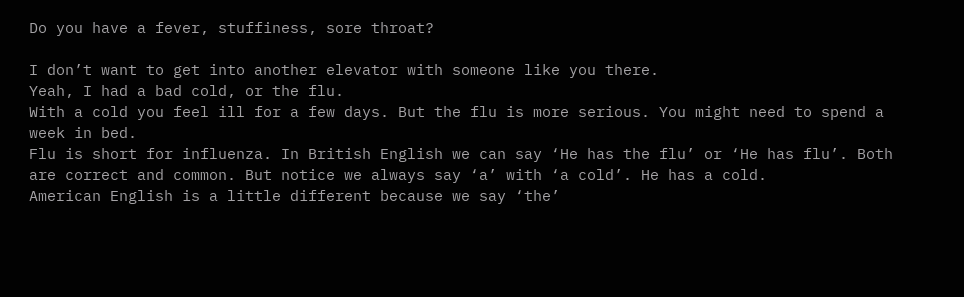Do you have a fever, stuffiness, sore throat?

I don’t want to get into another elevator with someone like you there.
Yeah, I had a bad cold, or the flu.
With a cold you feel ill for a few days. But the flu is more serious. You might need to spend a week in bed.
Flu is short for influenza. In British English we can say ‘He has the flu’ or ‘He has flu’. Both are correct and common. But notice we always say ‘a’ with ‘a cold’. He has a cold.
American English is a little different because we say ‘the’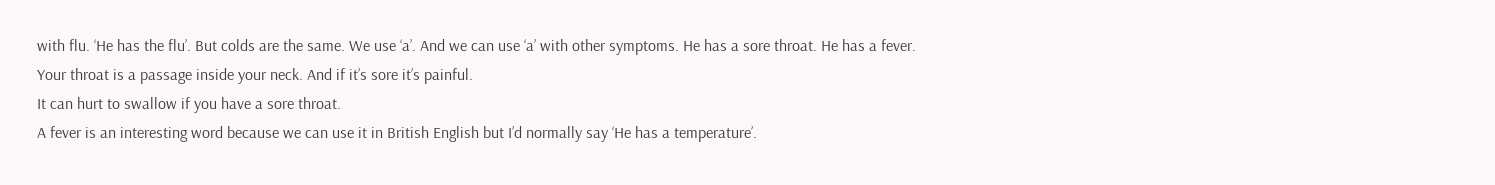with flu. ‘He has the flu’. But colds are the same. We use ‘a’. And we can use ‘a’ with other symptoms. He has a sore throat. He has a fever.
Your throat is a passage inside your neck. And if it’s sore it’s painful.
It can hurt to swallow if you have a sore throat.
A fever is an interesting word because we can use it in British English but I’d normally say ‘He has a temperature’.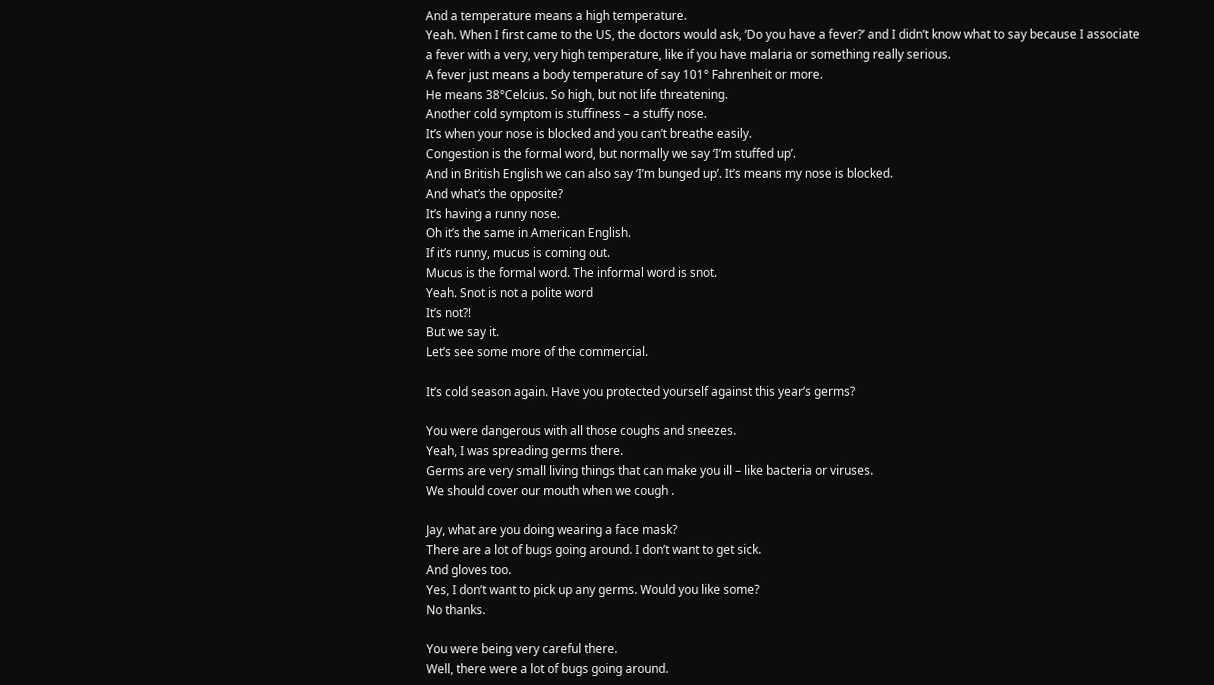And a temperature means a high temperature.
Yeah. When I first came to the US, the doctors would ask, ‘Do you have a fever?’ and I didn’t know what to say because I associate a fever with a very, very high temperature, like if you have malaria or something really serious.
A fever just means a body temperature of say 101° Fahrenheit or more.
He means 38°Celcius. So high, but not life threatening.
Another cold symptom is stuffiness – a stuffy nose.
It’s when your nose is blocked and you can’t breathe easily.
Congestion is the formal word, but normally we say ‘I’m stuffed up’.
And in British English we can also say ‘I’m bunged up’. It’s means my nose is blocked.
And what’s the opposite?
It’s having a runny nose.
Oh it’s the same in American English.
If it’s runny, mucus is coming out.
Mucus is the formal word. The informal word is snot.
Yeah. Snot is not a polite word
It’s not?!
But we say it.
Let’s see some more of the commercial.

It’s cold season again. Have you protected yourself against this year’s germs?

You were dangerous with all those coughs and sneezes.
Yeah, I was spreading germs there.
Germs are very small living things that can make you ill – like bacteria or viruses.
We should cover our mouth when we cough .

Jay, what are you doing wearing a face mask?
There are a lot of bugs going around. I don’t want to get sick.
And gloves too.
Yes, I don’t want to pick up any germs. Would you like some?
No thanks.

You were being very careful there.
Well, there were a lot of bugs going around.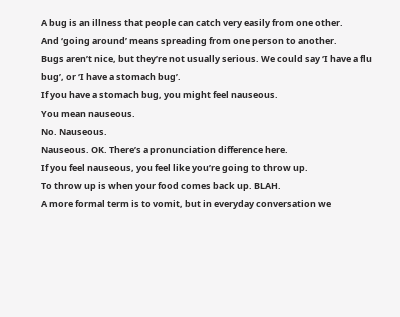A bug is an illness that people can catch very easily from one other.
And ‘going around’ means spreading from one person to another.
Bugs aren’t nice, but they’re not usually serious. We could say ‘I have a flu bug’, or ‘I have a stomach bug’.
If you have a stomach bug, you might feel nauseous.
You mean nauseous.
No. Nauseous.
Nauseous. OK. There’s a pronunciation difference here.
If you feel nauseous, you feel like you’re going to throw up.
To throw up is when your food comes back up. BLAH.
A more formal term is to vomit, but in everyday conversation we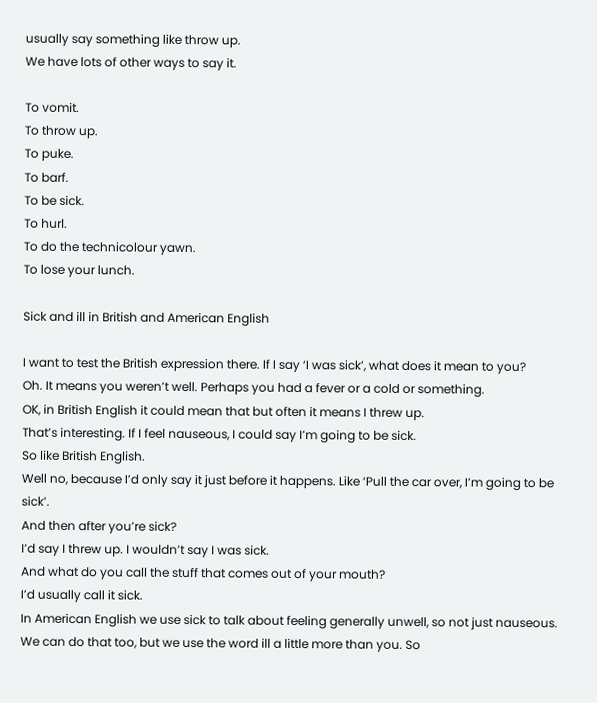usually say something like throw up.
We have lots of other ways to say it.

To vomit.
To throw up.
To puke.
To barf.
To be sick.
To hurl.
To do the technicolour yawn.
To lose your lunch.

Sick and ill in British and American English

I want to test the British expression there. If I say ‘I was sick’, what does it mean to you?
Oh. It means you weren’t well. Perhaps you had a fever or a cold or something.
OK, in British English it could mean that but often it means I threw up.
That’s interesting. If I feel nauseous, I could say I’m going to be sick.
So like British English.
Well no, because I’d only say it just before it happens. Like ‘Pull the car over, I’m going to be sick’.
And then after you’re sick?
I’d say I threw up. I wouldn’t say I was sick.
And what do you call the stuff that comes out of your mouth?
I’d usually call it sick.
In American English we use sick to talk about feeling generally unwell, so not just nauseous.
We can do that too, but we use the word ill a little more than you. So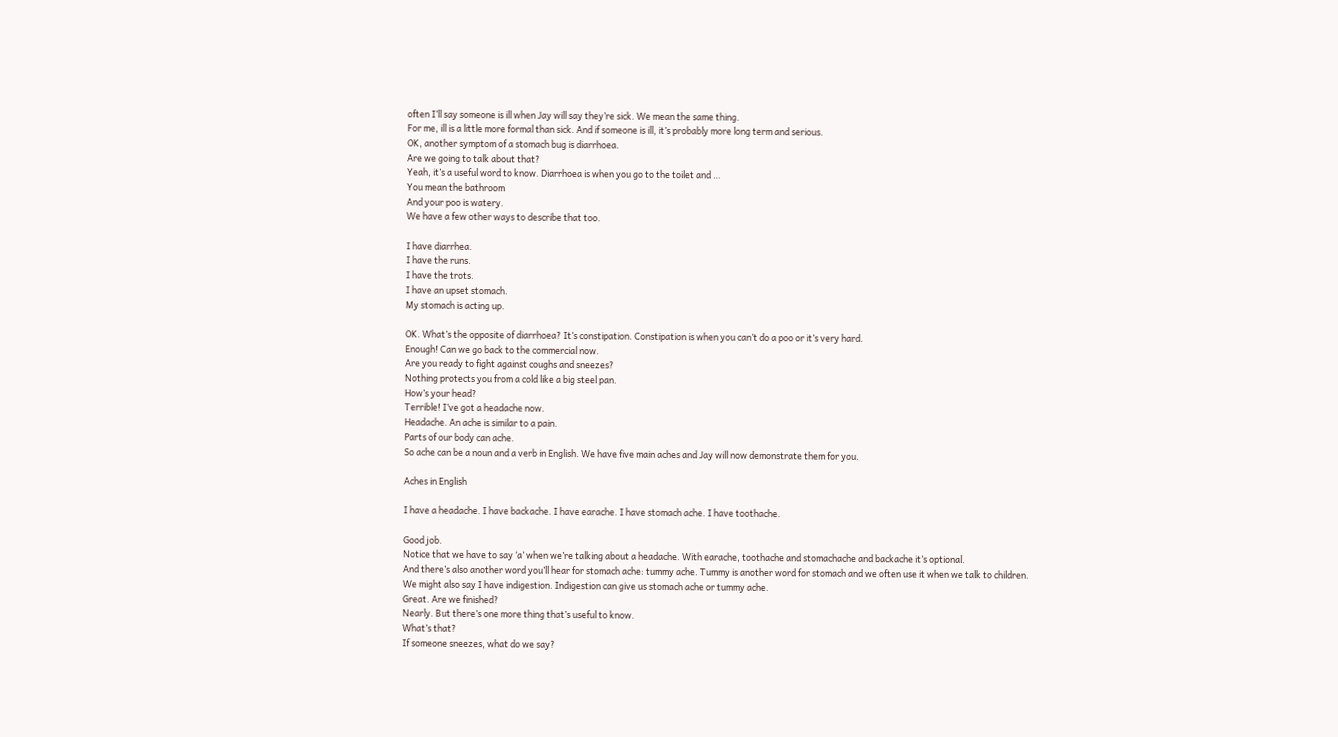often I’ll say someone is ill when Jay will say they’re sick. We mean the same thing.
For me, ill is a little more formal than sick. And if someone is ill, it’s probably more long term and serious.
OK, another symptom of a stomach bug is diarrhoea.
Are we going to talk about that?
Yeah, it’s a useful word to know. Diarrhoea is when you go to the toilet and …
You mean the bathroom
And your poo is watery.
We have a few other ways to describe that too.

I have diarrhea.
I have the runs.
I have the trots.
I have an upset stomach.
My stomach is acting up.

OK. What’s the opposite of diarrhoea? It’s constipation. Constipation is when you can’t do a poo or it’s very hard.
Enough! Can we go back to the commercial now.
Are you ready to fight against coughs and sneezes?
Nothing protects you from a cold like a big steel pan.
How’s your head?
Terrible! I’ve got a headache now.
Headache. An ache is similar to a pain.
Parts of our body can ache.
So ache can be a noun and a verb in English. We have five main aches and Jay will now demonstrate them for you.

Aches in English

I have a headache. I have backache. I have earache. I have stomach ache. I have toothache.

Good job.
Notice that we have to say ‘a’ when we’re talking about a headache. With earache, toothache and stomachache and backache it’s optional.
And there’s also another word you’ll hear for stomach ache: tummy ache. Tummy is another word for stomach and we often use it when we talk to children.
We might also say I have indigestion. Indigestion can give us stomach ache or tummy ache.
Great. Are we finished?
Nearly. But there’s one more thing that’s useful to know.
What’s that?
If someone sneezes, what do we say?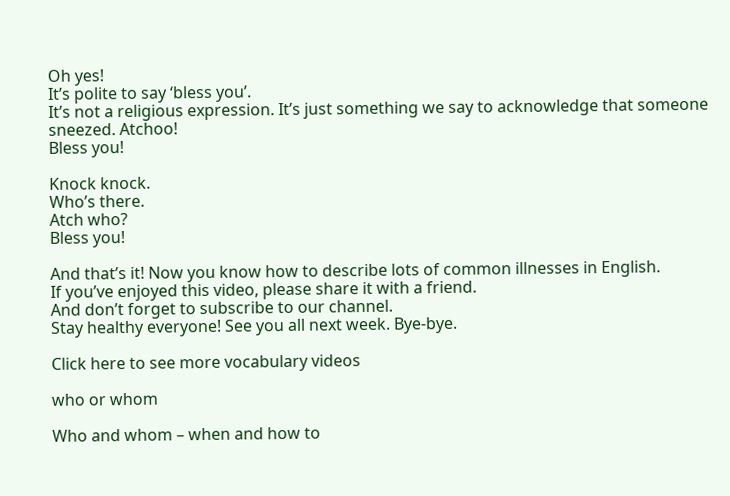Oh yes!
It’s polite to say ‘bless you’.
It’s not a religious expression. It’s just something we say to acknowledge that someone sneezed. Atchoo!
Bless you!

Knock knock.
Who’s there.
Atch who?
Bless you!

And that’s it! Now you know how to describe lots of common illnesses in English.
If you’ve enjoyed this video, please share it with a friend.
And don’t forget to subscribe to our channel.
Stay healthy everyone! See you all next week. Bye-bye.

Click here to see more vocabulary videos

who or whom

Who and whom – when and how to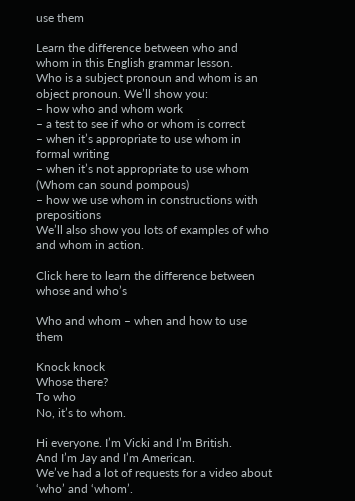use them

Learn the difference between who and whom in this English grammar lesson.
Who is a subject pronoun and whom is an object pronoun. We’ll show you:
– how who and whom work
– a test to see if who or whom is correct
– when it’s appropriate to use whom in formal writing
– when it’s not appropriate to use whom (Whom can sound pompous)
– how we use whom in constructions with prepositions
We’ll also show you lots of examples of who and whom in action.

Click here to learn the difference between whose and who’s

Who and whom – when and how to use them

Knock knock
Whose there?
To who
No, it’s to whom.

Hi everyone. I’m Vicki and I’m British.
And I’m Jay and I’m American.
We’ve had a lot of requests for a video about ‘who’ and ‘whom’.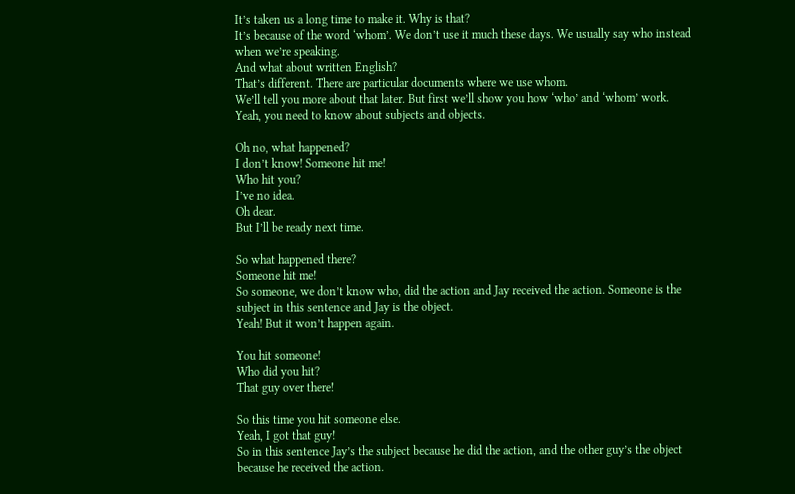It’s taken us a long time to make it. Why is that?
It’s because of the word ‘whom’. We don’t use it much these days. We usually say who instead when we’re speaking.
And what about written English?
That’s different. There are particular documents where we use whom.
We’ll tell you more about that later. But first we’ll show you how ‘who’ and ‘whom’ work.
Yeah, you need to know about subjects and objects.

Oh no, what happened?
I don’t know! Someone hit me!
Who hit you?
I’ve no idea.
Oh dear.
But I’ll be ready next time.

So what happened there?
Someone hit me!
So someone, we don’t know who, did the action and Jay received the action. Someone is the subject in this sentence and Jay is the object.
Yeah! But it won’t happen again.

You hit someone!
Who did you hit?
That guy over there!

So this time you hit someone else.
Yeah, I got that guy!
So in this sentence Jay’s the subject because he did the action, and the other guy’s the object because he received the action.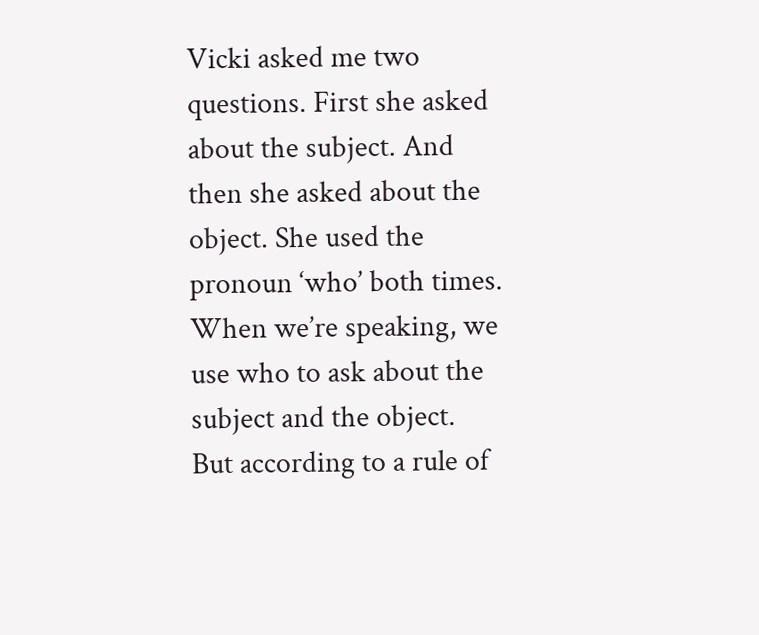Vicki asked me two questions. First she asked about the subject. And then she asked about the object. She used the pronoun ‘who’ both times. When we’re speaking, we use who to ask about the subject and the object.
But according to a rule of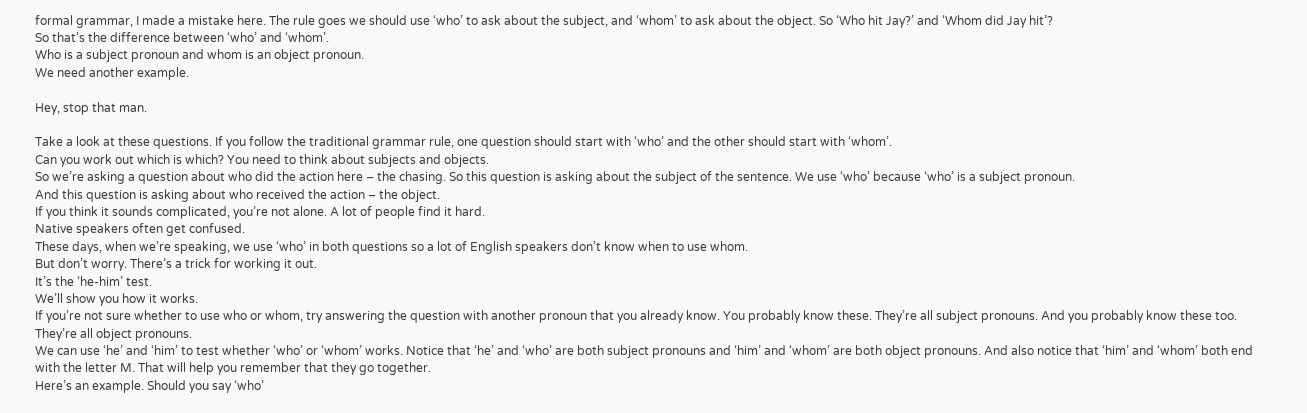formal grammar, I made a mistake here. The rule goes we should use ‘who’ to ask about the subject, and ‘whom’ to ask about the object. So ‘Who hit Jay?’ and ‘Whom did Jay hit’?
So that’s the difference between ‘who’ and ‘whom’.
Who is a subject pronoun and whom is an object pronoun.
We need another example.

Hey, stop that man.

Take a look at these questions. If you follow the traditional grammar rule, one question should start with ‘who’ and the other should start with ‘whom’.
Can you work out which is which? You need to think about subjects and objects.
So we’re asking a question about who did the action here – the chasing. So this question is asking about the subject of the sentence. We use ‘who’ because ‘who’ is a subject pronoun.
And this question is asking about who received the action – the object.
If you think it sounds complicated, you’re not alone. A lot of people find it hard.
Native speakers often get confused.
These days, when we’re speaking, we use ‘who’ in both questions so a lot of English speakers don’t know when to use whom.
But don’t worry. There’s a trick for working it out.
It’s the ‘he-him’ test.
We’ll show you how it works.
If you’re not sure whether to use who or whom, try answering the question with another pronoun that you already know. You probably know these. They’re all subject pronouns. And you probably know these too. They’re all object pronouns.
We can use ‘he’ and ‘him’ to test whether ‘who’ or ‘whom’ works. Notice that ‘he’ and ‘who’ are both subject pronouns and ‘him’ and ‘whom’ are both object pronouns. And also notice that ‘him’ and ‘whom’ both end with the letter M. That will help you remember that they go together.
Here’s an example. Should you say ‘who’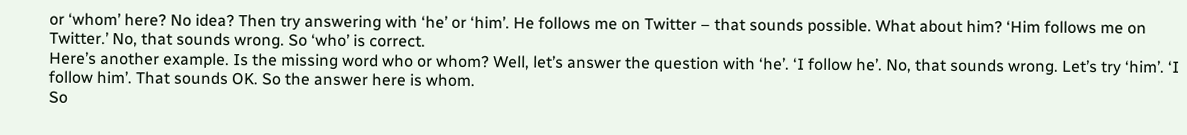or ‘whom’ here? No idea? Then try answering with ‘he’ or ‘him’. He follows me on Twitter – that sounds possible. What about him? ‘Him follows me on Twitter.’ No, that sounds wrong. So ‘who’ is correct.
Here’s another example. Is the missing word who or whom? Well, let’s answer the question with ‘he’. ‘I follow he’. No, that sounds wrong. Let’s try ‘him’. ‘I follow him’. That sounds OK. So the answer here is whom.
So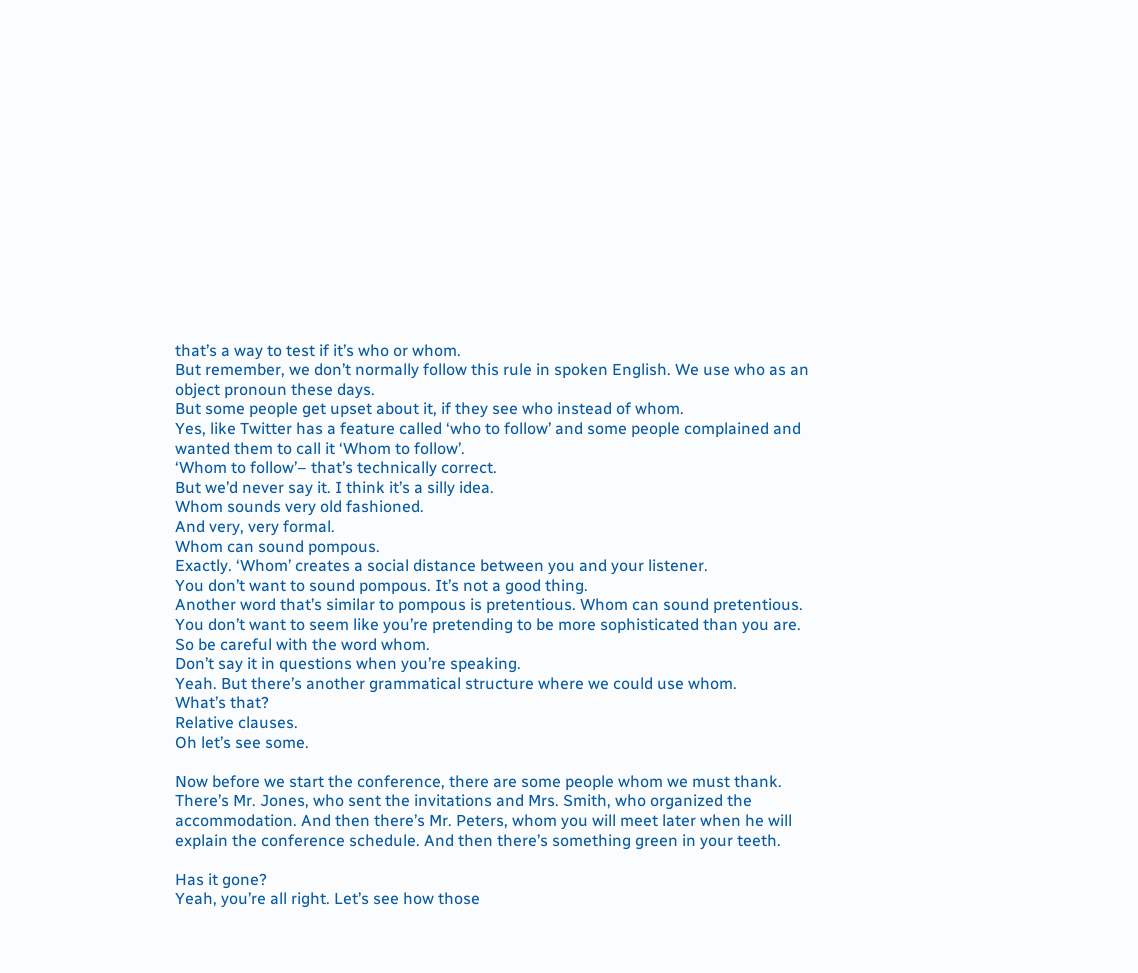that’s a way to test if it’s who or whom.
But remember, we don’t normally follow this rule in spoken English. We use who as an object pronoun these days.
But some people get upset about it, if they see who instead of whom.
Yes, like Twitter has a feature called ‘who to follow’ and some people complained and wanted them to call it ‘Whom to follow’.
‘Whom to follow’– that’s technically correct.
But we’d never say it. I think it’s a silly idea.
Whom sounds very old fashioned.
And very, very formal.
Whom can sound pompous.
Exactly. ‘Whom’ creates a social distance between you and your listener.
You don’t want to sound pompous. It’s not a good thing.
Another word that’s similar to pompous is pretentious. Whom can sound pretentious.
You don’t want to seem like you’re pretending to be more sophisticated than you are.
So be careful with the word whom.
Don’t say it in questions when you’re speaking.
Yeah. But there’s another grammatical structure where we could use whom.
What’s that?
Relative clauses.
Oh let’s see some.

Now before we start the conference, there are some people whom we must thank. There’s Mr. Jones, who sent the invitations and Mrs. Smith, who organized the accommodation. And then there’s Mr. Peters, whom you will meet later when he will explain the conference schedule. And then there’s something green in your teeth.

Has it gone?
Yeah, you’re all right. Let’s see how those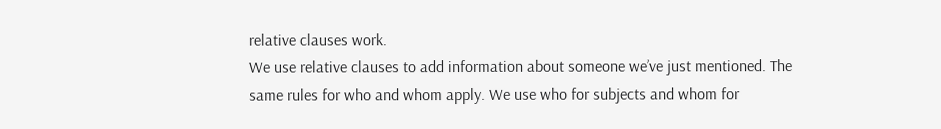relative clauses work.
We use relative clauses to add information about someone we’ve just mentioned. The same rules for who and whom apply. We use who for subjects and whom for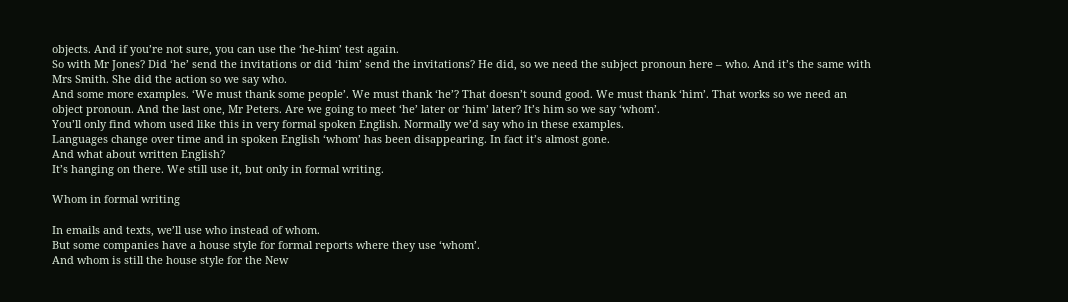objects. And if you’re not sure, you can use the ‘he-him’ test again.
So with Mr Jones? Did ‘he’ send the invitations or did ‘him’ send the invitations? He did, so we need the subject pronoun here – who. And it’s the same with Mrs Smith. She did the action so we say who.
And some more examples. ‘We must thank some people’. We must thank ‘he’? That doesn’t sound good. We must thank ‘him’. That works so we need an object pronoun. And the last one, Mr Peters. Are we going to meet ‘he’ later or ‘him’ later? It’s him so we say ‘whom’.
You’ll only find whom used like this in very formal spoken English. Normally we’d say who in these examples.
Languages change over time and in spoken English ‘whom’ has been disappearing. In fact it’s almost gone.
And what about written English?
It’s hanging on there. We still use it, but only in formal writing.

Whom in formal writing

In emails and texts, we’ll use who instead of whom.
But some companies have a house style for formal reports where they use ‘whom’.
And whom is still the house style for the New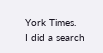York Times.
I did a search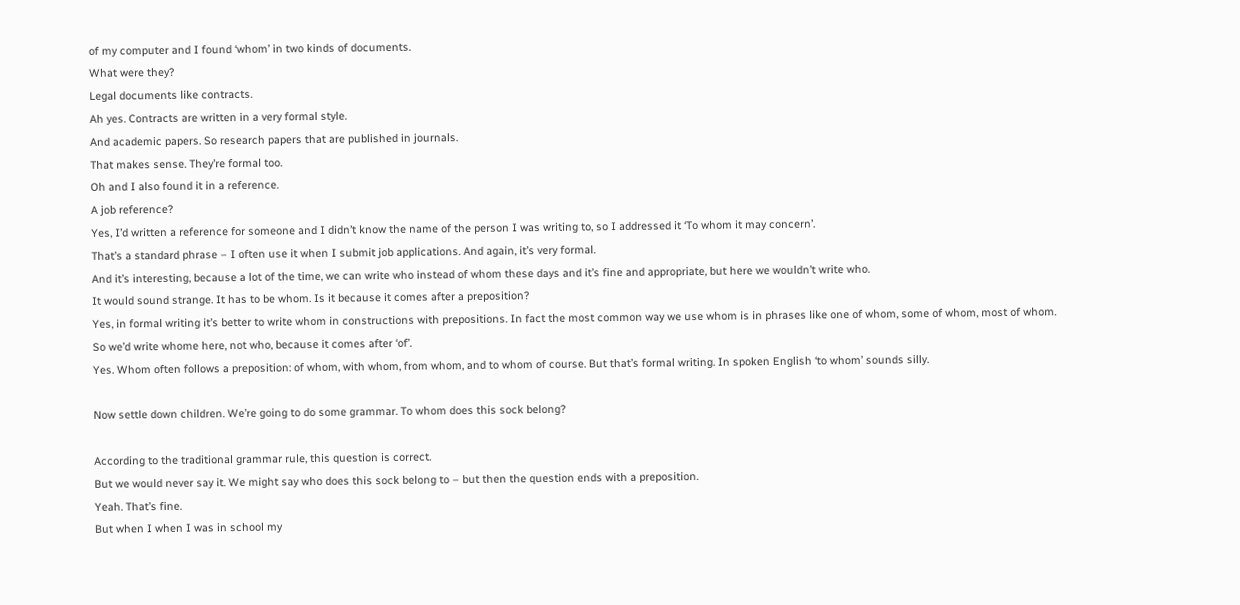of my computer and I found ‘whom’ in two kinds of documents.
What were they?
Legal documents like contracts.
Ah yes. Contracts are written in a very formal style.
And academic papers. So research papers that are published in journals.
That makes sense. They’re formal too.
Oh and I also found it in a reference.
A job reference?
Yes, I’d written a reference for someone and I didn’t know the name of the person I was writing to, so I addressed it ‘To whom it may concern’.
That’s a standard phrase – I often use it when I submit job applications. And again, it’s very formal.
And it’s interesting, because a lot of the time, we can write who instead of whom these days and it’s fine and appropriate, but here we wouldn’t write who.
It would sound strange. It has to be whom. Is it because it comes after a preposition?
Yes, in formal writing it’s better to write whom in constructions with prepositions. In fact the most common way we use whom is in phrases like one of whom, some of whom, most of whom.
So we’d write whome here, not who, because it comes after ‘of’.
Yes. Whom often follows a preposition: of whom, with whom, from whom, and to whom of course. But that’s formal writing. In spoken English ‘to whom’ sounds silly.

Now settle down children. We’re going to do some grammar. To whom does this sock belong?

According to the traditional grammar rule, this question is correct.
But we would never say it. We might say who does this sock belong to – but then the question ends with a preposition.
Yeah. That’s fine.
But when I when I was in school my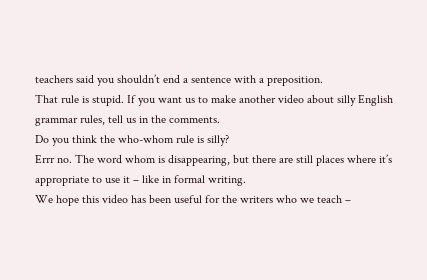teachers said you shouldn’t end a sentence with a preposition.
That rule is stupid. If you want us to make another video about silly English grammar rules, tell us in the comments.
Do you think the who-whom rule is silly?
Errr no. The word whom is disappearing, but there are still places where it’s appropriate to use it – like in formal writing.
We hope this video has been useful for the writers who we teach –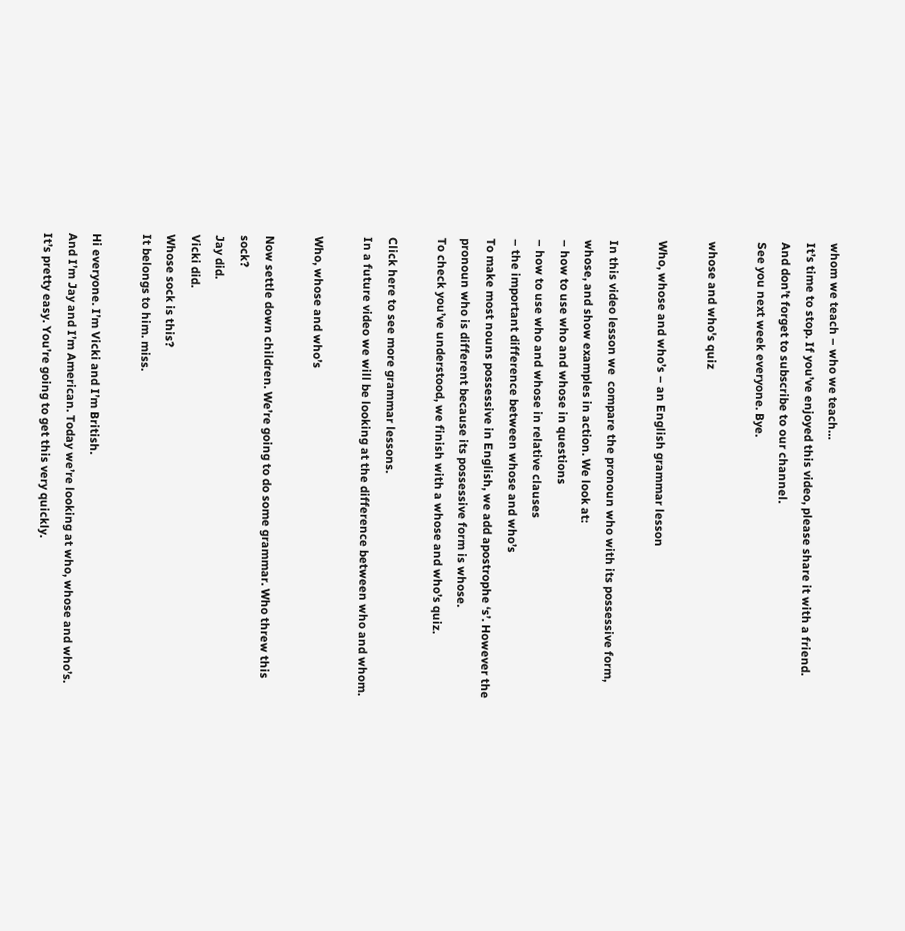whom we teach – who we teach…
It’s time to stop. If you’ve enjoyed this video, please share it with a friend.
And don’t forget to subscribe to our channel.
See you next week everyone. Bye.

whose and who's quiz

Who, whose and who’s – an English grammar lesson

In this video lesson we  compare the pronoun who with its possessive form, whose, and show examples in action. We look at:
– how to use who and whose in questions
– how to use who and whose in relative clauses
– the important difference between whose and who’s
To make most nouns possessive in English, we add apostrophe ‘s’. However the pronoun who is different because its possessive form is whose.
To check you’ve understood, we finish with a whose and who’s quiz.

Click here to see more grammar lessons.
In a future video we will be looking at the difference between who and whom.

Who, whose and who’s

Now settle down children. We’re going to do some grammar. Who threw this sock?
Jay did.
Vicki did.
Whose sock is this?
It belongs to him. miss.

Hi everyone. I’m Vicki and I’m British.
And I’m Jay and I’m American. Today we’re looking at who, whose and who’s.
It’s pretty easy. You’re going to get this very quickly.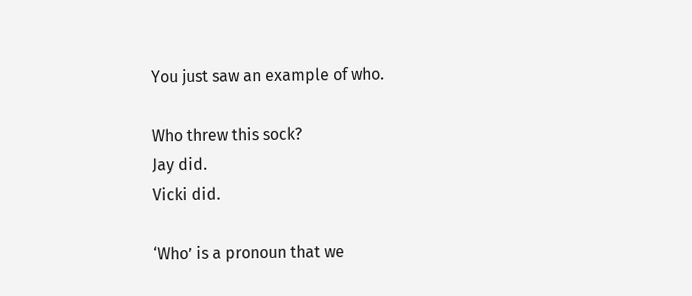You just saw an example of who.

Who threw this sock?
Jay did.
Vicki did.

‘Who’ is a pronoun that we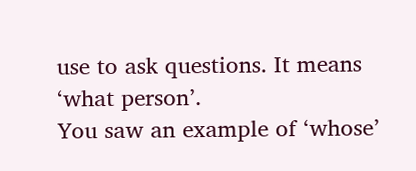use to ask questions. It means ‘what person’.
You saw an example of ‘whose’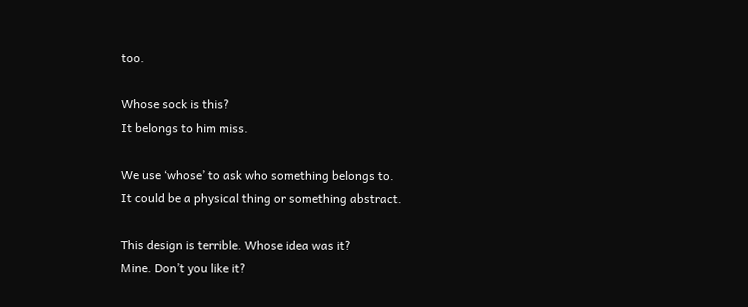too.

Whose sock is this?
It belongs to him miss.

We use ‘whose’ to ask who something belongs to.
It could be a physical thing or something abstract.

This design is terrible. Whose idea was it?
Mine. Don’t you like it?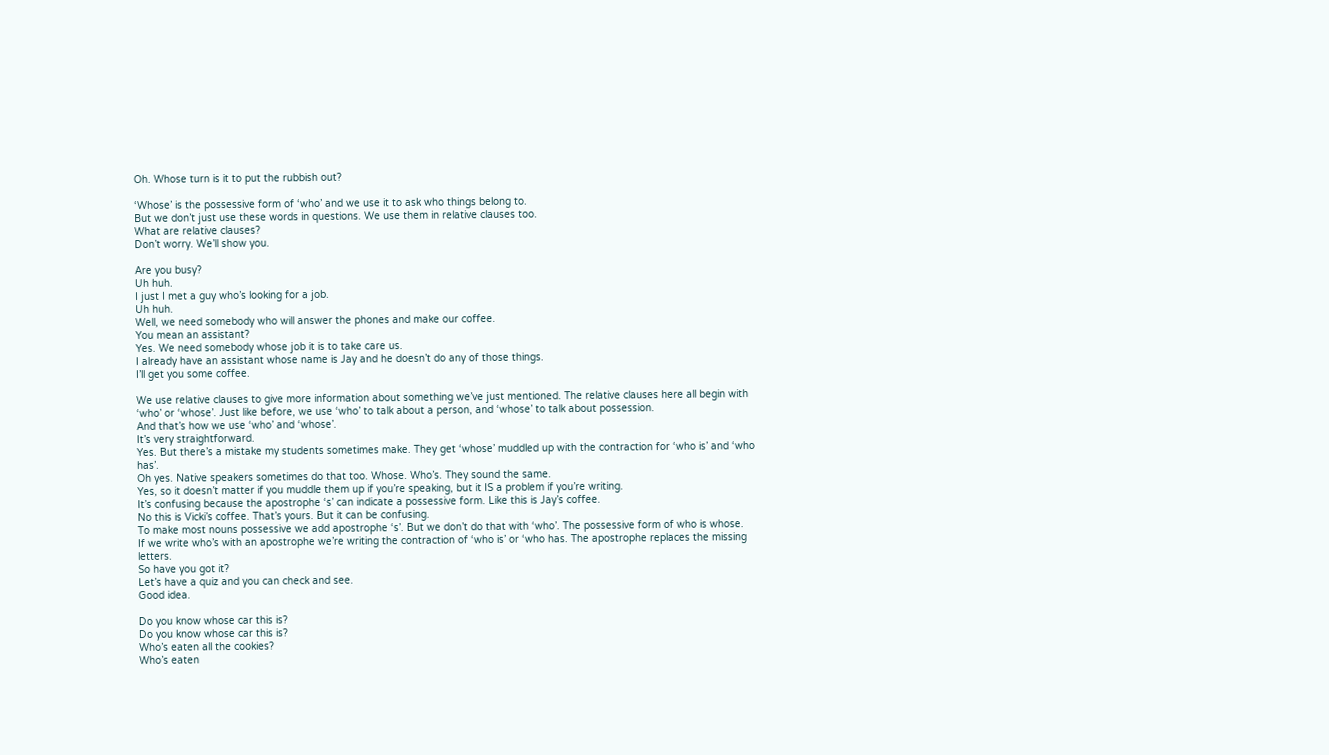Oh. Whose turn is it to put the rubbish out?

‘Whose’ is the possessive form of ‘who’ and we use it to ask who things belong to.
But we don’t just use these words in questions. We use them in relative clauses too.
What are relative clauses?
Don’t worry. We’ll show you.

Are you busy?
Uh huh.
I just I met a guy who’s looking for a job.
Uh huh.
Well, we need somebody who will answer the phones and make our coffee.
You mean an assistant?
Yes. We need somebody whose job it is to take care us.
I already have an assistant whose name is Jay and he doesn’t do any of those things.
I’ll get you some coffee.

We use relative clauses to give more information about something we’ve just mentioned. The relative clauses here all begin with ‘who’ or ‘whose’. Just like before, we use ‘who’ to talk about a person, and ‘whose’ to talk about possession.
And that’s how we use ‘who’ and ‘whose’.
It’s very straightforward.
Yes. But there’s a mistake my students sometimes make. They get ‘whose’ muddled up with the contraction for ‘who is’ and ‘who has’.
Oh yes. Native speakers sometimes do that too. Whose. Who’s. They sound the same.
Yes, so it doesn’t matter if you muddle them up if you’re speaking, but it IS a problem if you’re writing.
It’s confusing because the apostrophe ‘s’ can indicate a possessive form. Like this is Jay’s coffee.
No this is Vicki’s coffee. That’s yours. But it can be confusing.
To make most nouns possessive we add apostrophe ‘s’. But we don’t do that with ‘who’. The possessive form of who is whose.
If we write who’s with an apostrophe we’re writing the contraction of ‘who is’ or ‘who has. The apostrophe replaces the missing letters.
So have you got it?
Let’s have a quiz and you can check and see.
Good idea.

Do you know whose car this is?
Do you know whose car this is?
Who’s eaten all the cookies?
Who’s eaten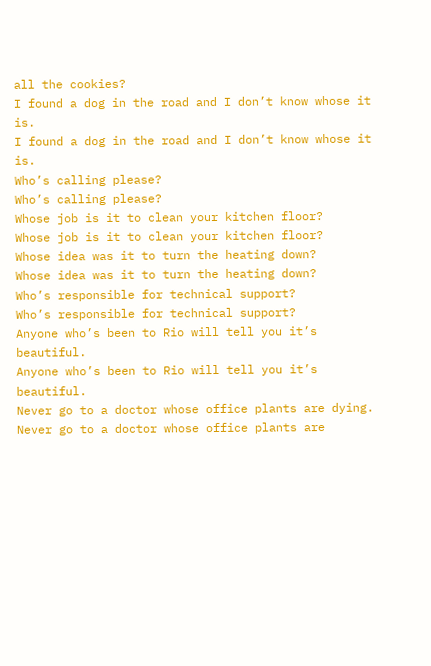all the cookies?
I found a dog in the road and I don’t know whose it is.
I found a dog in the road and I don’t know whose it is.
Who’s calling please?
Who’s calling please?
Whose job is it to clean your kitchen floor?
Whose job is it to clean your kitchen floor?
Whose idea was it to turn the heating down?
Whose idea was it to turn the heating down?
Who’s responsible for technical support?
Who’s responsible for technical support?
Anyone who’s been to Rio will tell you it’s beautiful.
Anyone who’s been to Rio will tell you it’s beautiful.
Never go to a doctor whose office plants are dying.
Never go to a doctor whose office plants are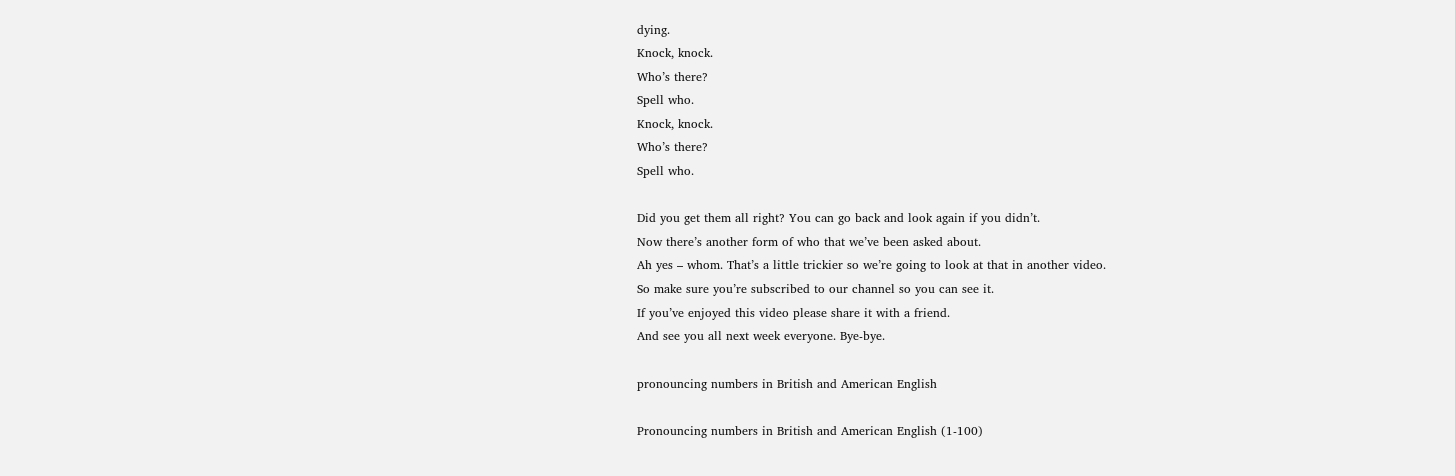dying.
Knock, knock.
Who’s there?
Spell who.
Knock, knock.
Who’s there?
Spell who.

Did you get them all right? You can go back and look again if you didn’t.
Now there’s another form of who that we’ve been asked about.
Ah yes – whom. That’s a little trickier so we’re going to look at that in another video.
So make sure you’re subscribed to our channel so you can see it.
If you’ve enjoyed this video please share it with a friend.
And see you all next week everyone. Bye-bye.

pronouncing numbers in British and American English

Pronouncing numbers in British and American English (1-100)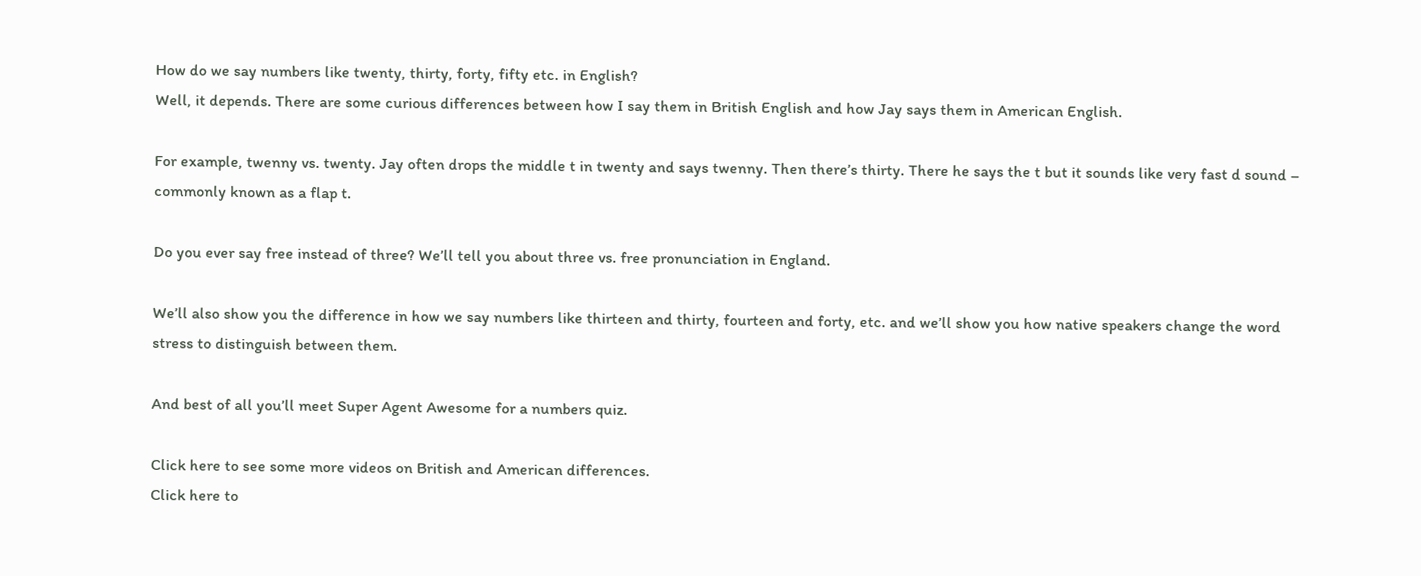How do we say numbers like twenty, thirty, forty, fifty etc. in English?
Well, it depends. There are some curious differences between how I say them in British English and how Jay says them in American English.

For example, twenny vs. twenty. Jay often drops the middle t in twenty and says twenny. Then there’s thirty. There he says the t but it sounds like very fast d sound – commonly known as a flap t.

Do you ever say free instead of three? We’ll tell you about three vs. free pronunciation in England.

We’ll also show you the difference in how we say numbers like thirteen and thirty, fourteen and forty, etc. and we’ll show you how native speakers change the word stress to distinguish between them.

And best of all you’ll meet Super Agent Awesome for a numbers quiz.

Click here to see some more videos on British and American differences.
Click here to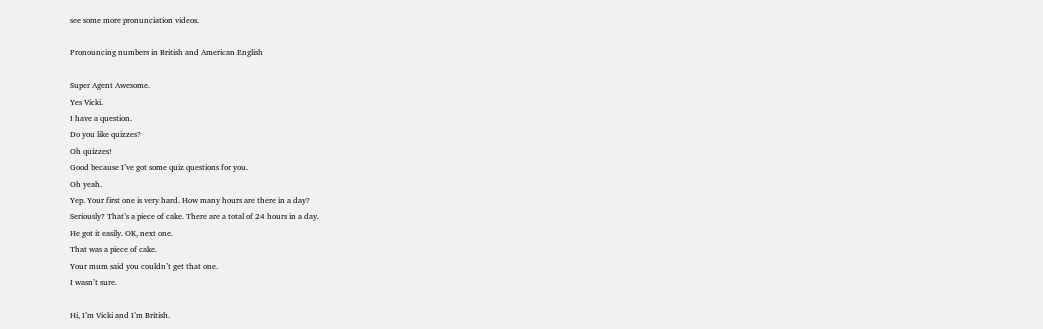see some more pronunciation videos.

Pronouncing numbers in British and American English

Super Agent Awesome.
Yes Vicki.
I have a question.
Do you like quizzes?
Oh quizzes!
Good because I’ve got some quiz questions for you.
Oh yeah.
Yep. Your first one is very hard. How many hours are there in a day?
Seriously? That’s a piece of cake. There are a total of 24 hours in a day.
He got it easily. OK, next one.
That was a piece of cake.
Your mum said you couldn’t get that one.
I wasn’t sure.

Hi, I’m Vicki and I’m British.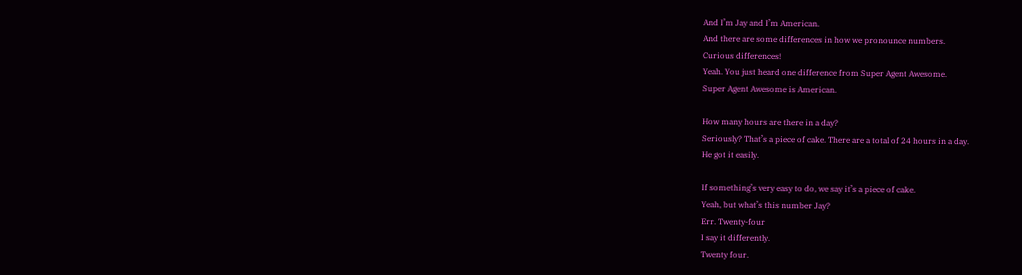And I’m Jay and I’m American.
And there are some differences in how we pronounce numbers.
Curious differences!
Yeah. You just heard one difference from Super Agent Awesome.
Super Agent Awesome is American.

How many hours are there in a day?
Seriously? That’s a piece of cake. There are a total of 24 hours in a day.
He got it easily.

If something’s very easy to do, we say it’s a piece of cake.
Yeah, but what’s this number Jay?
Err. Twenty-four
I say it differently.
Twenty four.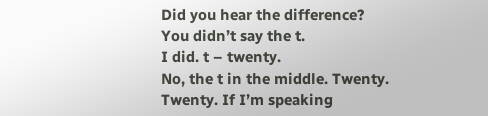Did you hear the difference?
You didn’t say the t.
I did. t – twenty.
No, the t in the middle. Twenty.
Twenty. If I’m speaking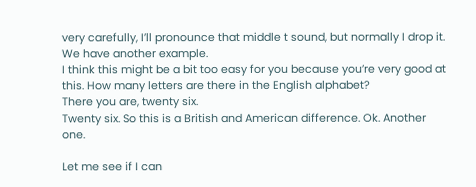very carefully, I’ll pronounce that middle t sound, but normally I drop it.
We have another example.
I think this might be a bit too easy for you because you’re very good at this. How many letters are there in the English alphabet?
There you are, twenty six.
Twenty six. So this is a British and American difference. Ok. Another one.

Let me see if I can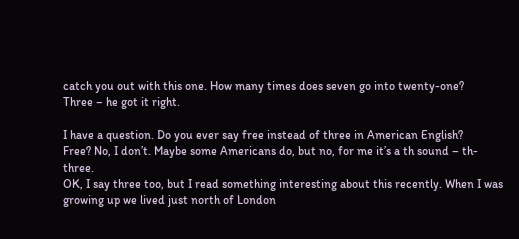catch you out with this one. How many times does seven go into twenty-one?
Three – he got it right.

I have a question. Do you ever say free instead of three in American English?
Free? No, I don’t. Maybe some Americans do, but no, for me it’s a th sound – th- three.
OK, I say three too, but I read something interesting about this recently. When I was growing up we lived just north of London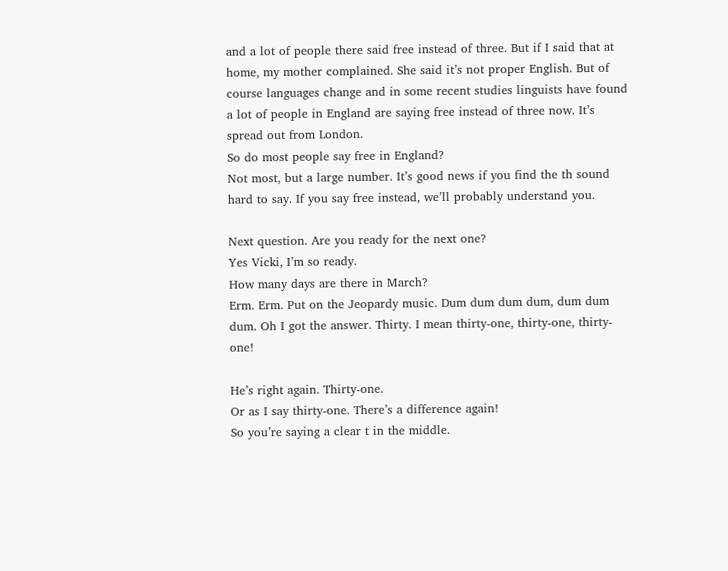and a lot of people there said free instead of three. But if I said that at home, my mother complained. She said it’s not proper English. But of course languages change and in some recent studies linguists have found a lot of people in England are saying free instead of three now. It’s spread out from London.
So do most people say free in England?
Not most, but a large number. It’s good news if you find the th sound hard to say. If you say free instead, we’ll probably understand you.

Next question. Are you ready for the next one?
Yes Vicki, I’m so ready.
How many days are there in March?
Erm. Erm. Put on the Jeopardy music. Dum dum dum dum, dum dum dum. Oh I got the answer. Thirty. I mean thirty-one, thirty-one, thirty-one!

He’s right again. Thirty-one.
Or as I say thirty-one. There’s a difference again!
So you’re saying a clear t in the middle.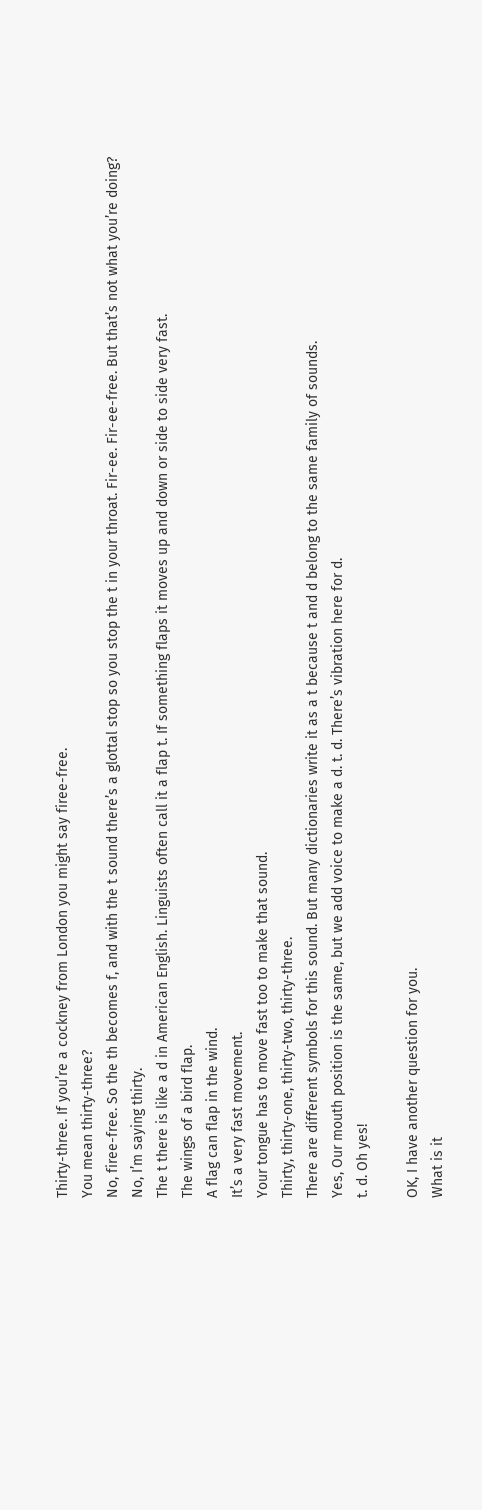Thirty-three. If you’re a cockney from London you might say firee-free.
You mean thirty-three?
No, firee-free. So the th becomes f, and with the t sound there’s a glottal stop so you stop the t in your throat. Fir-ee. Fir-ee-free. But that’s not what you’re doing?
No, I’m saying thirty.
The t there is like a d in American English. Linguists often call it a flap t. If something flaps it moves up and down or side to side very fast.
The wings of a bird flap.
A flag can flap in the wind.
It’s a very fast movement.
Your tongue has to move fast too to make that sound.
Thirty, thirty-one, thirty-two, thirty-three.
There are different symbols for this sound. But many dictionaries write it as a t because t and d belong to the same family of sounds.
Yes, Our mouth position is the same, but we add voice to make a d. t. d. There’s vibration here for d.
t. d. Oh yes!

OK, I have another question for you.
What is it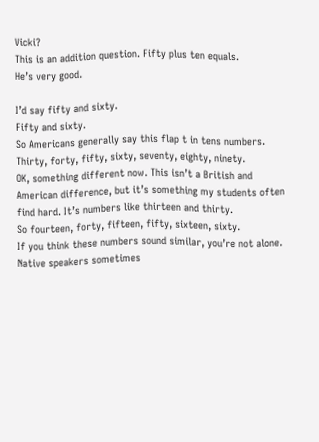Vicki?
This is an addition question. Fifty plus ten equals.
He’s very good.

I’d say fifty and sixty.
Fifty and sixty.
So Americans generally say this flap t in tens numbers.
Thirty, forty, fifty, sixty, seventy, eighty, ninety.
OK, something different now. This isn’t a British and American difference, but it’s something my students often find hard. It’s numbers like thirteen and thirty.
So fourteen, forty, fifteen, fifty, sixteen, sixty.
If you think these numbers sound similar, you’re not alone.
Native speakers sometimes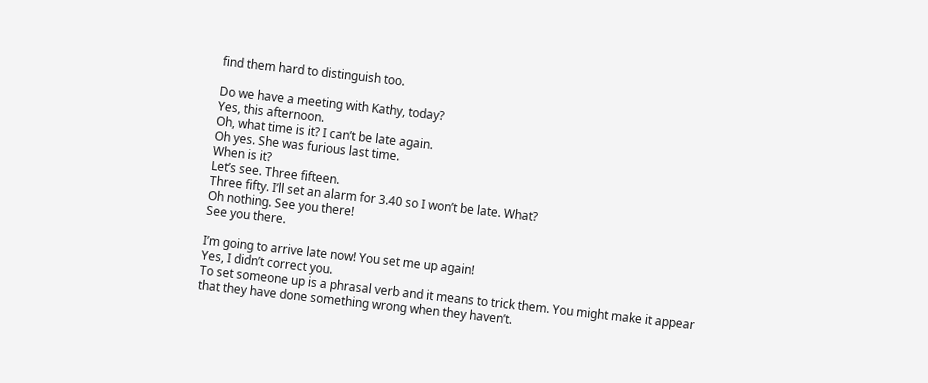find them hard to distinguish too.

Do we have a meeting with Kathy, today?
Yes, this afternoon.
Oh, what time is it? I can’t be late again.
Oh yes. She was furious last time.
When is it?
Let’s see. Three fifteen.
Three fifty. I’ll set an alarm for 3.40 so I won’t be late. What?
Oh nothing. See you there!
See you there.

I’m going to arrive late now! You set me up again!
Yes, I didn’t correct you.
To set someone up is a phrasal verb and it means to trick them. You might make it appear that they have done something wrong when they haven’t.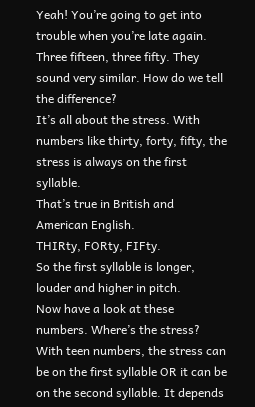Yeah! You’re going to get into trouble when you’re late again.
Three fifteen, three fifty. They sound very similar. How do we tell the difference?
It’s all about the stress. With numbers like thirty, forty, fifty, the stress is always on the first syllable.
That’s true in British and American English.
THIRty, FORty, FIFty.
So the first syllable is longer, louder and higher in pitch.
Now have a look at these numbers. Where’s the stress?
With teen numbers, the stress can be on the first syllable OR it can be on the second syllable. It depends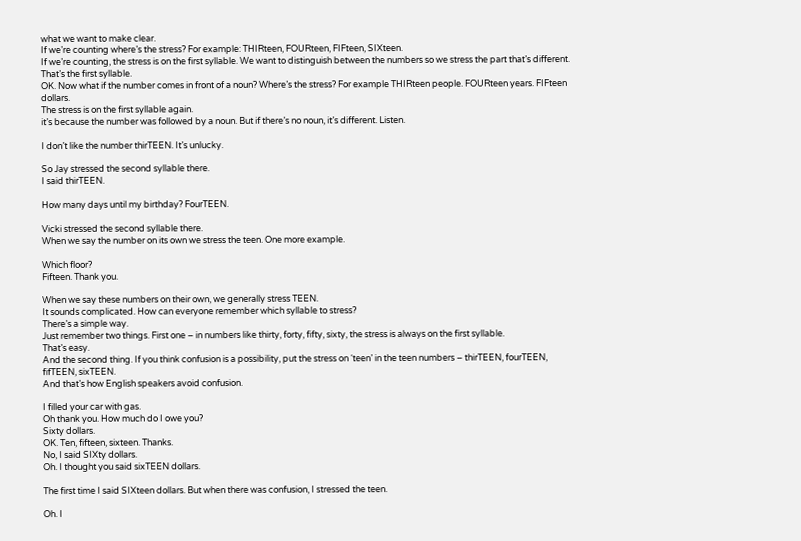what we want to make clear.
If we’re counting where’s the stress? For example: THIRteen, FOURteen, FIFteen, SIXteen.
If we’re counting, the stress is on the first syllable. We want to distinguish between the numbers so we stress the part that’s different. That’s the first syllable.
OK. Now what if the number comes in front of a noun? Where’s the stress? For example THIRteen people. FOURteen years. FIFteen dollars.
The stress is on the first syllable again.
it’s because the number was followed by a noun. But if there’s no noun, it’s different. Listen.

I don’t like the number thirTEEN. It’s unlucky.

So Jay stressed the second syllable there.
I said thirTEEN.

How many days until my birthday? FourTEEN.

Vicki stressed the second syllable there.
When we say the number on its own we stress the teen. One more example.

Which floor?
Fifteen. Thank you.

When we say these numbers on their own, we generally stress TEEN.
It sounds complicated. How can everyone remember which syllable to stress?
There’s a simple way.
Just remember two things. First one – in numbers like thirty, forty, fifty, sixty, the stress is always on the first syllable.
That’s easy.
And the second thing. If you think confusion is a possibility, put the stress on ‘teen’ in the teen numbers – thirTEEN, fourTEEN, fifTEEN, sixTEEN.
And that’s how English speakers avoid confusion.

I filled your car with gas.
Oh thank you. How much do I owe you?
Sixty dollars.
OK. Ten, fifteen, sixteen. Thanks.
No, I said SIXty dollars.
Oh. I thought you said sixTEEN dollars.

The first time I said SIXteen dollars. But when there was confusion, I stressed the teen.

Oh. I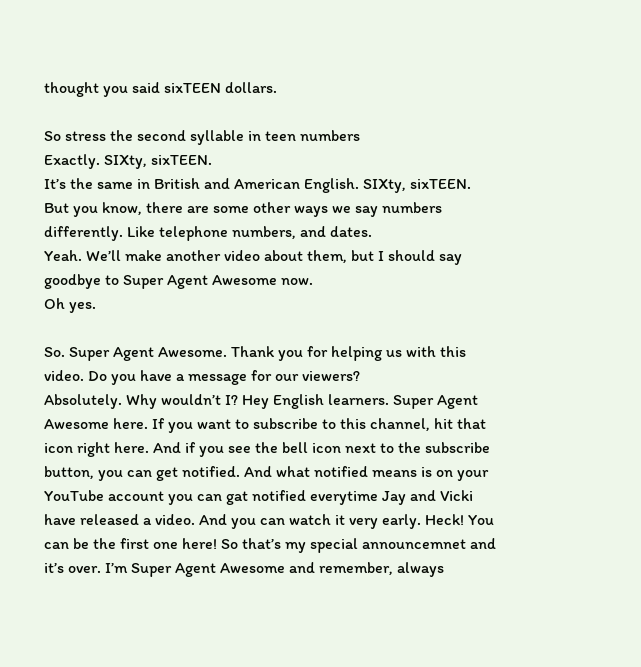thought you said sixTEEN dollars.

So stress the second syllable in teen numbers
Exactly. SIXty, sixTEEN.
It’s the same in British and American English. SIXty, sixTEEN.
But you know, there are some other ways we say numbers differently. Like telephone numbers, and dates.
Yeah. We’ll make another video about them, but I should say goodbye to Super Agent Awesome now.
Oh yes.

So. Super Agent Awesome. Thank you for helping us with this video. Do you have a message for our viewers?
Absolutely. Why wouldn’t I? Hey English learners. Super Agent Awesome here. If you want to subscribe to this channel, hit that icon right here. And if you see the bell icon next to the subscribe button, you can get notified. And what notified means is on your YouTube account you can gat notified everytime Jay and Vicki have released a video. And you can watch it very early. Heck! You can be the first one here! So that’s my special announcemnet and it’s over. I’m Super Agent Awesome and remember, always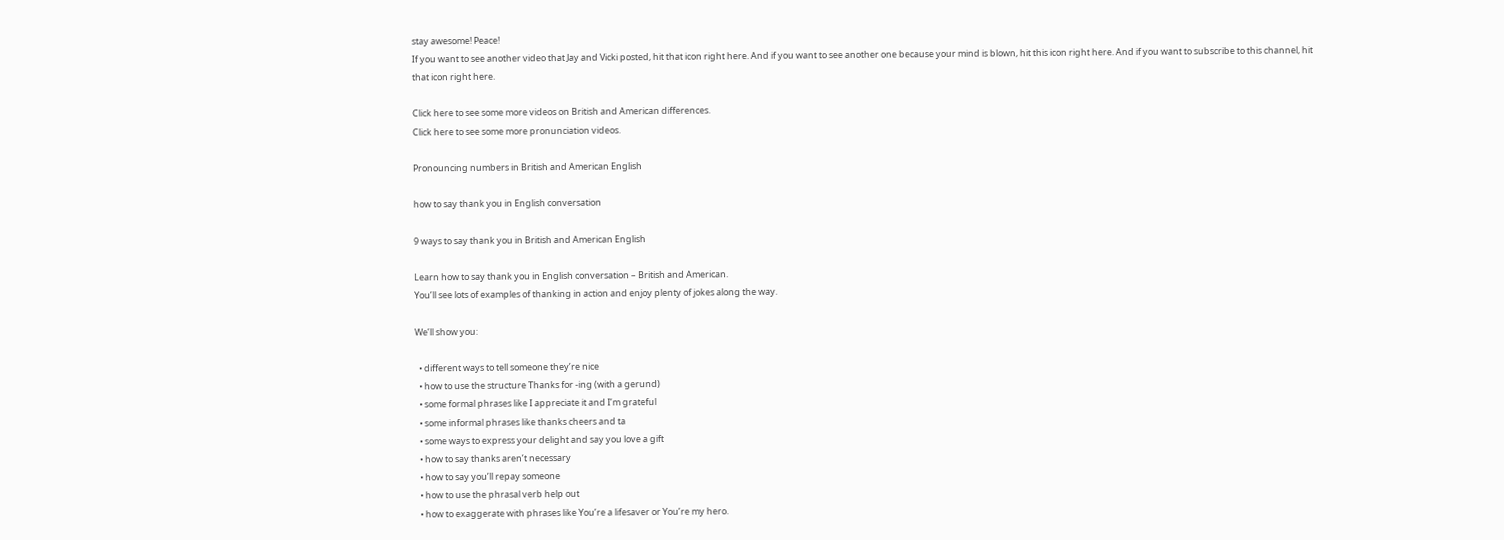stay awesome! Peace!
If you want to see another video that Jay and Vicki posted, hit that icon right here. And if you want to see another one because your mind is blown, hit this icon right here. And if you want to subscribe to this channel, hit that icon right here.

Click here to see some more videos on British and American differences.
Click here to see some more pronunciation videos.

Pronouncing numbers in British and American English

how to say thank you in English conversation

9 ways to say thank you in British and American English

Learn how to say thank you in English conversation – British and American.
You’ll see lots of examples of thanking in action and enjoy plenty of jokes along the way.

We’ll show you:

  • different ways to tell someone they’re nice
  • how to use the structure Thanks for -ing (with a gerund)
  • some formal phrases like I appreciate it and I’m grateful
  • some informal phrases like thanks cheers and ta
  • some ways to express your delight and say you love a gift
  • how to say thanks aren’t necessary
  • how to say you’ll repay someone
  • how to use the phrasal verb help out
  • how to exaggerate with phrases like You’re a lifesaver or You’re my hero.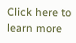Click here to learn more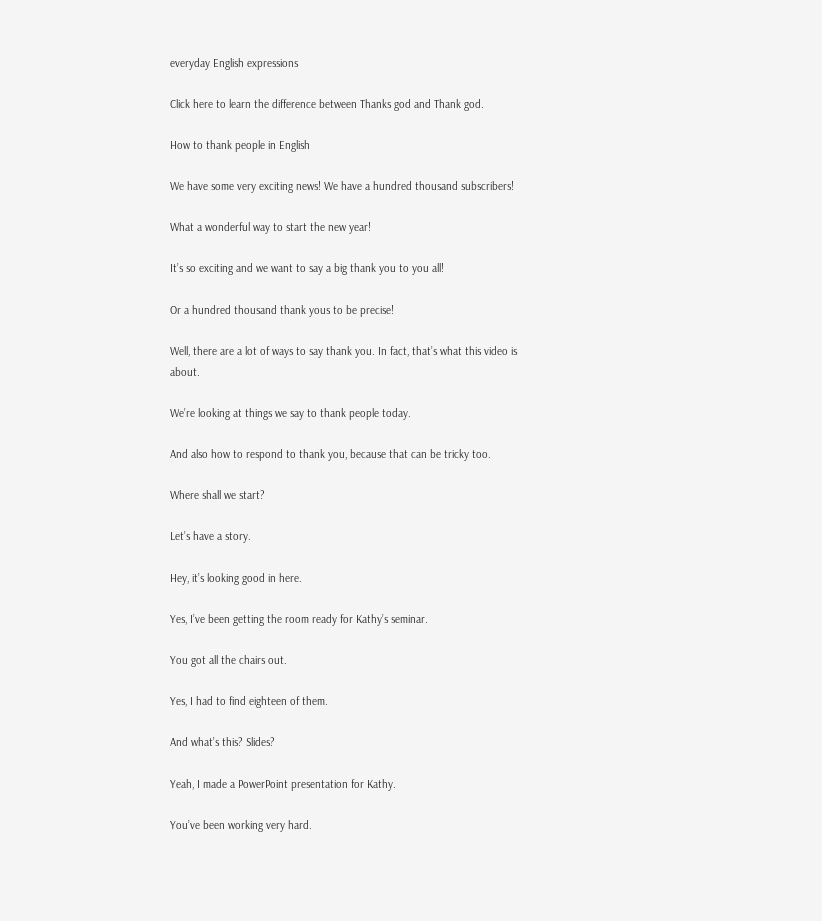everyday English expressions

Click here to learn the difference between Thanks god and Thank god.

How to thank people in English

We have some very exciting news! We have a hundred thousand subscribers!

What a wonderful way to start the new year!

It’s so exciting and we want to say a big thank you to you all!

Or a hundred thousand thank yous to be precise!

Well, there are a lot of ways to say thank you. In fact, that’s what this video is about.

We’re looking at things we say to thank people today.

And also how to respond to thank you, because that can be tricky too.

Where shall we start?

Let’s have a story.

Hey, it’s looking good in here.

Yes, I’ve been getting the room ready for Kathy’s seminar.

You got all the chairs out.

Yes, I had to find eighteen of them.

And what’s this? Slides?

Yeah, I made a PowerPoint presentation for Kathy.

You’ve been working very hard.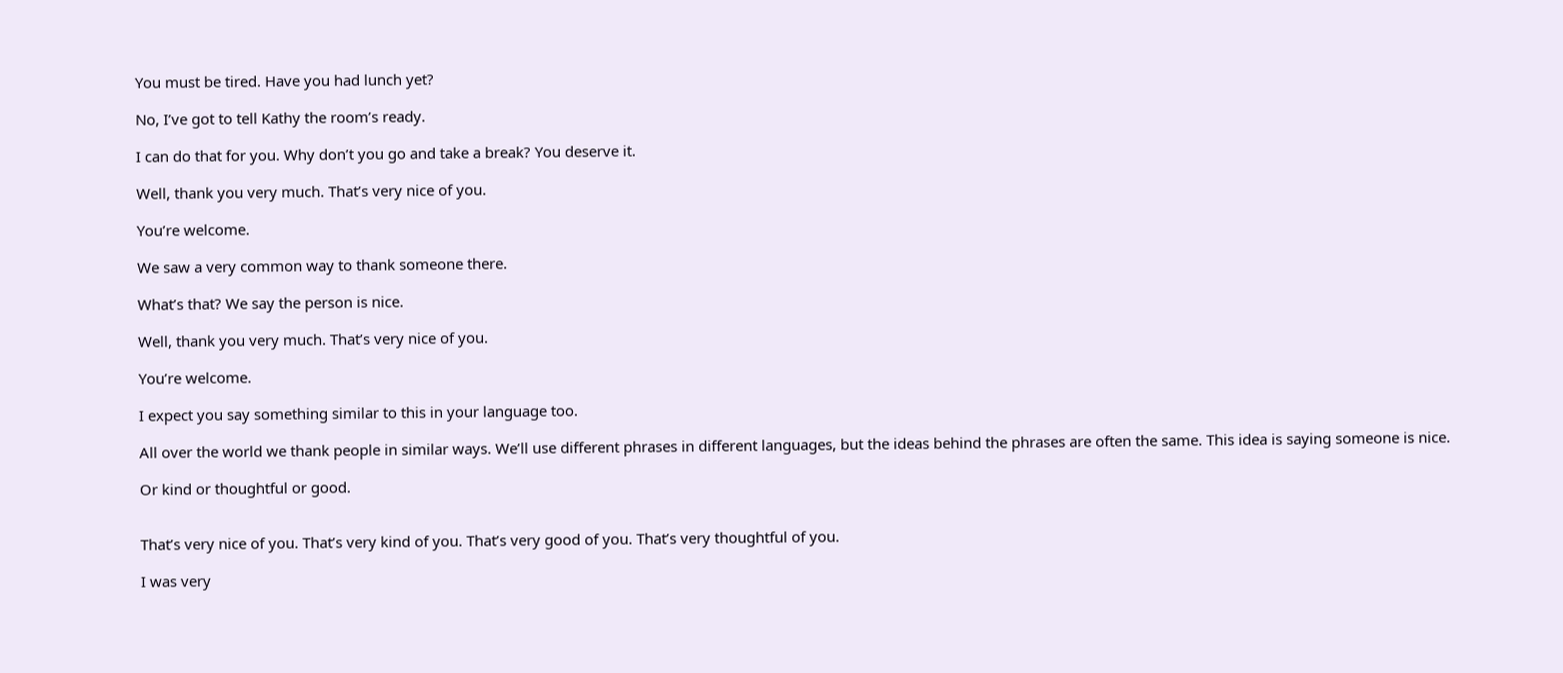You must be tired. Have you had lunch yet?

No, I’ve got to tell Kathy the room’s ready.

I can do that for you. Why don’t you go and take a break? You deserve it.

Well, thank you very much. That’s very nice of you.

You’re welcome.

We saw a very common way to thank someone there.

What’s that? We say the person is nice.

Well, thank you very much. That’s very nice of you.

You’re welcome.

I expect you say something similar to this in your language too.

All over the world we thank people in similar ways. We’ll use different phrases in different languages, but the ideas behind the phrases are often the same. This idea is saying someone is nice.

Or kind or thoughtful or good.


That’s very nice of you. That’s very kind of you. That’s very good of you. That’s very thoughtful of you.

I was very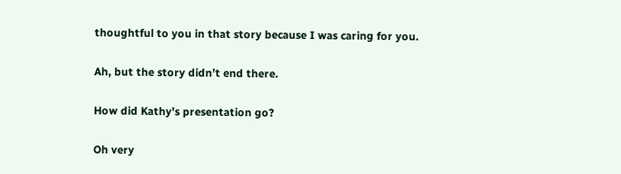thoughtful to you in that story because I was caring for you.

Ah, but the story didn’t end there.

How did Kathy’s presentation go?

Oh very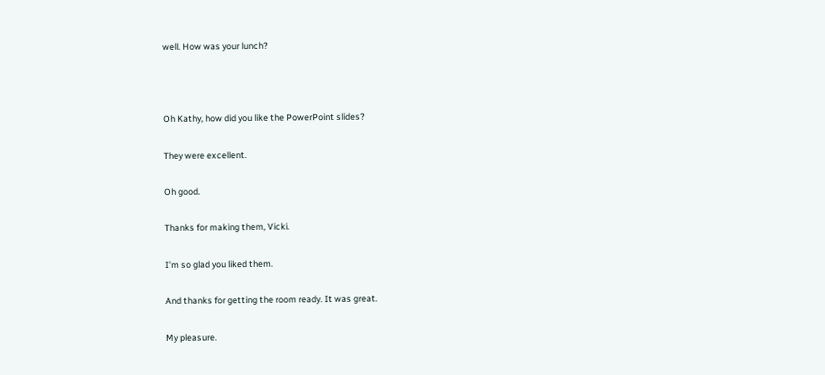well. How was your lunch?



Oh Kathy, how did you like the PowerPoint slides?

They were excellent.

Oh good.

Thanks for making them, Vicki.

I’m so glad you liked them.

And thanks for getting the room ready. It was great.

My pleasure.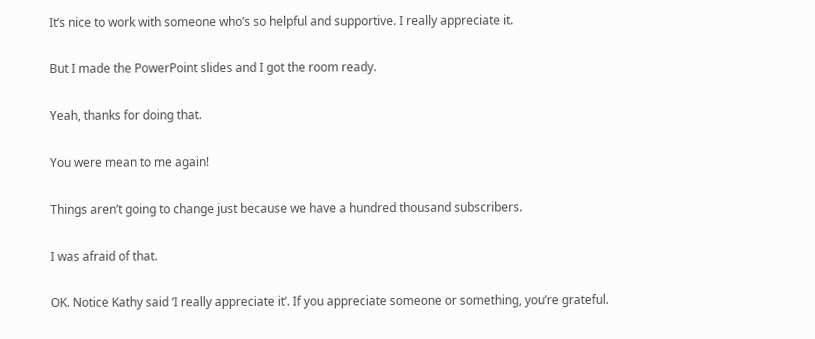It’s nice to work with someone who’s so helpful and supportive. I really appreciate it.

But I made the PowerPoint slides and I got the room ready.

Yeah, thanks for doing that.

You were mean to me again!

Things aren’t going to change just because we have a hundred thousand subscribers.

I was afraid of that.

OK. Notice Kathy said ‘I really appreciate it’. If you appreciate someone or something, you’re grateful.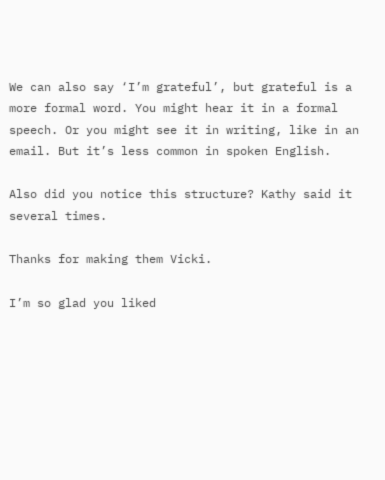We can also say ‘I’m grateful’, but grateful is a more formal word. You might hear it in a formal speech. Or you might see it in writing, like in an email. But it’s less common in spoken English.

Also did you notice this structure? Kathy said it several times.

Thanks for making them Vicki.

I’m so glad you liked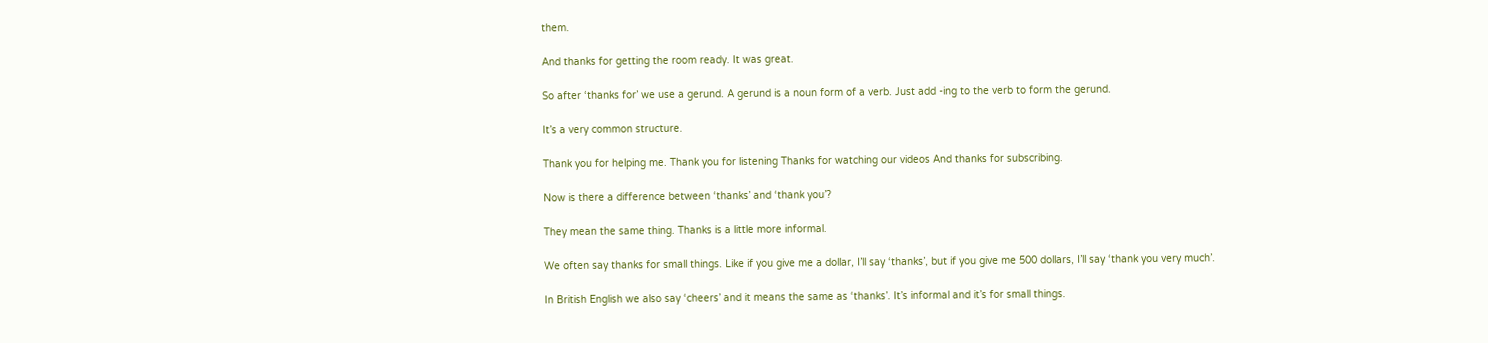them.

And thanks for getting the room ready. It was great.

So after ‘thanks for’ we use a gerund. A gerund is a noun form of a verb. Just add -ing to the verb to form the gerund.

It’s a very common structure.

Thank you for helping me. Thank you for listening Thanks for watching our videos And thanks for subscribing.

Now is there a difference between ‘thanks’ and ‘thank you’?

They mean the same thing. Thanks is a little more informal.

We often say thanks for small things. Like if you give me a dollar, I’ll say ‘thanks’, but if you give me 500 dollars, I’ll say ‘thank you very much’.

In British English we also say ‘cheers’ and it means the same as ‘thanks’. It’s informal and it’s for small things.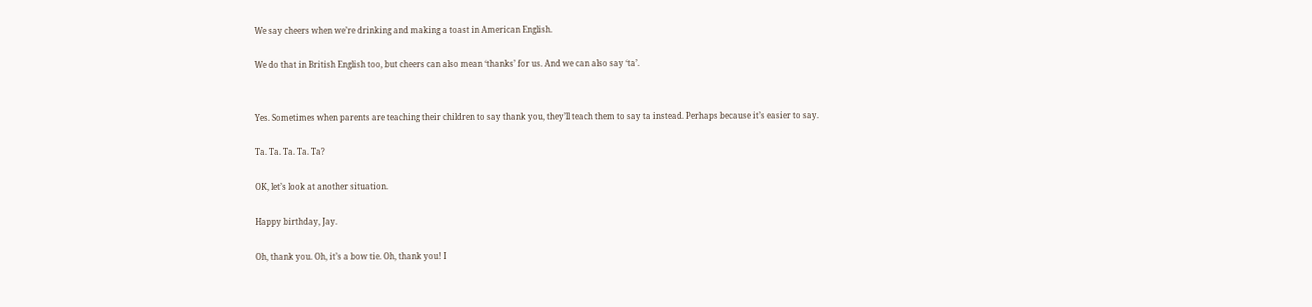We say cheers when we’re drinking and making a toast in American English.

We do that in British English too, but cheers can also mean ‘thanks’ for us. And we can also say ‘ta’.


Yes. Sometimes when parents are teaching their children to say thank you, they’ll teach them to say ta instead. Perhaps because it’s easier to say.

Ta. Ta. Ta. Ta. Ta?

OK, let’s look at another situation.

Happy birthday, Jay.

Oh, thank you. Oh, it’s a bow tie. Oh, thank you! I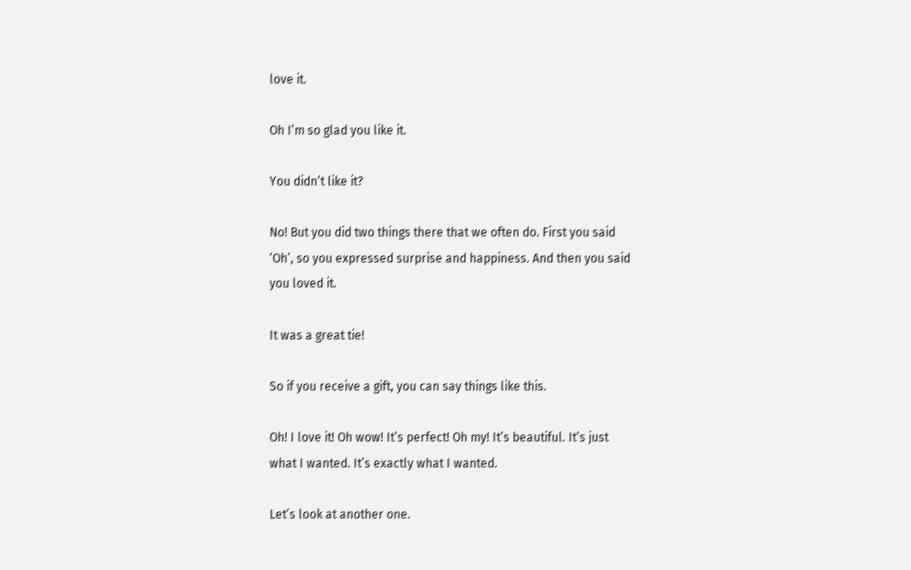love it.

Oh I’m so glad you like it.

You didn’t like it?

No! But you did two things there that we often do. First you said ‘Oh’, so you expressed surprise and happiness. And then you said you loved it.

It was a great tie!

So if you receive a gift, you can say things like this.

Oh! I love it! Oh wow! It’s perfect! Oh my! It’s beautiful. It’s just what I wanted. It’s exactly what I wanted.

Let’s look at another one.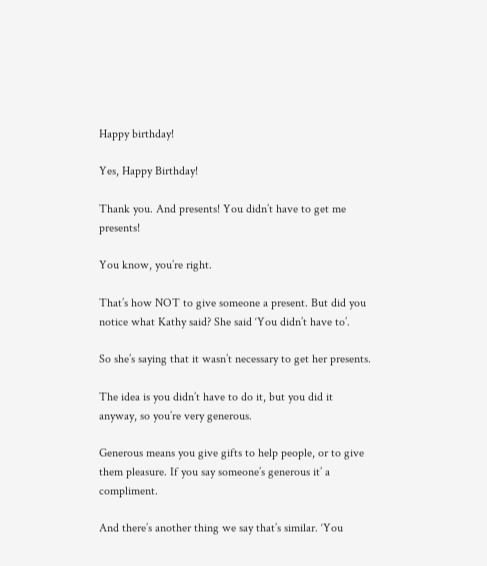Happy birthday!

Yes, Happy Birthday!

Thank you. And presents! You didn’t have to get me presents!

You know, you’re right.

That’s how NOT to give someone a present. But did you notice what Kathy said? She said ‘You didn’t have to’.

So she’s saying that it wasn’t necessary to get her presents.

The idea is you didn’t have to do it, but you did it anyway, so you’re very generous.

Generous means you give gifts to help people, or to give them pleasure. If you say someone’s generous it’ a compliment.

And there’s another thing we say that’s similar. ‘You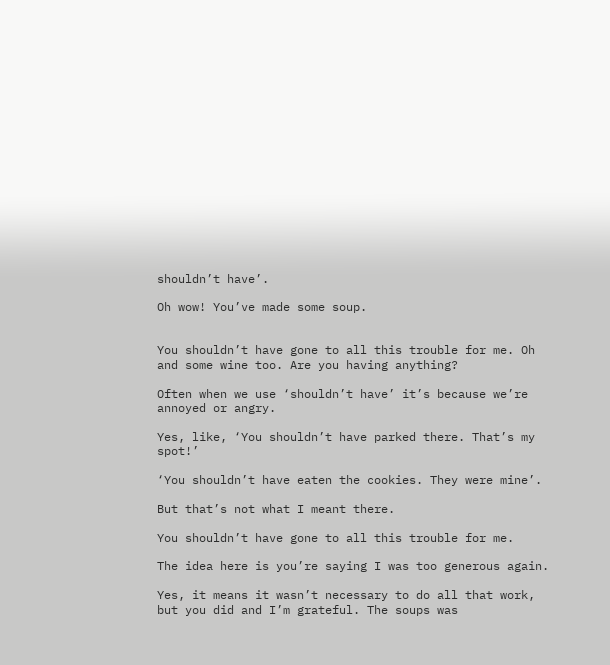shouldn’t have’.

Oh wow! You’ve made some soup.


You shouldn’t have gone to all this trouble for me. Oh and some wine too. Are you having anything?

Often when we use ‘shouldn’t have’ it’s because we’re annoyed or angry.

Yes, like, ‘You shouldn’t have parked there. That’s my spot!’

‘You shouldn’t have eaten the cookies. They were mine’.

But that’s not what I meant there.

You shouldn’t have gone to all this trouble for me.

The idea here is you’re saying I was too generous again.

Yes, it means it wasn’t necessary to do all that work, but you did and I’m grateful. The soups was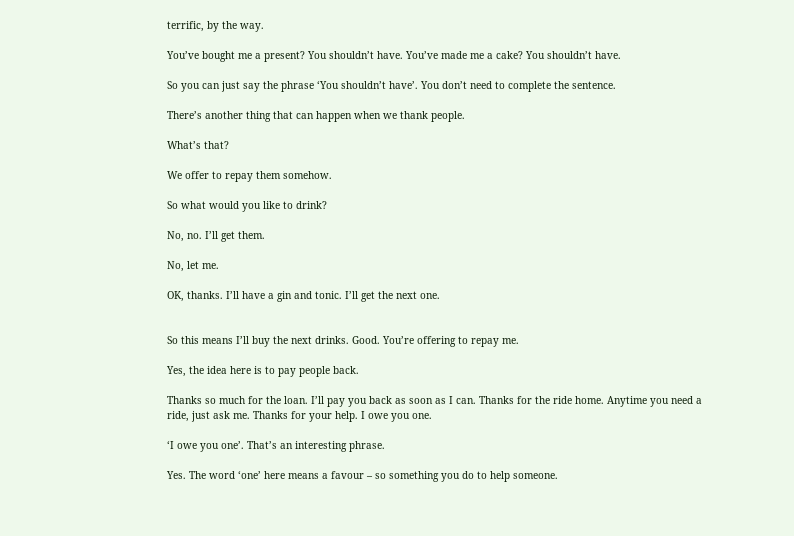terrific, by the way.

You’ve bought me a present? You shouldn’t have. You’ve made me a cake? You shouldn’t have.

So you can just say the phrase ‘You shouldn’t have’. You don’t need to complete the sentence.

There’s another thing that can happen when we thank people.

What’s that?

We offer to repay them somehow.

So what would you like to drink?

No, no. I’ll get them.

No, let me.

OK, thanks. I’ll have a gin and tonic. I’ll get the next one.


So this means I’ll buy the next drinks. Good. You’re offering to repay me.

Yes, the idea here is to pay people back.

Thanks so much for the loan. I’ll pay you back as soon as I can. Thanks for the ride home. Anytime you need a ride, just ask me. Thanks for your help. I owe you one.

‘I owe you one’. That’s an interesting phrase.

Yes. The word ‘one’ here means a favour – so something you do to help someone.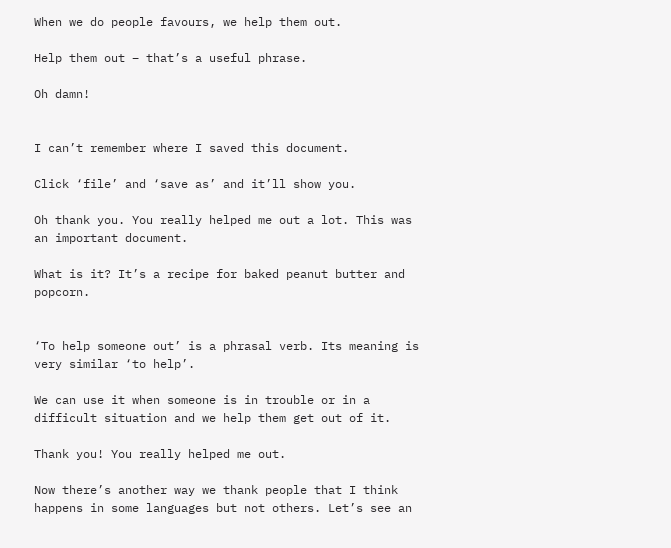When we do people favours, we help them out.

Help them out – that’s a useful phrase.

Oh damn!


I can’t remember where I saved this document.

Click ‘file’ and ‘save as’ and it’ll show you.

Oh thank you. You really helped me out a lot. This was an important document.

What is it? It’s a recipe for baked peanut butter and popcorn.


‘To help someone out’ is a phrasal verb. Its meaning is very similar ‘to help’.

We can use it when someone is in trouble or in a difficult situation and we help them get out of it.

Thank you! You really helped me out.

Now there’s another way we thank people that I think happens in some languages but not others. Let’s see an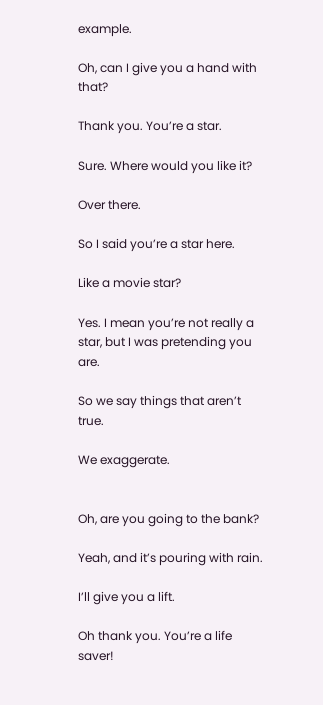example.

Oh, can I give you a hand with that?

Thank you. You’re a star.

Sure. Where would you like it?

Over there.

So I said you’re a star here.

Like a movie star?

Yes. I mean you’re not really a star, but I was pretending you are.

So we say things that aren’t true.

We exaggerate.


Oh, are you going to the bank?

Yeah, and it’s pouring with rain.

I’ll give you a lift.

Oh thank you. You’re a life saver!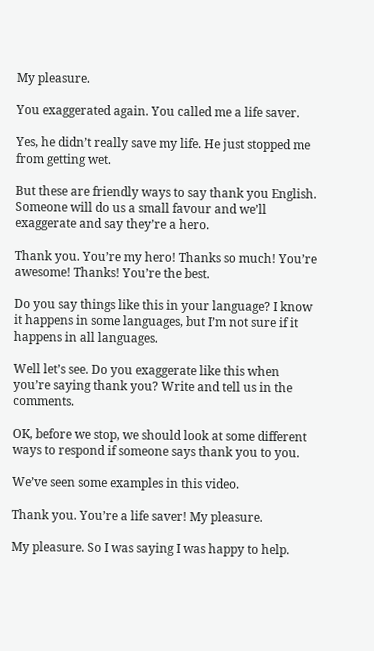My pleasure.

You exaggerated again. You called me a life saver.

Yes, he didn’t really save my life. He just stopped me from getting wet.

But these are friendly ways to say thank you English. Someone will do us a small favour and we’ll exaggerate and say they’re a hero.

Thank you. You’re my hero! Thanks so much! You’re awesome! Thanks! You’re the best.

Do you say things like this in your language? I know it happens in some languages, but I’m not sure if it happens in all languages.

Well let’s see. Do you exaggerate like this when you’re saying thank you? Write and tell us in the comments.

OK, before we stop, we should look at some different ways to respond if someone says thank you to you.

We’ve seen some examples in this video.

Thank you. You’re a life saver! My pleasure.

My pleasure. So I was saying I was happy to help.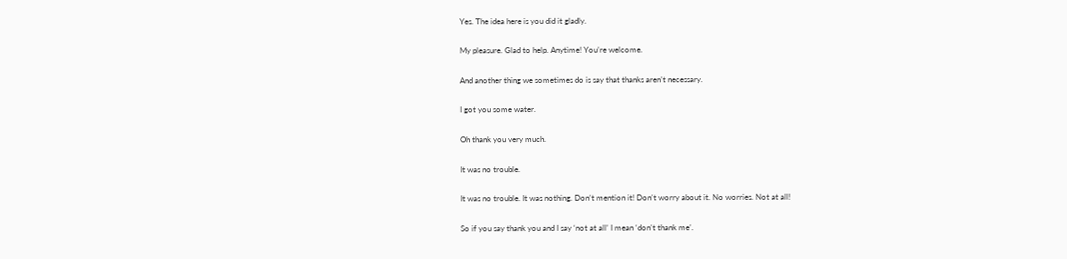Yes. The idea here is you did it gladly.

My pleasure. Glad to help. Anytime! You’re welcome.

And another thing we sometimes do is say that thanks aren’t necessary.

I got you some water.

Oh thank you very much.

It was no trouble.

It was no trouble. It was nothing. Don’t mention it! Don’t worry about it. No worries. Not at all!

So if you say thank you and I say ‘not at all’ I mean ‘don’t thank me’.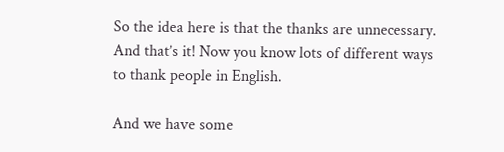So the idea here is that the thanks are unnecessary. And that’s it! Now you know lots of different ways to thank people in English.

And we have some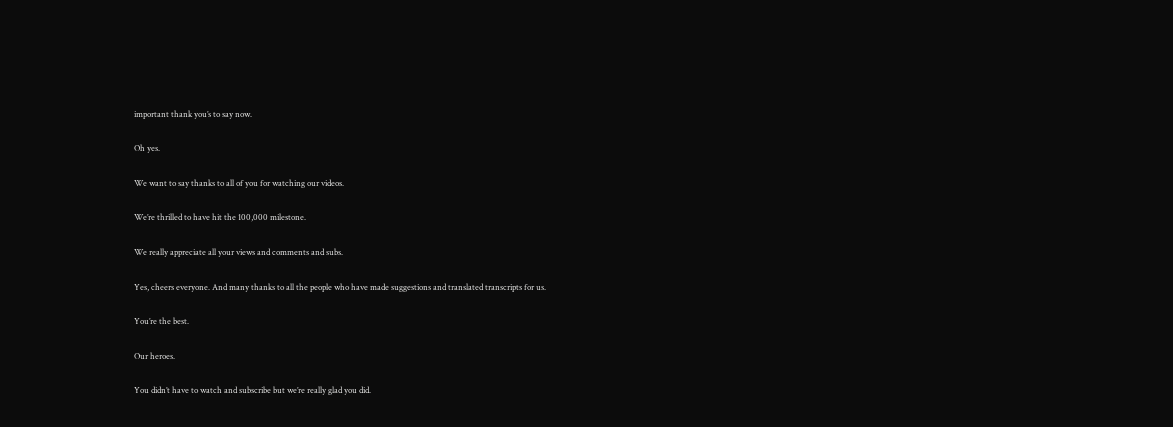important thank you’s to say now.

Oh yes.

We want to say thanks to all of you for watching our videos.

We’re thrilled to have hit the 100,000 milestone.

We really appreciate all your views and comments and subs.

Yes, cheers everyone. And many thanks to all the people who have made suggestions and translated transcripts for us.

You’re the best.

Our heroes.

You didn’t have to watch and subscribe but we’re really glad you did.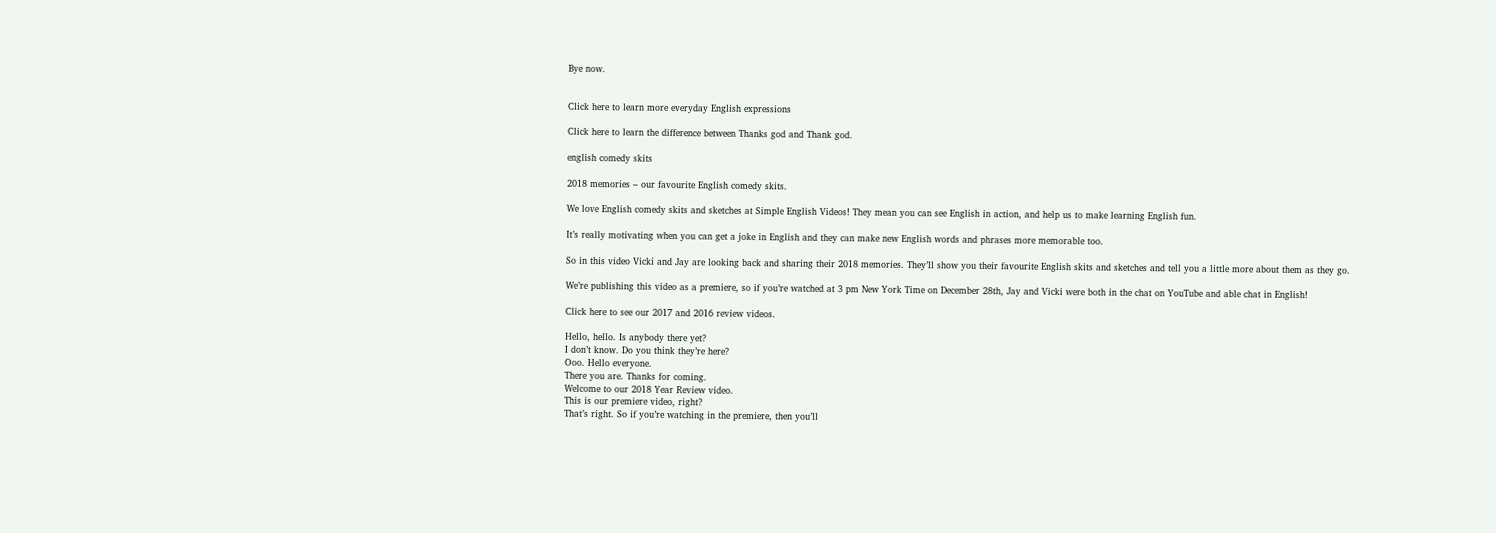Bye now.


Click here to learn more everyday English expressions

Click here to learn the difference between Thanks god and Thank god.

english comedy skits

2018 memories – our favourite English comedy skits.

We love English comedy skits and sketches at Simple English Videos! They mean you can see English in action, and help us to make learning English fun.

It’s really motivating when you can get a joke in English and they can make new English words and phrases more memorable too.

So in this video Vicki and Jay are looking back and sharing their 2018 memories. They’ll show you their favourite English skits and sketches and tell you a little more about them as they go.

We’re publishing this video as a premiere, so if you’re watched at 3 pm New York Time on December 28th, Jay and Vicki were both in the chat on YouTube and able chat in English!

Click here to see our 2017 and 2016 review videos.

Hello, hello. Is anybody there yet?
I don’t know. Do you think they’re here?
Ooo. Hello everyone.
There you are. Thanks for coming.
Welcome to our 2018 Year Review video.
This is our premiere video, right?
That’s right. So if you’re watching in the premiere, then you’ll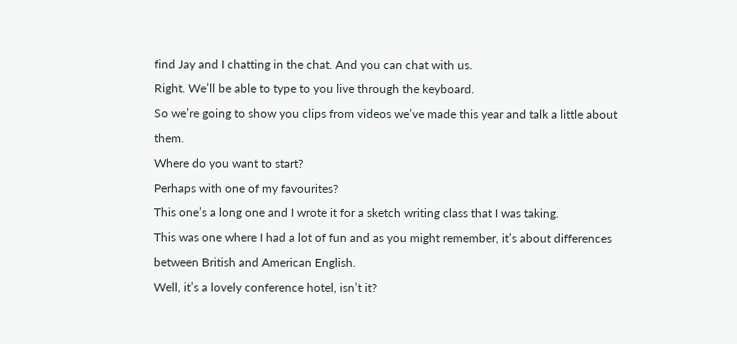find Jay and I chatting in the chat. And you can chat with us.
Right. We’ll be able to type to you live through the keyboard.
So we’re going to show you clips from videos we’ve made this year and talk a little about them.
Where do you want to start?
Perhaps with one of my favourites?
This one’s a long one and I wrote it for a sketch writing class that I was taking.
This was one where I had a lot of fun and as you might remember, it’s about differences between British and American English.
Well, it’s a lovely conference hotel, isn’t it?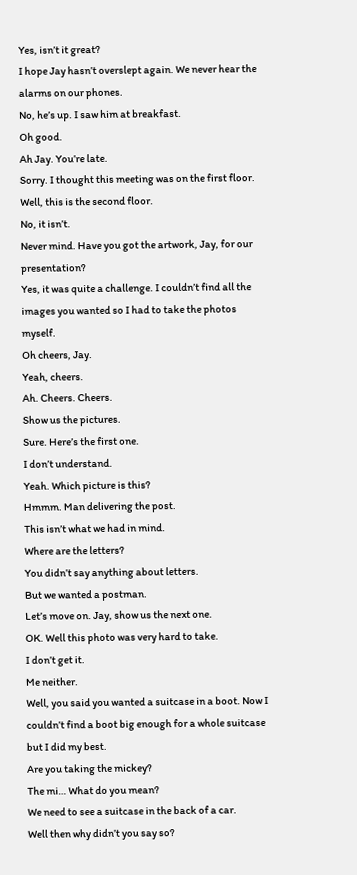Yes, isn’t it great?
I hope Jay hasn’t overslept again. We never hear the alarms on our phones.
No, he’s up. I saw him at breakfast.
Oh good.
Ah Jay. You’re late.
Sorry. I thought this meeting was on the first floor.
Well, this is the second floor.
No, it isn’t.
Never mind. Have you got the artwork, Jay, for our presentation?
Yes, it was quite a challenge. I couldn’t find all the images you wanted so I had to take the photos myself.
Oh cheers, Jay.
Yeah, cheers.
Ah. Cheers. Cheers.
Show us the pictures.
Sure. Here’s the first one.
I don’t understand.
Yeah. Which picture is this?
Hmmm. Man delivering the post.
This isn’t what we had in mind.
Where are the letters?
You didn’t say anything about letters.
But we wanted a postman.
Let’s move on. Jay, show us the next one.
OK. Well this photo was very hard to take.
I don’t get it.
Me neither.
Well, you said you wanted a suitcase in a boot. Now I couldn’t find a boot big enough for a whole suitcase but I did my best.
Are you taking the mickey?
The mi… What do you mean?
We need to see a suitcase in the back of a car.
Well then why didn’t you say so?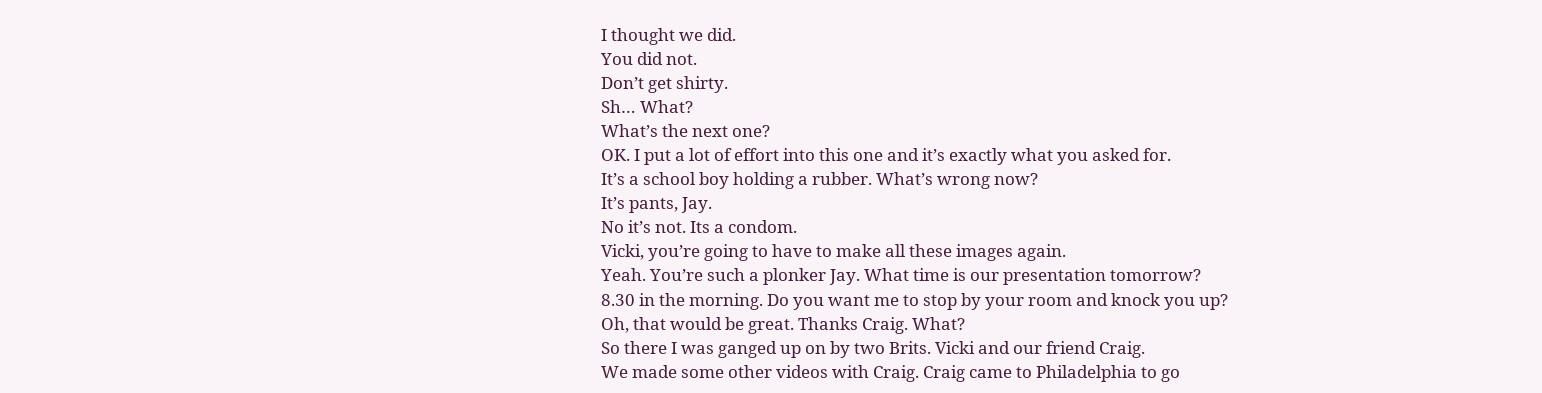I thought we did.
You did not.
Don’t get shirty.
Sh… What?
What’s the next one?
OK. I put a lot of effort into this one and it’s exactly what you asked for.
It’s a school boy holding a rubber. What’s wrong now?
It’s pants, Jay.
No it’s not. Its a condom.
Vicki, you’re going to have to make all these images again.
Yeah. You’re such a plonker Jay. What time is our presentation tomorrow?
8.30 in the morning. Do you want me to stop by your room and knock you up?
Oh, that would be great. Thanks Craig. What?
So there I was ganged up on by two Brits. Vicki and our friend Craig.
We made some other videos with Craig. Craig came to Philadelphia to go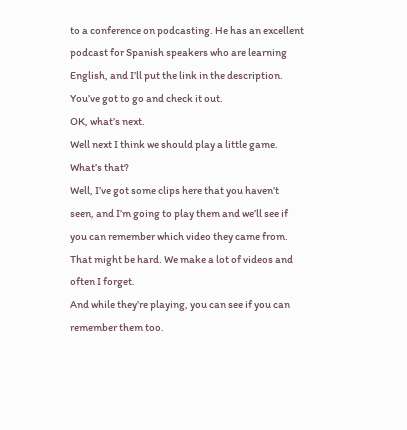to a conference on podcasting. He has an excellent podcast for Spanish speakers who are learning English, and I’ll put the link in the description. You’ve got to go and check it out.
OK, what’s next.
Well next I think we should play a little game.
What’s that?
Well, I’ve got some clips here that you haven’t seen, and I’m going to play them and we’ll see if you can remember which video they came from.
That might be hard. We make a lot of videos and often I forget.
And while they’re playing, you can see if you can remember them too.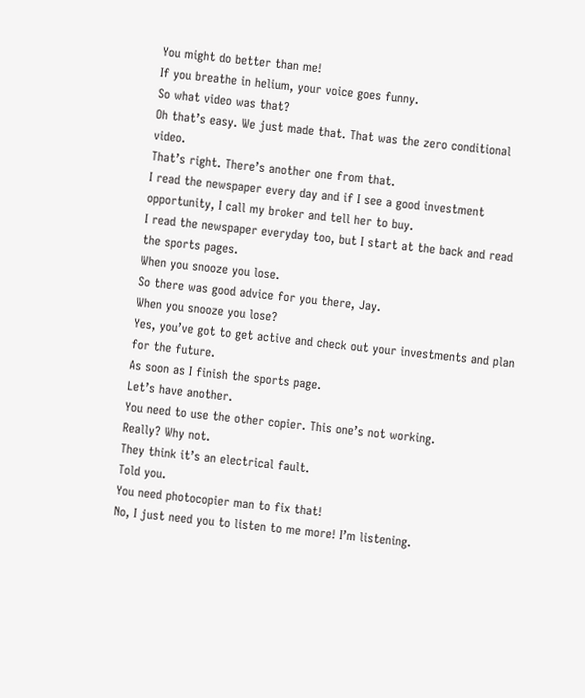You might do better than me!
If you breathe in helium, your voice goes funny.
So what video was that?
Oh that’s easy. We just made that. That was the zero conditional video.
That’s right. There’s another one from that.
I read the newspaper every day and if I see a good investment opportunity, I call my broker and tell her to buy.
I read the newspaper everyday too, but I start at the back and read the sports pages.
When you snooze you lose.
So there was good advice for you there, Jay.
When you snooze you lose?
Yes, you’ve got to get active and check out your investments and plan for the future.
As soon as I finish the sports page.
Let’s have another.
You need to use the other copier. This one’s not working.
Really? Why not.
They think it’s an electrical fault.
Told you.
You need photocopier man to fix that!
No, I just need you to listen to me more! I’m listening.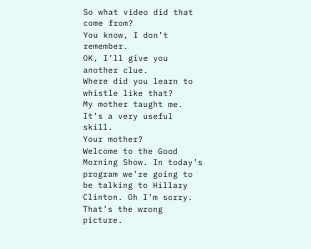So what video did that come from?
You know, I don’t remember.
OK, I’ll give you another clue.
Where did you learn to whistle like that?
My mother taught me. It’s a very useful skill.
Your mother?
Welcome to the Good Morning Show. In today’s program we’re going to be talking to Hillary Clinton. Oh I’m sorry. That’s the wrong picture.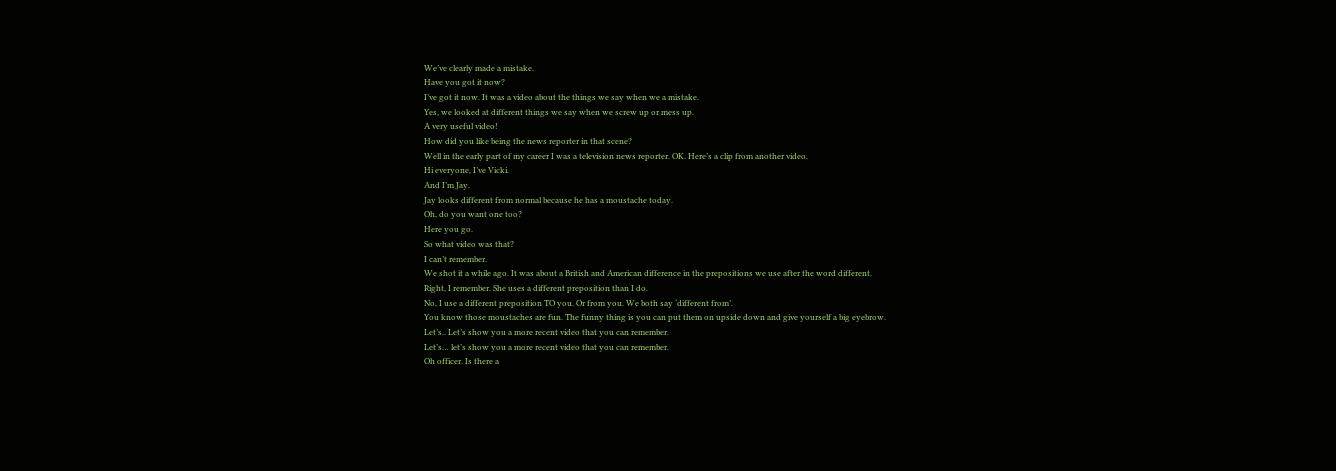We’ve clearly made a mistake.
Have you got it now?
I’ve got it now. It was a video about the things we say when we a mistake.
Yes, we looked at different things we say when we screw up or mess up.
A very useful video!
How did you like being the news reporter in that scene?
Well in the early part of my career I was a television news reporter. OK. Here’s a clip from another video.
Hi everyone, I’ve Vicki.
And I’m Jay.
Jay looks different from normal because he has a moustache today.
Oh, do you want one too?
Here you go.
So what video was that?
I can’t remember.
We shot it a while ago. It was about a British and American difference in the prepositions we use after the word different.
Right, I remember. She uses a different preposition than I do.
No, I use a different preposition TO you. Or from you. We both say ‘different from’.
You know those moustaches are fun. The funny thing is you can put them on upside down and give yourself a big eyebrow.
Let’s.. Let’s show you a more recent video that you can remember.
Let’s… let’s show you a more recent video that you can remember.
Oh officer. Is there a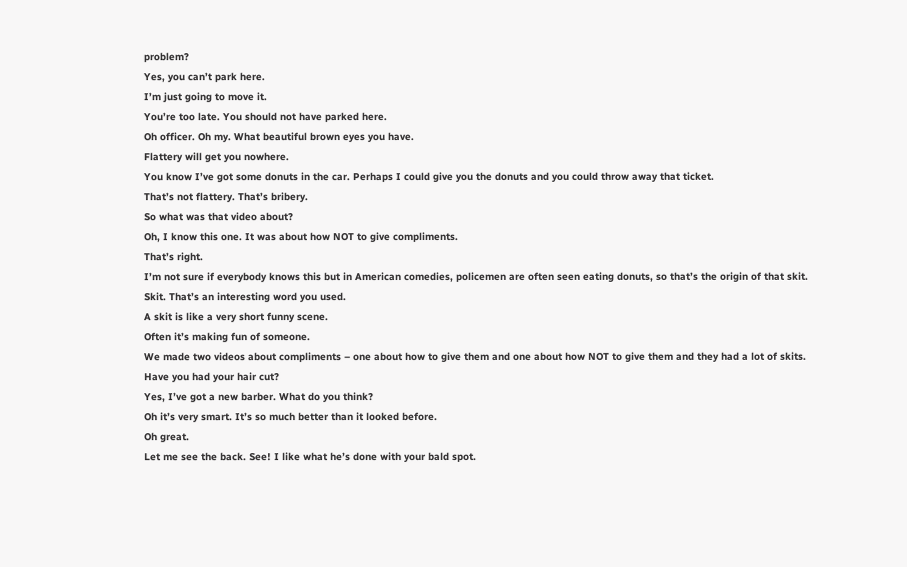problem?
Yes, you can’t park here.
I’m just going to move it.
You’re too late. You should not have parked here.
Oh officer. Oh my. What beautiful brown eyes you have.
Flattery will get you nowhere.
You know I’ve got some donuts in the car. Perhaps I could give you the donuts and you could throw away that ticket.
That’s not flattery. That’s bribery.
So what was that video about?
Oh, I know this one. It was about how NOT to give compliments.
That’s right.
I’m not sure if everybody knows this but in American comedies, policemen are often seen eating donuts, so that’s the origin of that skit.
Skit. That’s an interesting word you used.
A skit is like a very short funny scene.
Often it’s making fun of someone.
We made two videos about compliments – one about how to give them and one about how NOT to give them and they had a lot of skits.
Have you had your hair cut?
Yes, I’ve got a new barber. What do you think?
Oh it’s very smart. It’s so much better than it looked before.
Oh great.
Let me see the back. See! I like what he’s done with your bald spot.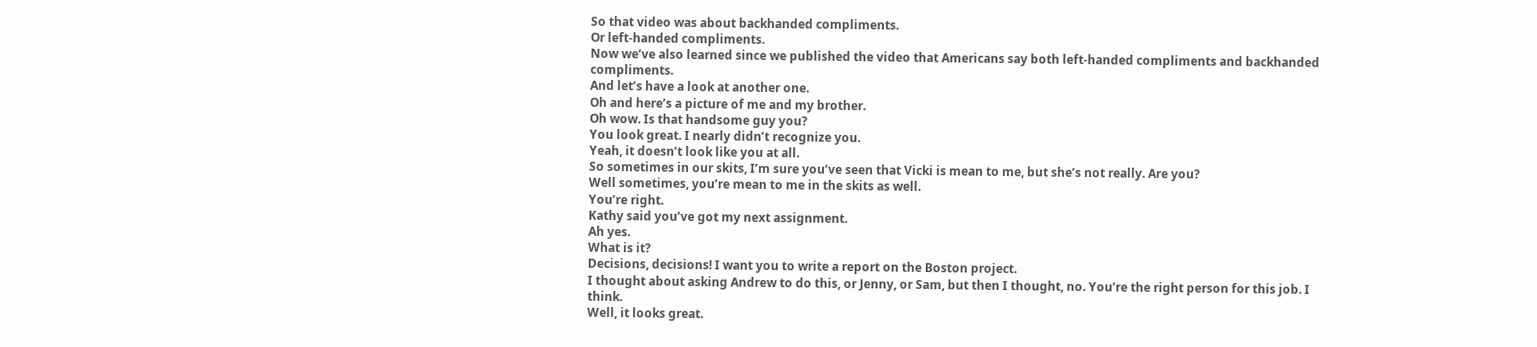So that video was about backhanded compliments.
Or left-handed compliments.
Now we’ve also learned since we published the video that Americans say both left-handed compliments and backhanded compliments.
And let’s have a look at another one.
Oh and here’s a picture of me and my brother.
Oh wow. Is that handsome guy you?
You look great. I nearly didn’t recognize you.
Yeah, it doesn’t look like you at all.
So sometimes in our skits, I’m sure you’ve seen that Vicki is mean to me, but she’s not really. Are you?
Well sometimes, you’re mean to me in the skits as well.
You’re right.
Kathy said you’ve got my next assignment.
Ah yes.
What is it?
Decisions, decisions! I want you to write a report on the Boston project.
I thought about asking Andrew to do this, or Jenny, or Sam, but then I thought, no. You’re the right person for this job. I think.
Well, it looks great.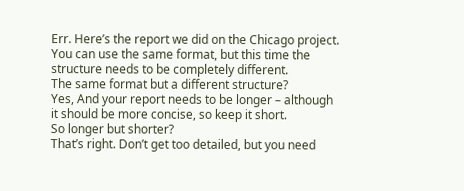Err. Here’s the report we did on the Chicago project.
You can use the same format, but this time the structure needs to be completely different.
The same format but a different structure?
Yes, And your report needs to be longer – although it should be more concise, so keep it short.
So longer but shorter?
That’s right. Don’t get too detailed, but you need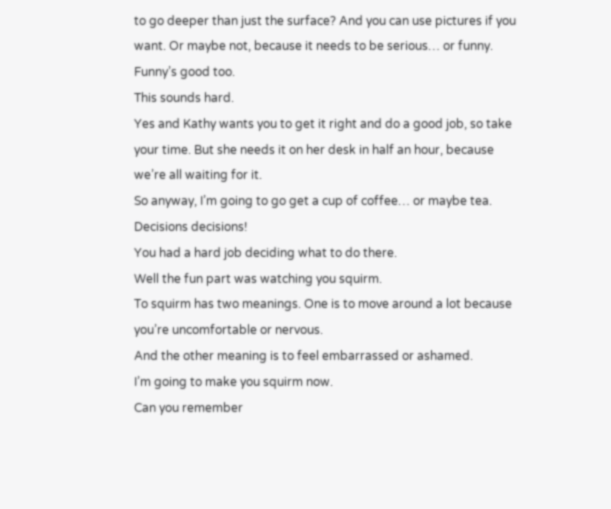to go deeper than just the surface? And you can use pictures if you want. Or maybe not, because it needs to be serious… or funny. Funny’s good too.
This sounds hard.
Yes and Kathy wants you to get it right and do a good job, so take your time. But she needs it on her desk in half an hour, because we’re all waiting for it.
So anyway, I’m going to go get a cup of coffee… or maybe tea.
Decisions decisions!
You had a hard job deciding what to do there.
Well the fun part was watching you squirm.
To squirm has two meanings. One is to move around a lot because you’re uncomfortable or nervous.
And the other meaning is to feel embarrassed or ashamed.
I’m going to make you squirm now.
Can you remember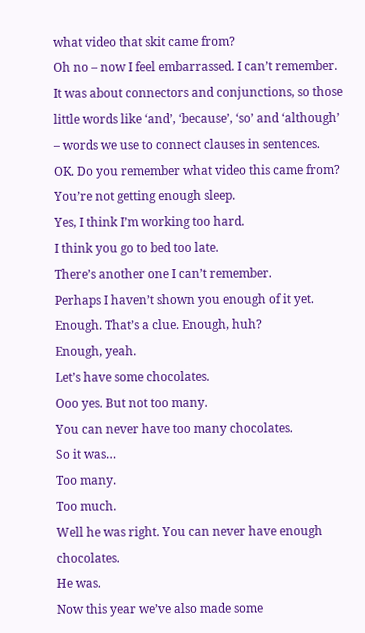what video that skit came from?
Oh no – now I feel embarrassed. I can’t remember.
It was about connectors and conjunctions, so those little words like ‘and’, ‘because’, ‘so’ and ‘although’ – words we use to connect clauses in sentences.
OK. Do you remember what video this came from?
You’re not getting enough sleep.
Yes, I think I’m working too hard.
I think you go to bed too late.
There’s another one I can’t remember.
Perhaps I haven’t shown you enough of it yet.
Enough. That’s a clue. Enough, huh?
Enough, yeah.
Let’s have some chocolates.
Ooo yes. But not too many.
You can never have too many chocolates.
So it was…
Too many.
Too much.
Well he was right. You can never have enough chocolates.
He was.
Now this year we’ve also made some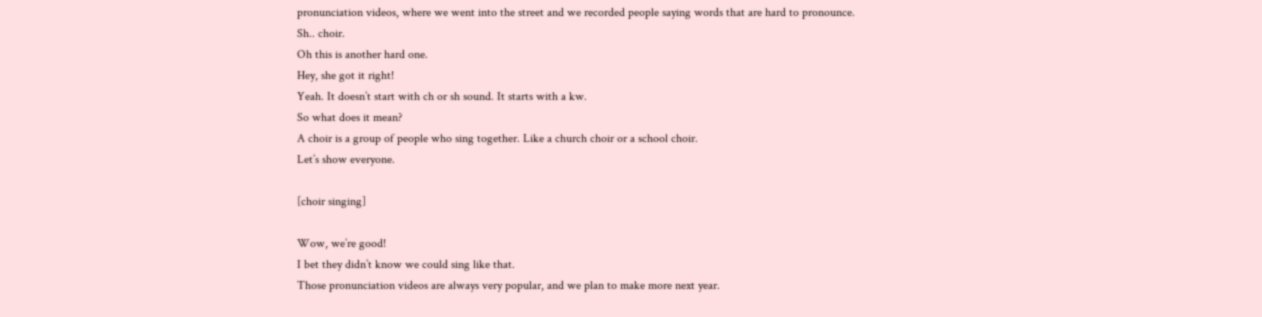pronunciation videos, where we went into the street and we recorded people saying words that are hard to pronounce.
Sh.. choir.
Oh this is another hard one.
Hey, she got it right!
Yeah. It doesn’t start with ch or sh sound. It starts with a kw.
So what does it mean?
A choir is a group of people who sing together. Like a church choir or a school choir.
Let’s show everyone.

[choir singing]

Wow, we’re good!
I bet they didn’t know we could sing like that.
Those pronunciation videos are always very popular, and we plan to make more next year.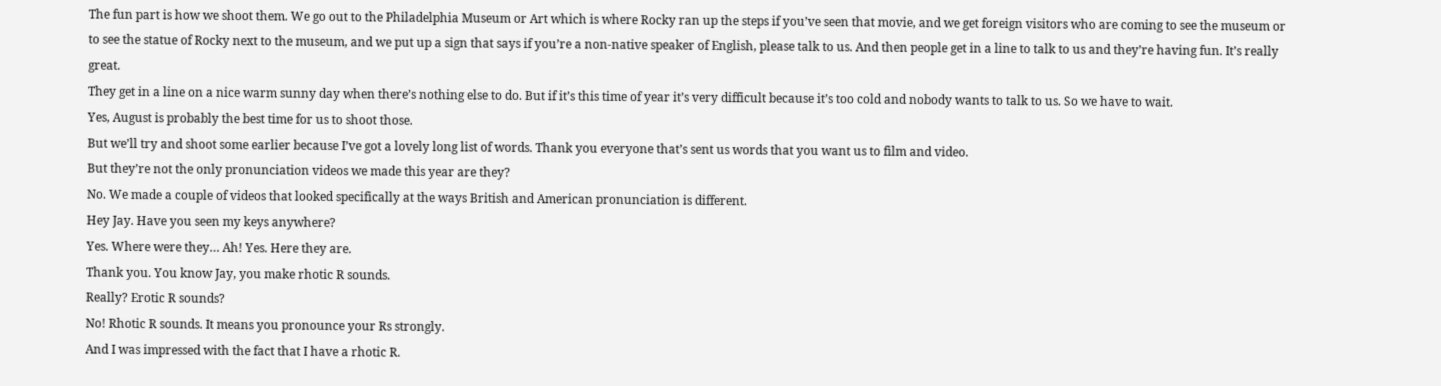The fun part is how we shoot them. We go out to the Philadelphia Museum or Art which is where Rocky ran up the steps if you’ve seen that movie, and we get foreign visitors who are coming to see the museum or to see the statue of Rocky next to the museum, and we put up a sign that says if you’re a non-native speaker of English, please talk to us. And then people get in a line to talk to us and they’re having fun. It’s really great.
They get in a line on a nice warm sunny day when there’s nothing else to do. But if it’s this time of year it’s very difficult because it’s too cold and nobody wants to talk to us. So we have to wait.
Yes, August is probably the best time for us to shoot those.
But we’ll try and shoot some earlier because I’ve got a lovely long list of words. Thank you everyone that’s sent us words that you want us to film and video.
But they’re not the only pronunciation videos we made this year are they?
No. We made a couple of videos that looked specifically at the ways British and American pronunciation is different.
Hey Jay. Have you seen my keys anywhere?
Yes. Where were they… Ah! Yes. Here they are.
Thank you. You know Jay, you make rhotic R sounds.
Really? Erotic R sounds?
No! Rhotic R sounds. It means you pronounce your Rs strongly.
And I was impressed with the fact that I have a rhotic R.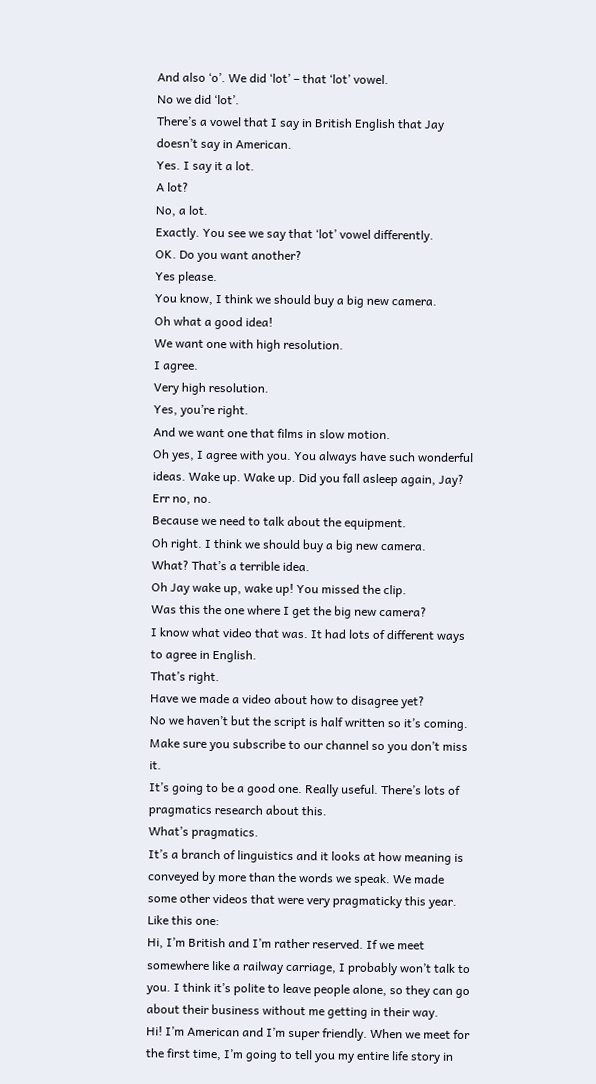And also ‘o’. We did ‘lot’ – that ‘lot’ vowel.
No we did ‘lot’.
There’s a vowel that I say in British English that Jay doesn’t say in American.
Yes. I say it a lot.
A lot?
No, a lot.
Exactly. You see we say that ‘lot’ vowel differently.
OK. Do you want another?
Yes please.
You know, I think we should buy a big new camera.
Oh what a good idea!
We want one with high resolution.
I agree.
Very high resolution.
Yes, you’re right.
And we want one that films in slow motion.
Oh yes, I agree with you. You always have such wonderful ideas. Wake up. Wake up. Did you fall asleep again, Jay?
Err no, no.
Because we need to talk about the equipment.
Oh right. I think we should buy a big new camera.
What? That’s a terrible idea.
Oh Jay wake up, wake up! You missed the clip.
Was this the one where I get the big new camera?
I know what video that was. It had lots of different ways to agree in English.
That’s right.
Have we made a video about how to disagree yet?
No we haven’t but the script is half written so it’s coming.
Make sure you subscribe to our channel so you don’t miss it.
It’s going to be a good one. Really useful. There’s lots of pragmatics research about this.
What’s pragmatics.
It’s a branch of linguistics and it looks at how meaning is conveyed by more than the words we speak. We made some other videos that were very pragmaticky this year. Like this one:
Hi, I’m British and I’m rather reserved. If we meet somewhere like a railway carriage, I probably won’t talk to you. I think it’s polite to leave people alone, so they can go about their business without me getting in their way.
Hi! I’m American and I’m super friendly. When we meet for the first time, I’m going to tell you my entire life story in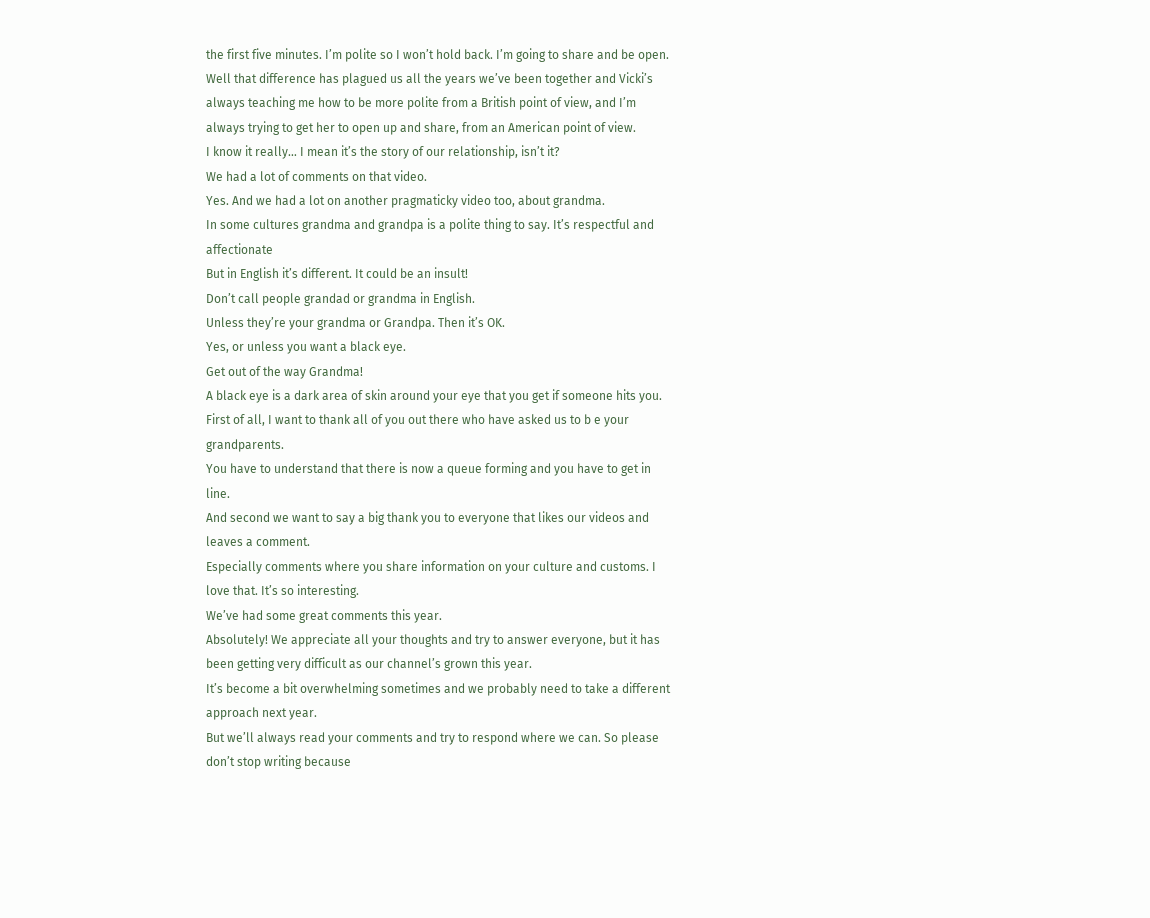the first five minutes. I’m polite so I won’t hold back. I’m going to share and be open.
Well that difference has plagued us all the years we’ve been together and Vicki’s always teaching me how to be more polite from a British point of view, and I’m always trying to get her to open up and share, from an American point of view.
I know it really… I mean it’s the story of our relationship, isn’t it?
We had a lot of comments on that video.
Yes. And we had a lot on another pragmaticky video too, about grandma.
In some cultures grandma and grandpa is a polite thing to say. It’s respectful and affectionate
But in English it’s different. It could be an insult!
Don’t call people grandad or grandma in English.
Unless they’re your grandma or Grandpa. Then it’s OK.
Yes, or unless you want a black eye.
Get out of the way Grandma!
A black eye is a dark area of skin around your eye that you get if someone hits you.
First of all, I want to thank all of you out there who have asked us to b e your grandparents.
You have to understand that there is now a queue forming and you have to get in line.
And second we want to say a big thank you to everyone that likes our videos and leaves a comment.
Especially comments where you share information on your culture and customs. I love that. It’s so interesting.
We’ve had some great comments this year.
Absolutely! We appreciate all your thoughts and try to answer everyone, but it has been getting very difficult as our channel’s grown this year.
It’s become a bit overwhelming sometimes and we probably need to take a different approach next year.
But we’ll always read your comments and try to respond where we can. So please don’t stop writing because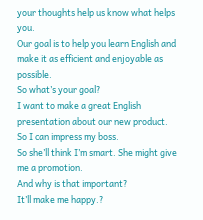your thoughts help us know what helps you.
Our goal is to help you learn English and make it as efficient and enjoyable as possible.
So what’s your goal?
I want to make a great English presentation about our new product.
So I can impress my boss.
So she’ll think I’m smart. She might give me a promotion.
And why is that important?
It’ll make me happy.?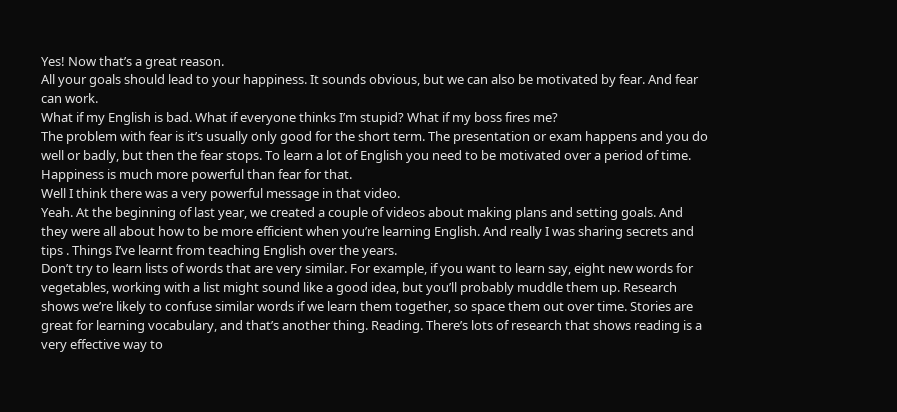Yes! Now that’s a great reason.
All your goals should lead to your happiness. It sounds obvious, but we can also be motivated by fear. And fear can work.
What if my English is bad. What if everyone thinks I’m stupid? What if my boss fires me?
The problem with fear is it’s usually only good for the short term. The presentation or exam happens and you do well or badly, but then the fear stops. To learn a lot of English you need to be motivated over a period of time. Happiness is much more powerful than fear for that.
Well I think there was a very powerful message in that video.
Yeah. At the beginning of last year, we created a couple of videos about making plans and setting goals. And they were all about how to be more efficient when you’re learning English. And really I was sharing secrets and tips . Things I’ve learnt from teaching English over the years.
Don’t try to learn lists of words that are very similar. For example, if you want to learn say, eight new words for vegetables, working with a list might sound like a good idea, but you’ll probably muddle them up. Research shows we’re likely to confuse similar words if we learn them together, so space them out over time. Stories are great for learning vocabulary, and that’s another thing. Reading. There’s lots of research that shows reading is a very effective way to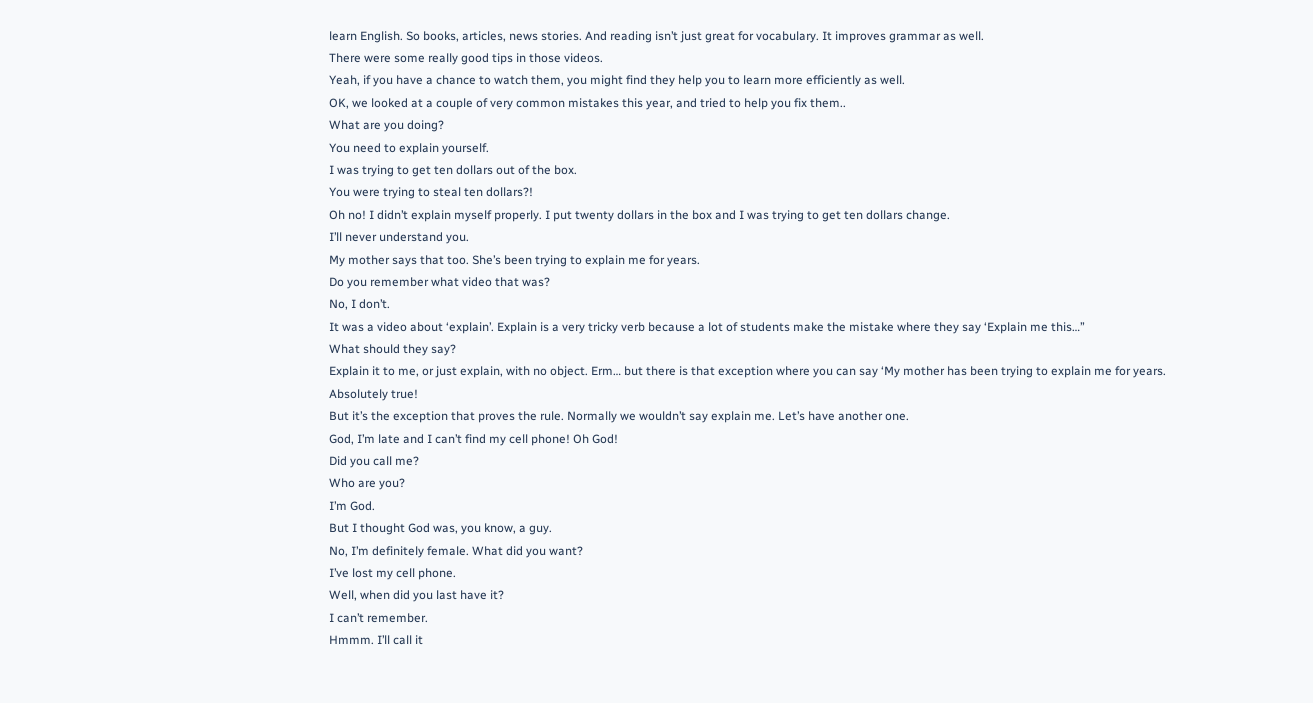learn English. So books, articles, news stories. And reading isn’t just great for vocabulary. It improves grammar as well.
There were some really good tips in those videos.
Yeah, if you have a chance to watch them, you might find they help you to learn more efficiently as well.
OK, we looked at a couple of very common mistakes this year, and tried to help you fix them..
What are you doing?
You need to explain yourself.
I was trying to get ten dollars out of the box.
You were trying to steal ten dollars?!
Oh no! I didn’t explain myself properly. I put twenty dollars in the box and I was trying to get ten dollars change.
I’ll never understand you.
My mother says that too. She’s been trying to explain me for years.
Do you remember what video that was?
No, I don’t.
It was a video about ‘explain’. Explain is a very tricky verb because a lot of students make the mistake where they say ‘Explain me this…”
What should they say?
Explain it to me, or just explain, with no object. Erm… but there is that exception where you can say ‘My mother has been trying to explain me for years.
Absolutely true!
But it’s the exception that proves the rule. Normally we wouldn’t say explain me. Let’s have another one.
God, I’m late and I can’t find my cell phone! Oh God!
Did you call me?
Who are you?
I’m God.
But I thought God was, you know, a guy.
No, I’m definitely female. What did you want?
I’ve lost my cell phone.
Well, when did you last have it?
I can’t remember.
Hmmm. I’ll call it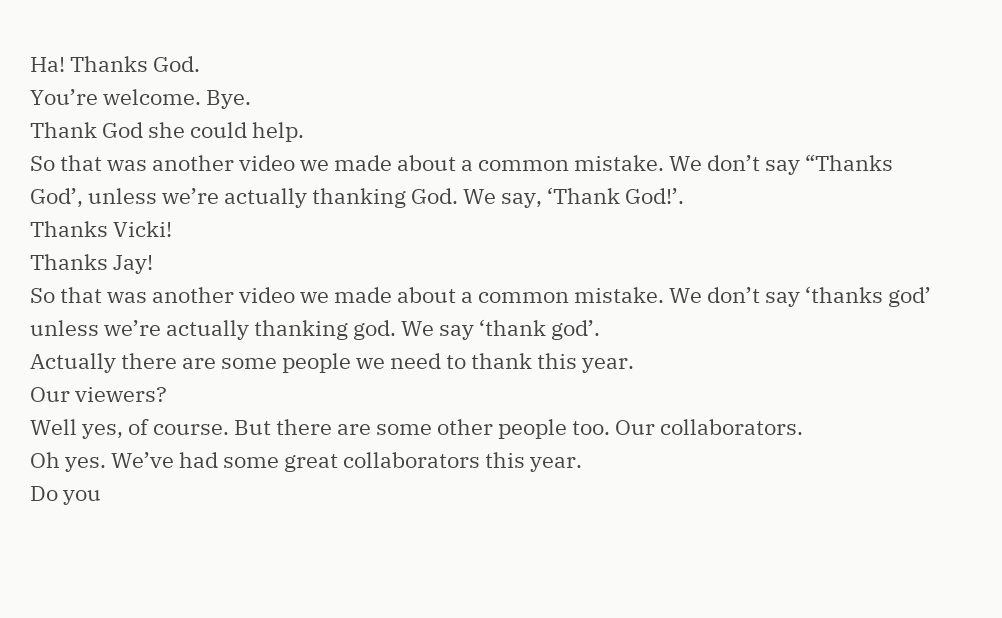Ha! Thanks God.
You’re welcome. Bye.
Thank God she could help.
So that was another video we made about a common mistake. We don’t say “Thanks God’, unless we’re actually thanking God. We say, ‘Thank God!’.
Thanks Vicki!
Thanks Jay!
So that was another video we made about a common mistake. We don’t say ‘thanks god’ unless we’re actually thanking god. We say ‘thank god’.
Actually there are some people we need to thank this year.
Our viewers?
Well yes, of course. But there are some other people too. Our collaborators.
Oh yes. We’ve had some great collaborators this year.
Do you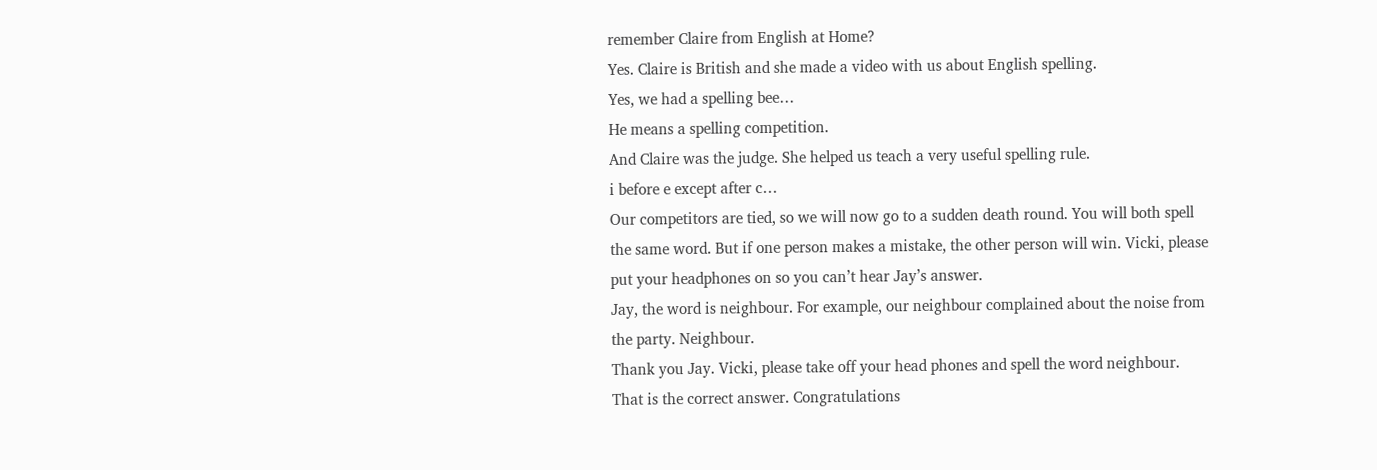remember Claire from English at Home?
Yes. Claire is British and she made a video with us about English spelling.
Yes, we had a spelling bee…
He means a spelling competition.
And Claire was the judge. She helped us teach a very useful spelling rule.
i before e except after c…
Our competitors are tied, so we will now go to a sudden death round. You will both spell the same word. But if one person makes a mistake, the other person will win. Vicki, please put your headphones on so you can’t hear Jay’s answer.
Jay, the word is neighbour. For example, our neighbour complained about the noise from the party. Neighbour.
Thank you Jay. Vicki, please take off your head phones and spell the word neighbour.
That is the correct answer. Congratulations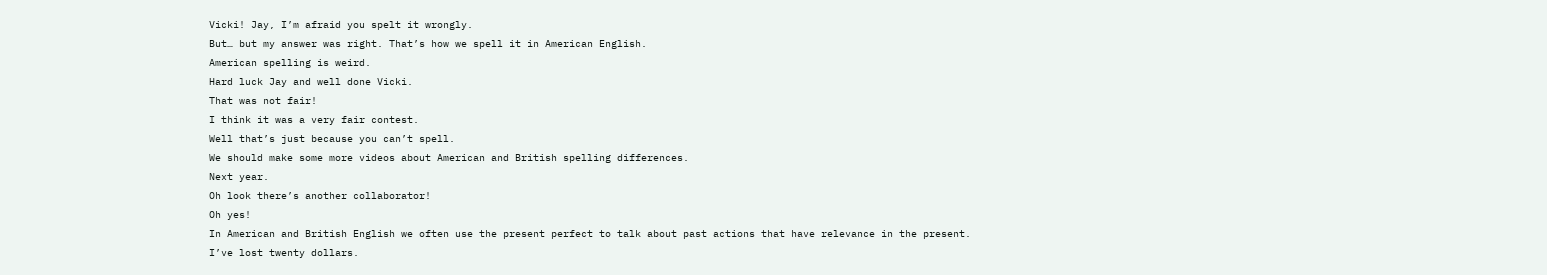Vicki! Jay, I’m afraid you spelt it wrongly.
But… but my answer was right. That’s how we spell it in American English.
American spelling is weird.
Hard luck Jay and well done Vicki.
That was not fair!
I think it was a very fair contest.
Well that’s just because you can’t spell.
We should make some more videos about American and British spelling differences.
Next year.
Oh look there’s another collaborator!
Oh yes!
In American and British English we often use the present perfect to talk about past actions that have relevance in the present.
I’ve lost twenty dollars.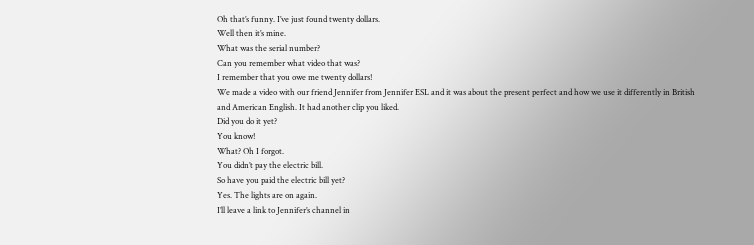Oh that’s funny. I’ve just found twenty dollars.
Well then it’s mine.
What was the serial number?
Can you remember what video that was?
I remember that you owe me twenty dollars!
We made a video with our friend Jennifer from Jennifer ESL and it was about the present perfect and how we use it differently in British and American English. It had another clip you liked.
Did you do it yet?
You know!
What? Oh I forgot.
You didn’t pay the electric bill.
So have you paid the electric bill yet?
Yes. The lights are on again.
I’ll leave a link to Jennifer’s channel in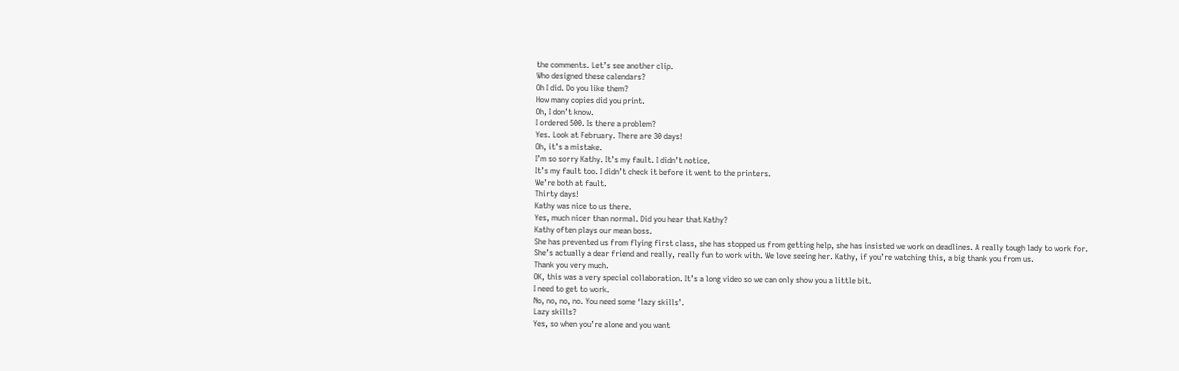the comments. Let’s see another clip.
Who designed these calendars?
Oh I did. Do you like them?
How many copies did you print.
Oh, I don’t know.
I ordered 500. Is there a problem?
Yes. Look at February. There are 30 days!
Oh, it’s a mistake.
I’m so sorry Kathy. It’s my fault. I didn’t notice.
It’s my fault too. I didn’t check it before it went to the printers.
We’re both at fault.
Thirty days!
Kathy was nice to us there.
Yes, much nicer than normal. Did you hear that Kathy?
Kathy often plays our mean boss.
She has prevented us from flying first class, she has stopped us from getting help, she has insisted we work on deadlines. A really tough lady to work for.
She’s actually a dear friend and really, really fun to work with. We love seeing her. Kathy, if you’re watching this, a big thank you from us.
Thank you very much.
OK, this was a very special collaboration. It’s a long video so we can only show you a little bit.
I need to get to work.
No, no, no, no. You need some ‘lazy skills’.
Lazy skills?
Yes, so when you’re alone and you want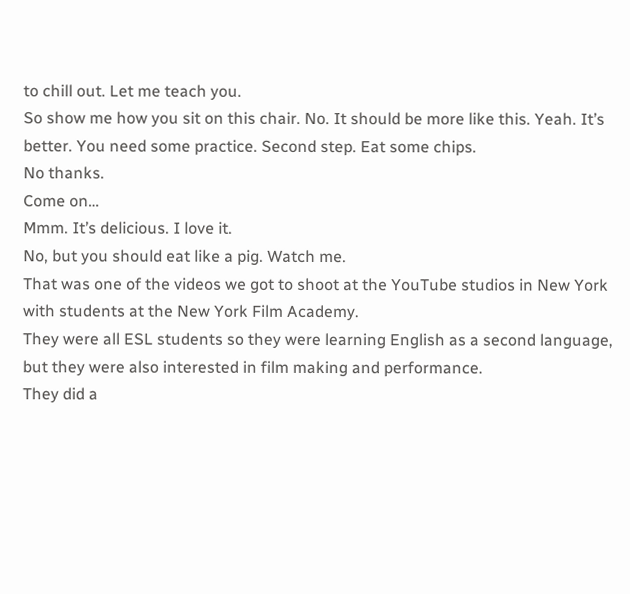to chill out. Let me teach you.
So show me how you sit on this chair. No. It should be more like this. Yeah. It’s better. You need some practice. Second step. Eat some chips.
No thanks.
Come on…
Mmm. It’s delicious. I love it.
No, but you should eat like a pig. Watch me.
That was one of the videos we got to shoot at the YouTube studios in New York with students at the New York Film Academy.
They were all ESL students so they were learning English as a second language, but they were also interested in film making and performance.
They did a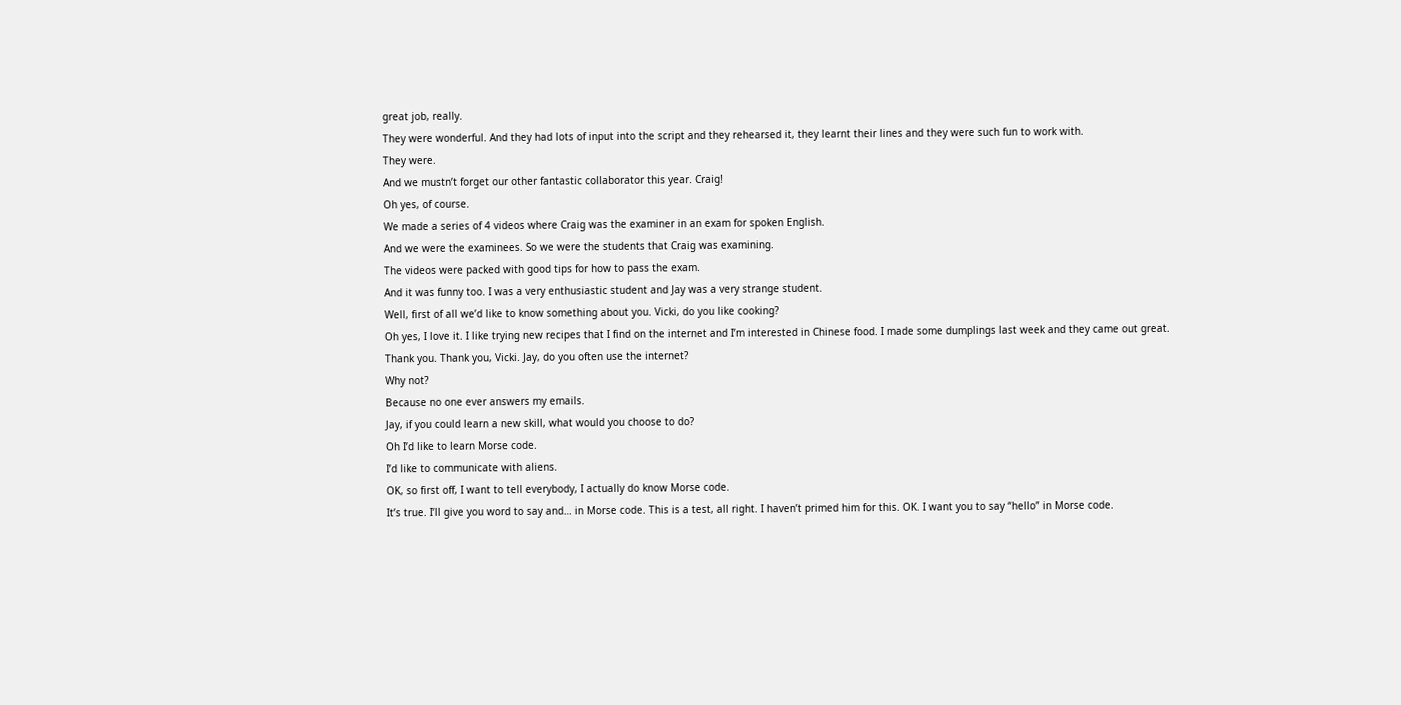great job, really.
They were wonderful. And they had lots of input into the script and they rehearsed it, they learnt their lines and they were such fun to work with.
They were.
And we mustn’t forget our other fantastic collaborator this year. Craig!
Oh yes, of course.
We made a series of 4 videos where Craig was the examiner in an exam for spoken English.
And we were the examinees. So we were the students that Craig was examining.
The videos were packed with good tips for how to pass the exam.
And it was funny too. I was a very enthusiastic student and Jay was a very strange student.
Well, first of all we’d like to know something about you. Vicki, do you like cooking?
Oh yes, I love it. I like trying new recipes that I find on the internet and I’m interested in Chinese food. I made some dumplings last week and they came out great.
Thank you. Thank you, Vicki. Jay, do you often use the internet?
Why not?
Because no one ever answers my emails.
Jay, if you could learn a new skill, what would you choose to do?
Oh I’d like to learn Morse code.
I’d like to communicate with aliens.
OK, so first off, I want to tell everybody, I actually do know Morse code.
It’s true. I’ll give you word to say and… in Morse code. This is a test, all right. I haven’t primed him for this. OK. I want you to say “hello” in Morse code.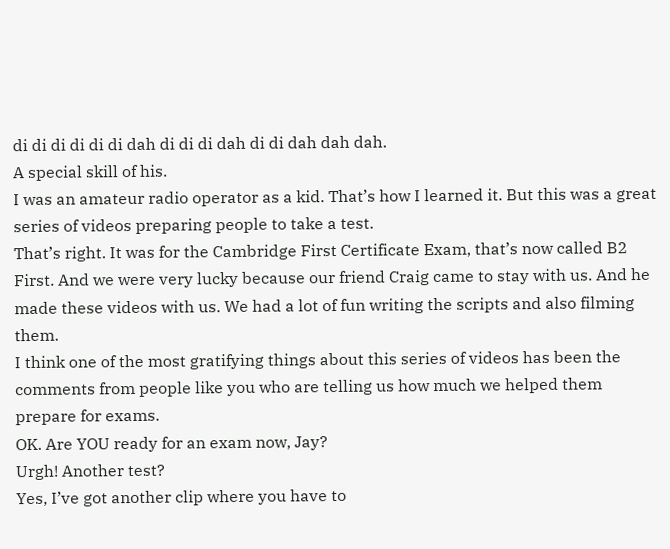di di di di di di dah di di di dah di di dah dah dah.
A special skill of his.
I was an amateur radio operator as a kid. That’s how I learned it. But this was a great series of videos preparing people to take a test.
That’s right. It was for the Cambridge First Certificate Exam, that’s now called B2 First. And we were very lucky because our friend Craig came to stay with us. And he made these videos with us. We had a lot of fun writing the scripts and also filming them.
I think one of the most gratifying things about this series of videos has been the comments from people like you who are telling us how much we helped them prepare for exams.
OK. Are YOU ready for an exam now, Jay?
Urgh! Another test?
Yes, I’ve got another clip where you have to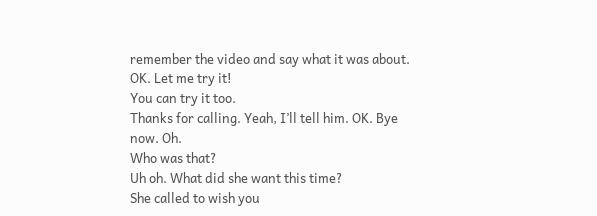remember the video and say what it was about.
OK. Let me try it!
You can try it too.
Thanks for calling. Yeah, I’ll tell him. OK. Bye now. Oh.
Who was that?
Uh oh. What did she want this time?
She called to wish you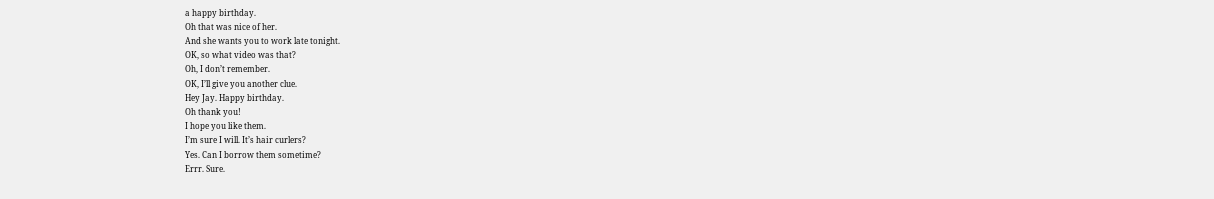a happy birthday.
Oh that was nice of her.
And she wants you to work late tonight.
OK, so what video was that?
Oh, I don’t remember.
OK, I’ll give you another clue.
Hey Jay. Happy birthday.
Oh thank you!
I hope you like them.
I’m sure I will. It’s hair curlers?
Yes. Can I borrow them sometime?
Errr. Sure.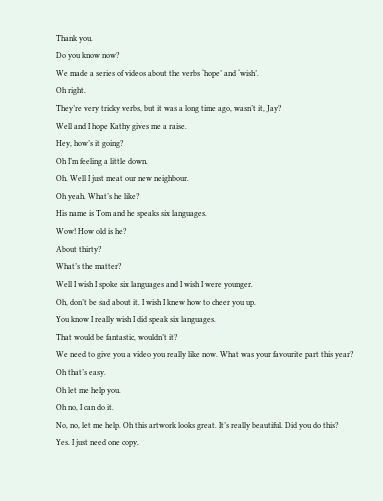Thank you.
Do you know now?
We made a series of videos about the verbs ‘hope’ and ‘wish’.
Oh right.
They’re very tricky verbs, but it was a long time ago, wasn’t it, Jay?
Well and I hope Kathy gives me a raise.
Hey, how’s it going?
Oh I’m feeling a little down.
Oh. Well I just meat our new neighbour.
Oh yeah. What’s he like?
His name is Tom and he speaks six languages.
Wow! How old is he?
About thirty?
What’s the matter?
Well I wish I spoke six languages and I wish I were younger.
Oh, don’t be sad about it. I wish I knew how to cheer you up.
You know I really wish I did speak six languages.
That would be fantastic, wouldn’t it?
We need to give you a video you really like now. What was your favourite part this year?
Oh that’s easy.
Oh let me help you.
Oh no, I can do it.
No, no, let me help. Oh this artwork looks great. It’s really beautiful. Did you do this?
Yes. I just need one copy.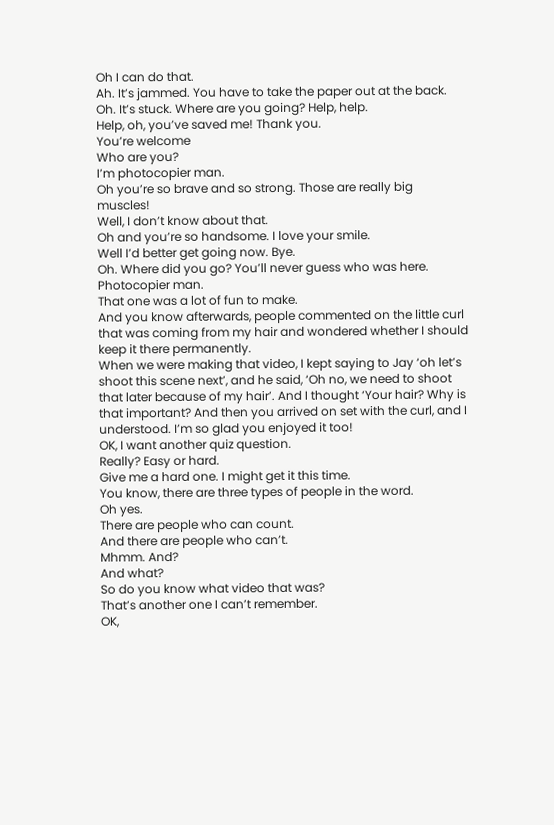Oh I can do that.
Ah. It’s jammed. You have to take the paper out at the back. Oh. It’s stuck. Where are you going? Help, help.
Help, oh, you’ve saved me! Thank you.
You’re welcome
Who are you?
I’m photocopier man.
Oh you’re so brave and so strong. Those are really big muscles!
Well, I don’t know about that.
Oh and you’re so handsome. I love your smile.
Well I’d better get going now. Bye.
Oh. Where did you go? You’ll never guess who was here.
Photocopier man.
That one was a lot of fun to make.
And you know afterwards, people commented on the little curl that was coming from my hair and wondered whether I should keep it there permanently.
When we were making that video, I kept saying to Jay ‘oh let’s shoot this scene next’, and he said, ‘Oh no, we need to shoot that later because of my hair’. And I thought ‘Your hair? Why is that important? And then you arrived on set with the curl, and I understood. I’m so glad you enjoyed it too!
OK, I want another quiz question.
Really? Easy or hard.
Give me a hard one. I might get it this time.
You know, there are three types of people in the word.
Oh yes.
There are people who can count.
And there are people who can’t.
Mhmm. And?
And what?
So do you know what video that was?
That’s another one I can’t remember.
OK,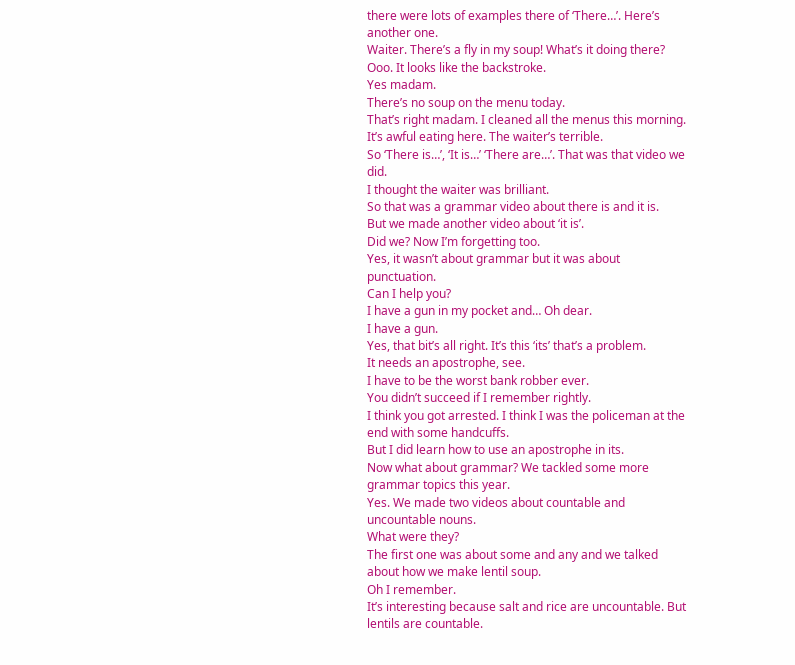there were lots of examples there of ‘There…’. Here’s another one.
Waiter. There’s a fly in my soup! What’s it doing there?
Ooo. It looks like the backstroke.
Yes madam.
There’s no soup on the menu today.
That’s right madam. I cleaned all the menus this morning.
It’s awful eating here. The waiter’s terrible.
So ‘There is…’, ‘It is…’ ‘There are…’. That was that video we did.
I thought the waiter was brilliant.
So that was a grammar video about there is and it is.
But we made another video about ‘it is’.
Did we? Now I’m forgetting too.
Yes, it wasn’t about grammar but it was about punctuation.
Can I help you?
I have a gun in my pocket and… Oh dear.
I have a gun.
Yes, that bit’s all right. It’s this ‘its’ that’s a problem.
It needs an apostrophe, see.
I have to be the worst bank robber ever.
You didn’t succeed if I remember rightly.
I think you got arrested. I think I was the policeman at the end with some handcuffs.
But I did learn how to use an apostrophe in its.
Now what about grammar? We tackled some more grammar topics this year.
Yes. We made two videos about countable and uncountable nouns.
What were they?
The first one was about some and any and we talked about how we make lentil soup.
Oh I remember.
It’s interesting because salt and rice are uncountable. But lentils are countable.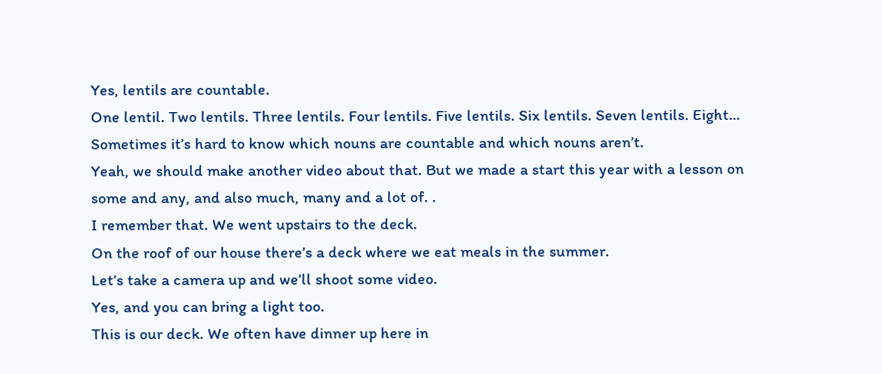Yes, lentils are countable.
One lentil. Two lentils. Three lentils. Four lentils. Five lentils. Six lentils. Seven lentils. Eight…
Sometimes it’s hard to know which nouns are countable and which nouns aren’t.
Yeah, we should make another video about that. But we made a start this year with a lesson on some and any, and also much, many and a lot of. .
I remember that. We went upstairs to the deck.
On the roof of our house there’s a deck where we eat meals in the summer.
Let’s take a camera up and we’ll shoot some video.
Yes, and you can bring a light too.
This is our deck. We often have dinner up here in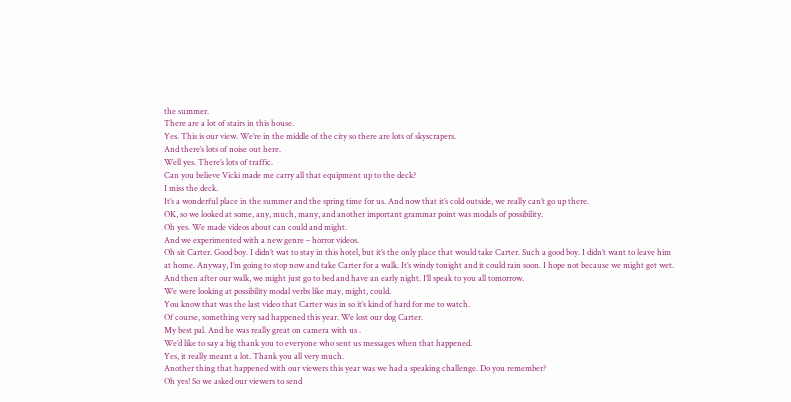the summer.
There are a lot of stairs in this house.
Yes. This is our view. We’re in the middle of the city so there are lots of skyscrapers.
And there’s lots of noise out here.
Well yes. There’s lots of traffic.
Can you believe Vicki made me carry all that equipment up to the deck?
I miss the deck.
It’s a wonderful place in the summer and the spring time for us. And now that it’s cold outside, we really can’t go up there.
OK, so we looked at some, any, much, many, and another important grammar point was modals of possibility.
Oh yes. We made videos about can could and might.
And we experimented with a new genre – horror videos.
Oh sit Carter. Good boy. I didn’t wat to stay in this hotel, but it’s the only place that would take Carter. Such a good boy. I didn’t want to leave him at home. Anyway, I’m going to stop now and take Carter for a walk. It’s windy tonight and it could rain soon. I hope not because we might get wet. And then after our walk, we might just go to bed and have an early night. I’ll speak to you all tomorrow.
We were looking at possibility modal verbs like may, might, could.
You know that was the last video that Carter was in so it’s kind of hard for me to watch.
Of course, something very sad happened this year. We lost our dog Carter.
My best pal. And he was really great on camera with us .
We’d like to say a big thank you to everyone who sent us messages when that happened.
Yes, it really meant a lot. Thank you all very much.
Another thing that happened with our viewers this year was we had a speaking challenge. Do you remember?
Oh yes! So we asked our viewers to send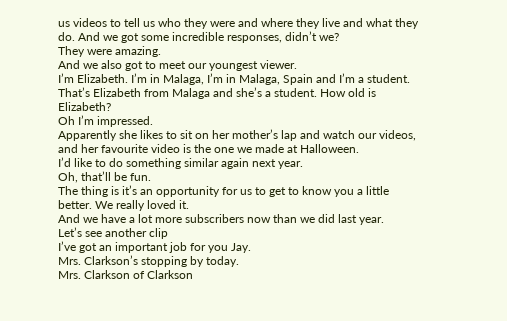us videos to tell us who they were and where they live and what they do. And we got some incredible responses, didn’t we?
They were amazing.
And we also got to meet our youngest viewer.
I’m Elizabeth. I’m in Malaga, I’m in Malaga, Spain and I’m a student.
That’s Elizabeth from Malaga and she’s a student. How old is Elizabeth?
Oh I’m impressed.
Apparently she likes to sit on her mother’s lap and watch our videos, and her favourite video is the one we made at Halloween.
I’d like to do something similar again next year.
Oh, that’ll be fun.
The thing is it’s an opportunity for us to get to know you a little better. We really loved it.
And we have a lot more subscribers now than we did last year.
Let’s see another clip
I’ve got an important job for you Jay.
Mrs. Clarkson’s stopping by today.
Mrs. Clarkson of Clarkson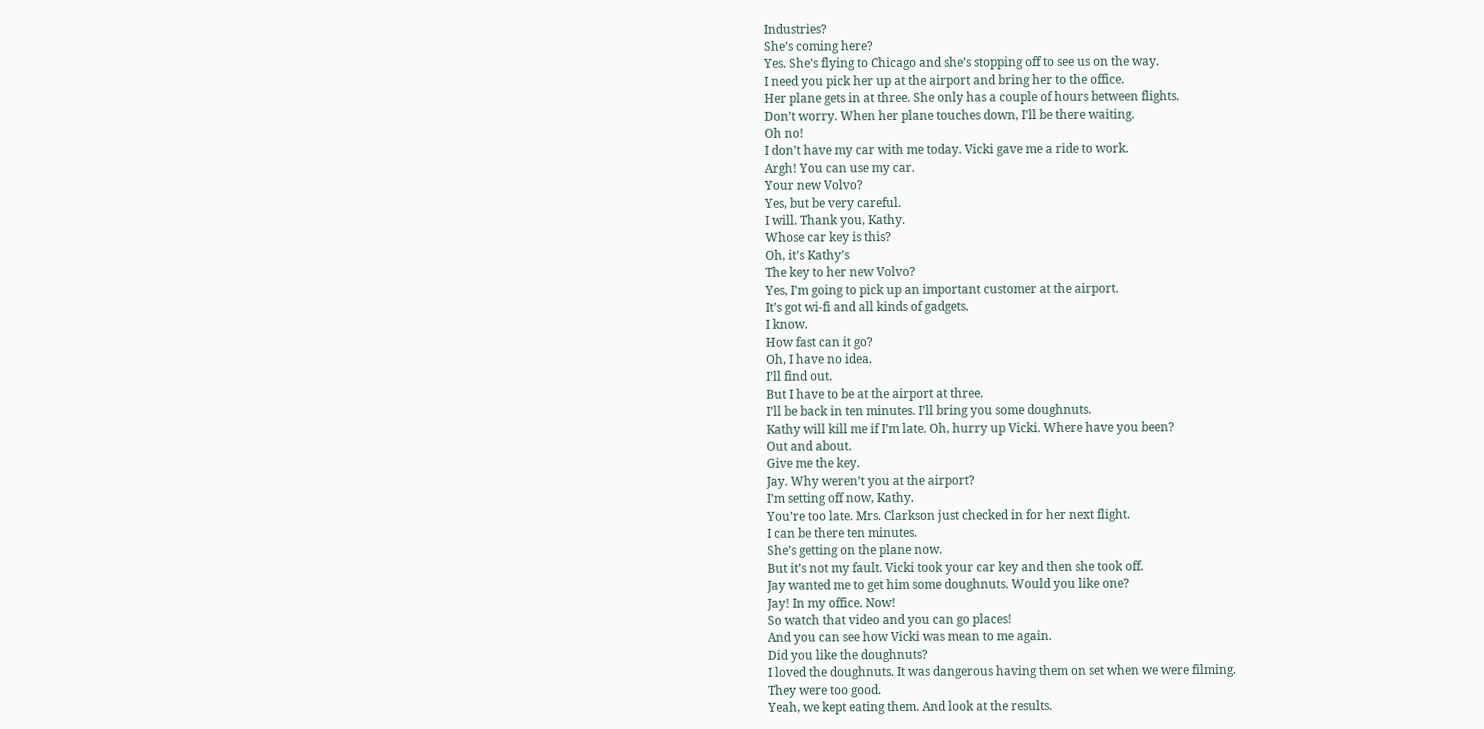Industries?
She’s coming here?
Yes. She’s flying to Chicago and she’s stopping off to see us on the way.
I need you pick her up at the airport and bring her to the office.
Her plane gets in at three. She only has a couple of hours between flights.
Don’t worry. When her plane touches down, I’ll be there waiting.
Oh no!
I don’t have my car with me today. Vicki gave me a ride to work.
Argh! You can use my car.
Your new Volvo?
Yes, but be very careful.
I will. Thank you, Kathy.
Whose car key is this?
Oh, it’s Kathy’s
The key to her new Volvo?
Yes, I’m going to pick up an important customer at the airport.
It’s got wi-fi and all kinds of gadgets.
I know.
How fast can it go?
Oh, I have no idea.
I’ll find out.
But I have to be at the airport at three.
I’ll be back in ten minutes. I’ll bring you some doughnuts.
Kathy will kill me if I’m late. Oh, hurry up Vicki. Where have you been?
Out and about.
Give me the key.
Jay. Why weren’t you at the airport?
I’m setting off now, Kathy.
You’re too late. Mrs. Clarkson just checked in for her next flight.
I can be there ten minutes.
She’s getting on the plane now.
But it’s not my fault. Vicki took your car key and then she took off.
Jay wanted me to get him some doughnuts. Would you like one?
Jay! In my office. Now!
So watch that video and you can go places!
And you can see how Vicki was mean to me again.
Did you like the doughnuts?
I loved the doughnuts. It was dangerous having them on set when we were filming.
They were too good.
Yeah, we kept eating them. And look at the results.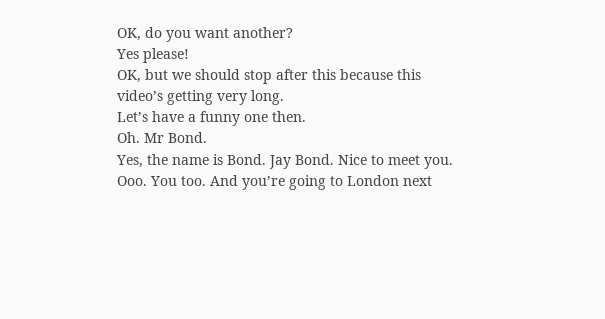OK, do you want another?
Yes please!
OK, but we should stop after this because this video’s getting very long.
Let’s have a funny one then.
Oh. Mr Bond.
Yes, the name is Bond. Jay Bond. Nice to meet you.
Ooo. You too. And you’re going to London next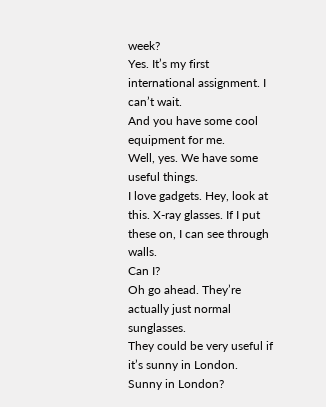week?
Yes. It’s my first international assignment. I can’t wait.
And you have some cool equipment for me.
Well, yes. We have some useful things.
I love gadgets. Hey, look at this. X-ray glasses. If I put these on, I can see through walls.
Can I?
Oh go ahead. They’re actually just normal sunglasses.
They could be very useful if it’s sunny in London.
Sunny in London?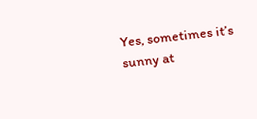Yes, sometimes it’s sunny at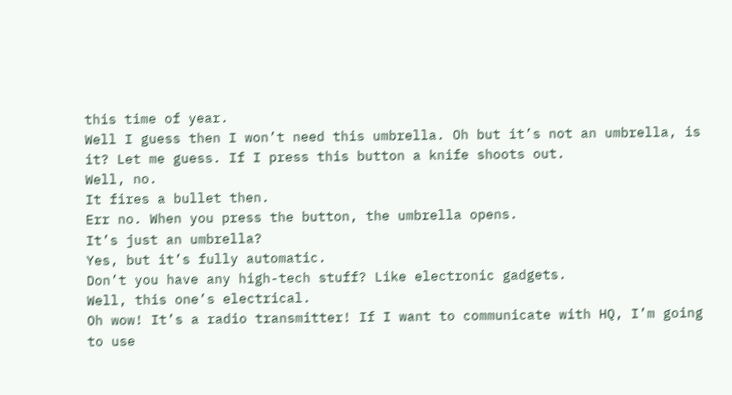this time of year.
Well I guess then I won’t need this umbrella. Oh but it’s not an umbrella, is it? Let me guess. If I press this button a knife shoots out.
Well, no.
It fires a bullet then.
Err no. When you press the button, the umbrella opens.
It’s just an umbrella?
Yes, but it’s fully automatic.
Don’t you have any high-tech stuff? Like electronic gadgets.
Well, this one’s electrical.
Oh wow! It’s a radio transmitter! If I want to communicate with HQ, I’m going to use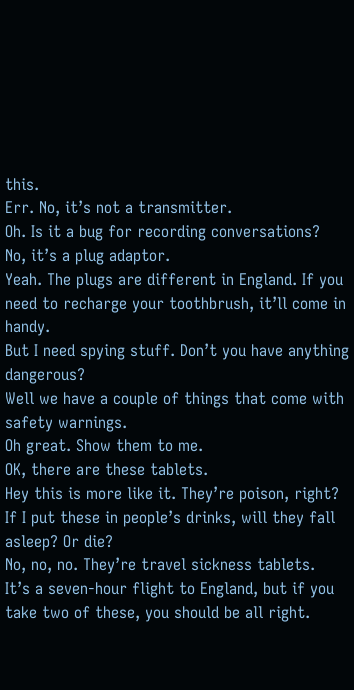this.
Err. No, it’s not a transmitter.
Oh. Is it a bug for recording conversations?
No, it’s a plug adaptor.
Yeah. The plugs are different in England. If you need to recharge your toothbrush, it’ll come in handy.
But I need spying stuff. Don’t you have anything dangerous?
Well we have a couple of things that come with safety warnings.
Oh great. Show them to me.
OK, there are these tablets.
Hey this is more like it. They’re poison, right? If I put these in people’s drinks, will they fall asleep? Or die?
No, no, no. They’re travel sickness tablets.
It’s a seven-hour flight to England, but if you take two of these, you should be all right.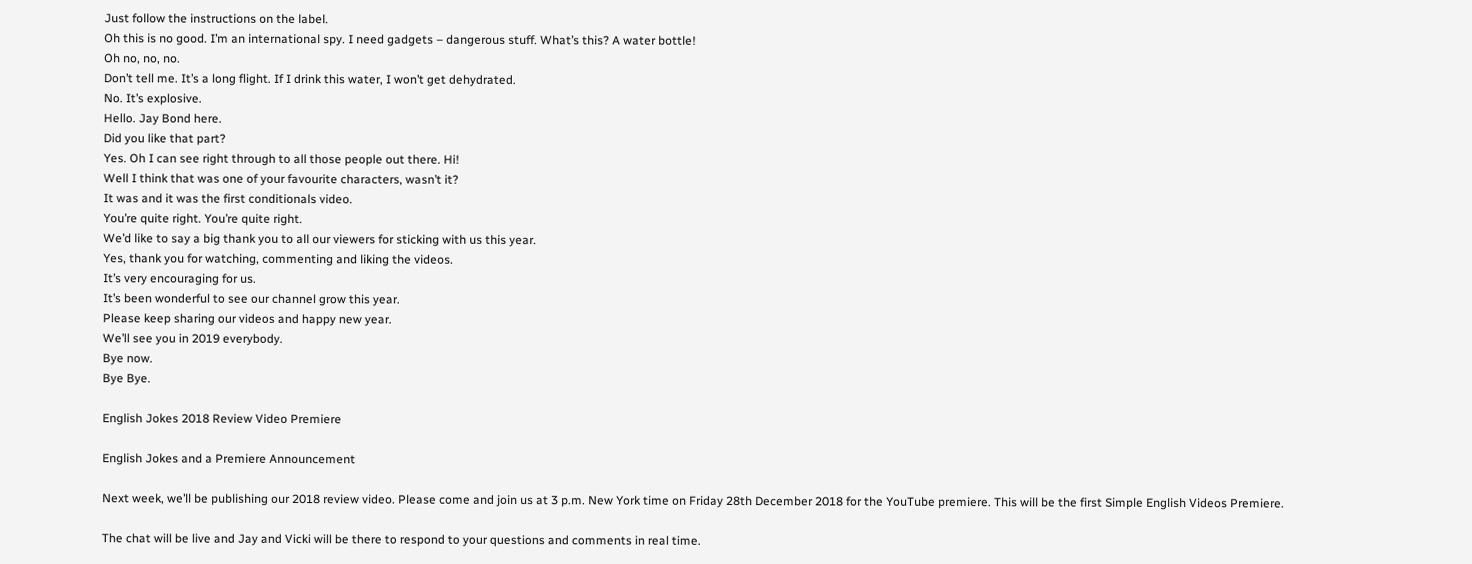Just follow the instructions on the label.
Oh this is no good. I’m an international spy. I need gadgets – dangerous stuff. What’s this? A water bottle!
Oh no, no, no.
Don’t tell me. It’s a long flight. If I drink this water, I won’t get dehydrated.
No. It’s explosive.
Hello. Jay Bond here.
Did you like that part?
Yes. Oh I can see right through to all those people out there. Hi!
Well I think that was one of your favourite characters, wasn’t it?
It was and it was the first conditionals video.
You’re quite right. You’re quite right.
We’d like to say a big thank you to all our viewers for sticking with us this year.
Yes, thank you for watching, commenting and liking the videos.
It’s very encouraging for us.
It’s been wonderful to see our channel grow this year.
Please keep sharing our videos and happy new year.
We’ll see you in 2019 everybody.
Bye now.
Bye Bye.

English Jokes 2018 Review Video Premiere

English Jokes and a Premiere Announcement

Next week, we’ll be publishing our 2018 review video. Please come and join us at 3 p.m. New York time on Friday 28th December 2018 for the YouTube premiere. This will be the first Simple English Videos Premiere.

The chat will be live and Jay and Vicki will be there to respond to your questions and comments in real time.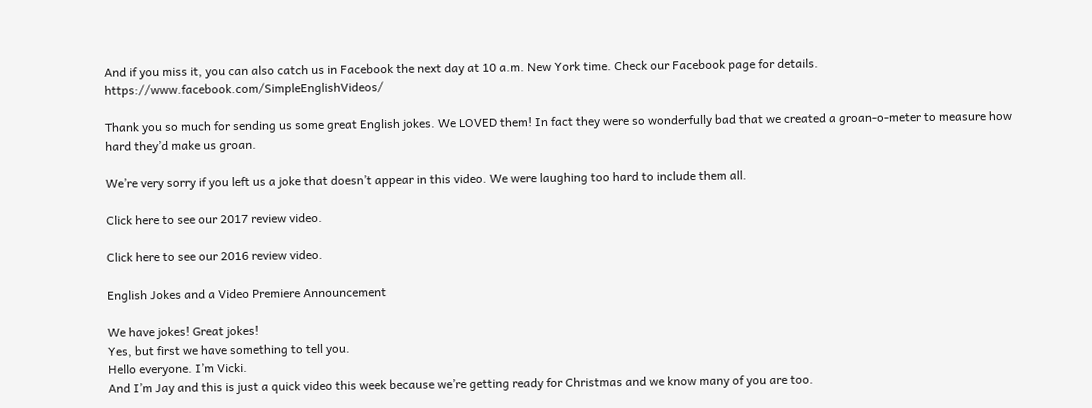And if you miss it, you can also catch us in Facebook the next day at 10 a.m. New York time. Check our Facebook page for details. https://www.facebook.com/SimpleEnglishVideos/

Thank you so much for sending us some great English jokes. We LOVED them! In fact they were so wonderfully bad that we created a groan-o-meter to measure how hard they’d make us groan.

We’re very sorry if you left us a joke that doesn’t appear in this video. We were laughing too hard to include them all.

Click here to see our 2017 review video.

Click here to see our 2016 review video.

English Jokes and a Video Premiere Announcement

We have jokes! Great jokes!
Yes, but first we have something to tell you.
Hello everyone. I’m Vicki.
And I’m Jay and this is just a quick video this week because we’re getting ready for Christmas and we know many of you are too.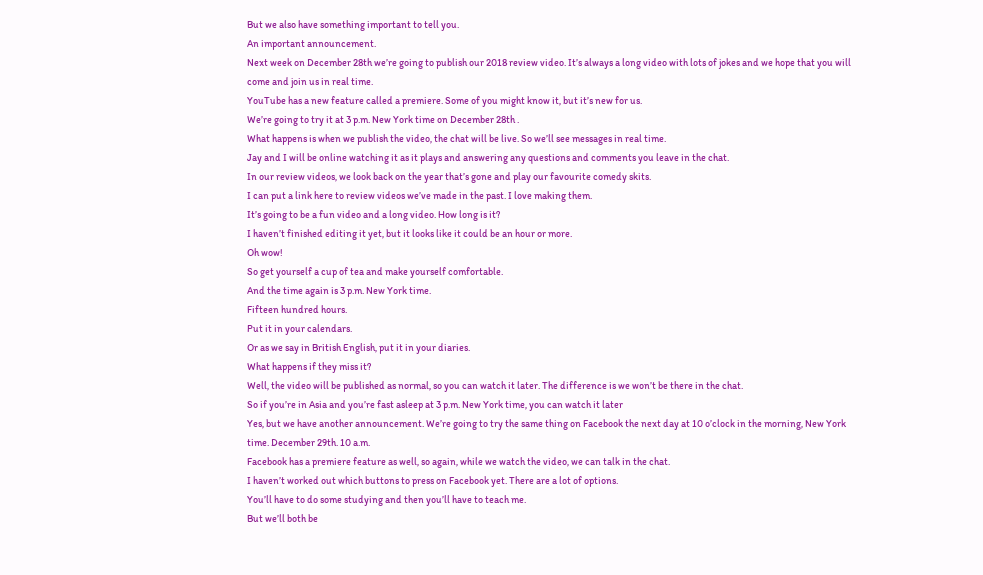But we also have something important to tell you.
An important announcement.
Next week on December 28th we’re going to publish our 2018 review video. It’s always a long video with lots of jokes and we hope that you will come and join us in real time.
YouTube has a new feature called a premiere. Some of you might know it, but it’s new for us.
We’re going to try it at 3 p.m. New York time on December 28th .
What happens is when we publish the video, the chat will be live. So we’ll see messages in real time.
Jay and I will be online watching it as it plays and answering any questions and comments you leave in the chat.
In our review videos, we look back on the year that’s gone and play our favourite comedy skits.
I can put a link here to review videos we’ve made in the past. I love making them.
It’s going to be a fun video and a long video. How long is it?
I haven’t finished editing it yet, but it looks like it could be an hour or more.
Oh wow!
So get yourself a cup of tea and make yourself comfortable.
And the time again is 3 p.m. New York time.
Fifteen hundred hours.
Put it in your calendars.
Or as we say in British English, put it in your diaries.
What happens if they miss it?
Well, the video will be published as normal, so you can watch it later. The difference is we won’t be there in the chat.
So if you’re in Asia and you’re fast asleep at 3 p.m. New York time, you can watch it later
Yes, but we have another announcement. We’re going to try the same thing on Facebook the next day at 10 o’clock in the morning, New York time. December 29th. 10 a.m.
Facebook has a premiere feature as well, so again, while we watch the video, we can talk in the chat.
I haven’t worked out which buttons to press on Facebook yet. There are a lot of options.
You’ll have to do some studying and then you’ll have to teach me.
But we’ll both be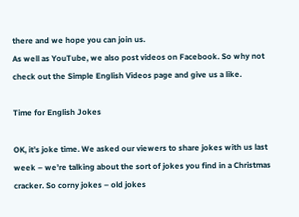there and we hope you can join us.
As well as YouTube, we also post videos on Facebook. So why not check out the Simple English Videos page and give us a like.

Time for English Jokes

OK, it’s joke time. We asked our viewers to share jokes with us last week – we’re talking about the sort of jokes you find in a Christmas cracker. So corny jokes – old jokes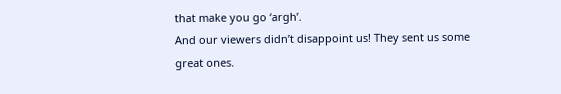that make you go ‘argh’.
And our viewers didn’t disappoint us! They sent us some great ones.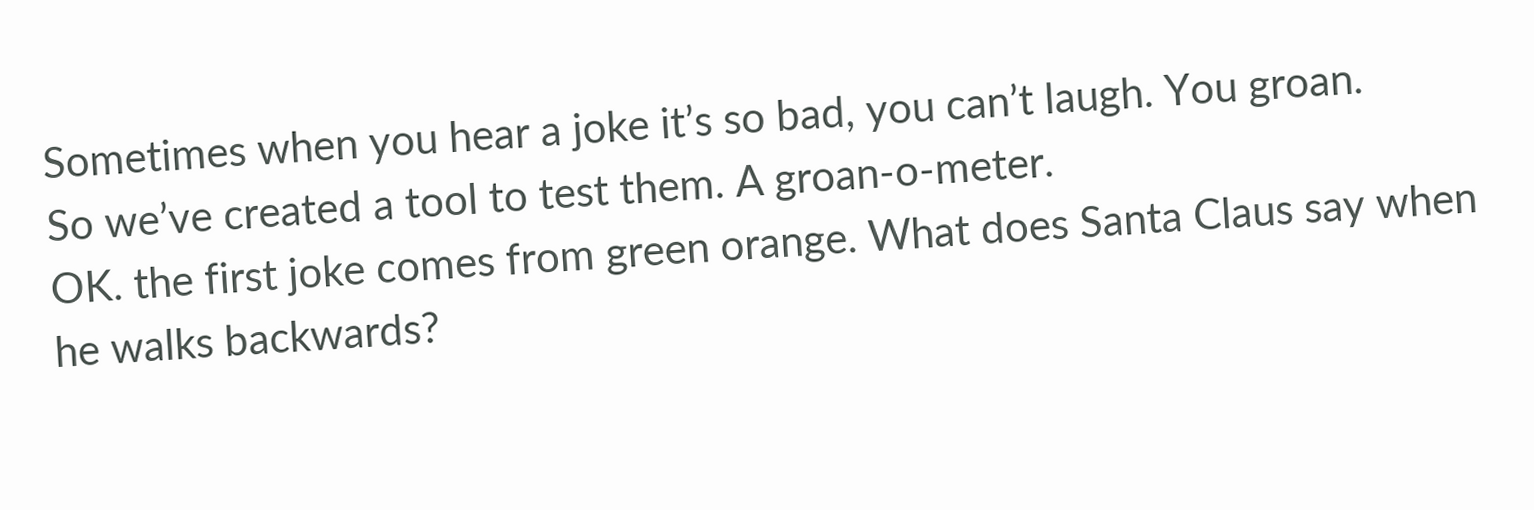Sometimes when you hear a joke it’s so bad, you can’t laugh. You groan.
So we’ve created a tool to test them. A groan-o-meter.
OK. the first joke comes from green orange. What does Santa Claus say when he walks backwards?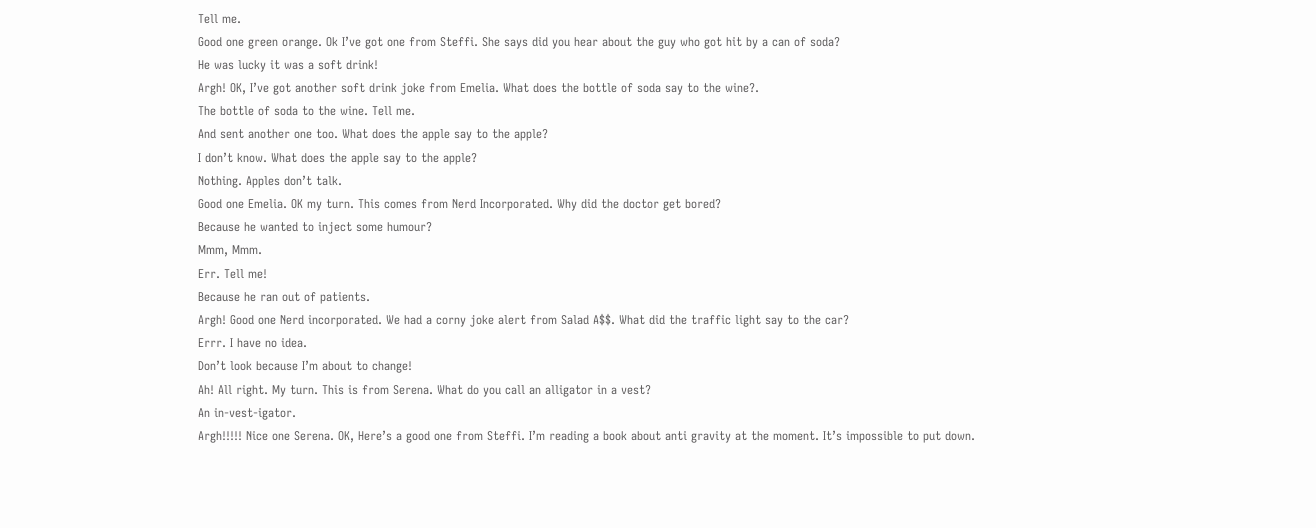Tell me.
Good one green orange. Ok I’ve got one from Steffi. She says did you hear about the guy who got hit by a can of soda?
He was lucky it was a soft drink!
Argh! OK, I’ve got another soft drink joke from Emelia. What does the bottle of soda say to the wine?.
The bottle of soda to the wine. Tell me.
And sent another one too. What does the apple say to the apple?
I don’t know. What does the apple say to the apple?
Nothing. Apples don’t talk.
Good one Emelia. OK my turn. This comes from Nerd Incorporated. Why did the doctor get bored?
Because he wanted to inject some humour?
Mmm, Mmm.
Err. Tell me!
Because he ran out of patients.
Argh! Good one Nerd incorporated. We had a corny joke alert from Salad A$$. What did the traffic light say to the car?
Errr. I have no idea.
Don’t look because I’m about to change!
Ah! All right. My turn. This is from Serena. What do you call an alligator in a vest?
An in-vest-igator.
Argh!!!!! Nice one Serena. OK, Here’s a good one from Steffi. I’m reading a book about anti gravity at the moment. It’s impossible to put down.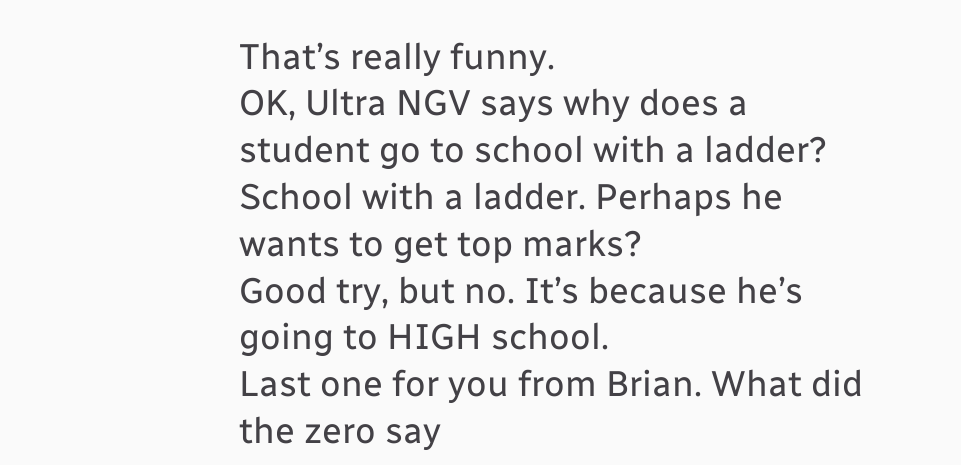That’s really funny.
OK, Ultra NGV says why does a student go to school with a ladder?
School with a ladder. Perhaps he wants to get top marks?
Good try, but no. It’s because he’s going to HIGH school.
Last one for you from Brian. What did the zero say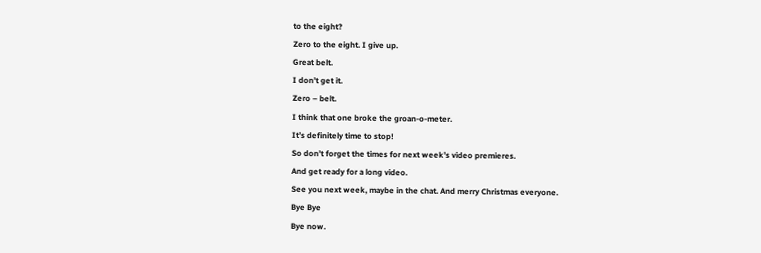to the eight?
Zero to the eight. I give up.
Great belt.
I don’t get it.
Zero – belt.
I think that one broke the groan-o-meter.
It’s definitely time to stop!
So don’t forget the times for next week’s video premieres.
And get ready for a long video.
See you next week, maybe in the chat. And merry Christmas everyone.
Bye Bye
Bye now.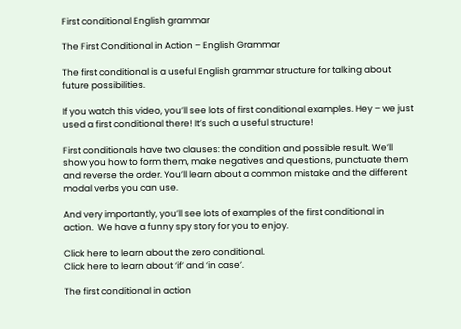First conditional English grammar

The First Conditional in Action – English Grammar

The first conditional is a useful English grammar structure for talking about future possibilities.

If you watch this video, you’ll see lots of first conditional examples. Hey – we just used a first conditional there! It’s such a useful structure!

First conditionals have two clauses: the condition and possible result. We’ll show you how to form them, make negatives and questions, punctuate them and reverse the order. You’ll learn about a common mistake and the different modal verbs you can use.

And very importantly, you’ll see lots of examples of the first conditional in action.  We have a funny spy story for you to enjoy.

Click here to learn about the zero conditional.
Click here to learn about ‘if’ and ‘in case’.

The first conditional in action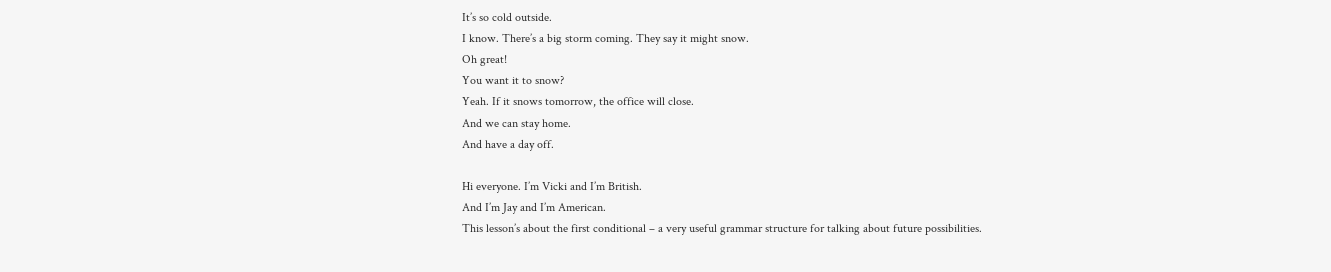It’s so cold outside.
I know. There’s a big storm coming. They say it might snow.
Oh great!
You want it to snow?
Yeah. If it snows tomorrow, the office will close.
And we can stay home.
And have a day off.

Hi everyone. I’m Vicki and I’m British.
And I’m Jay and I’m American.
This lesson’s about the first conditional – a very useful grammar structure for talking about future possibilities.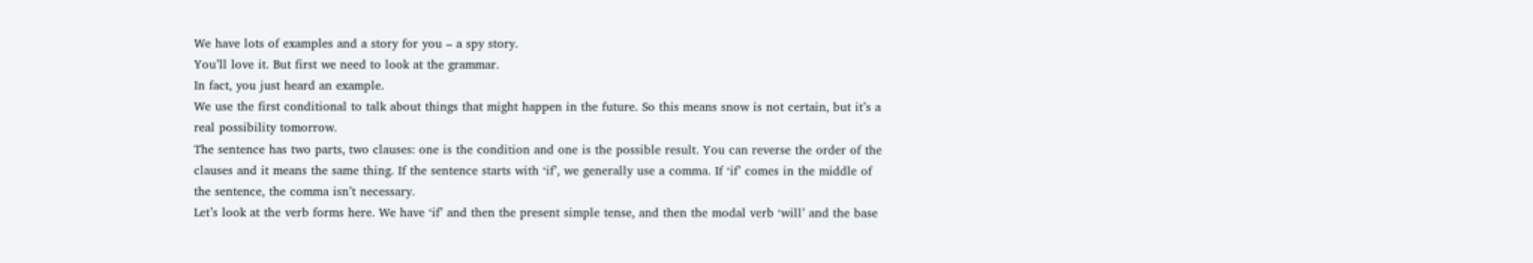We have lots of examples and a story for you – a spy story.
You’ll love it. But first we need to look at the grammar.
In fact, you just heard an example.
We use the first conditional to talk about things that might happen in the future. So this means snow is not certain, but it’s a real possibility tomorrow.
The sentence has two parts, two clauses: one is the condition and one is the possible result. You can reverse the order of the clauses and it means the same thing. If the sentence starts with ‘if’, we generally use a comma. If ‘if’ comes in the middle of the sentence, the comma isn’t necessary.
Let’s look at the verb forms here. We have ‘if’ and then the present simple tense, and then the modal verb ‘will’ and the base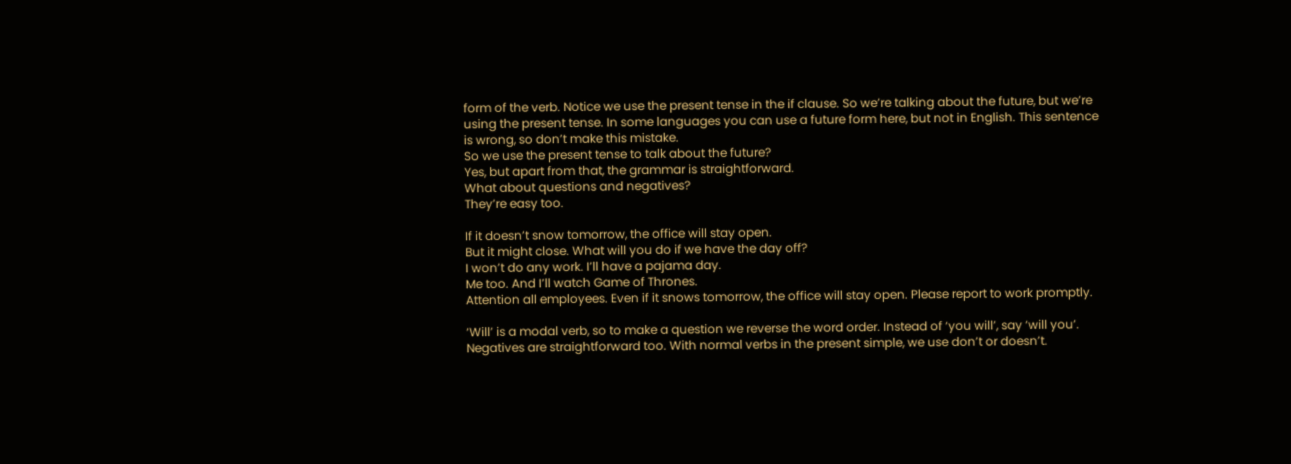form of the verb. Notice we use the present tense in the if clause. So we’re talking about the future, but we’re using the present tense. In some languages you can use a future form here, but not in English. This sentence is wrong, so don’t make this mistake.
So we use the present tense to talk about the future?
Yes, but apart from that, the grammar is straightforward.
What about questions and negatives?
They’re easy too.

If it doesn’t snow tomorrow, the office will stay open.
But it might close. What will you do if we have the day off?
I won’t do any work. I’ll have a pajama day.
Me too. And I’ll watch Game of Thrones.
Attention all employees. Even if it snows tomorrow, the office will stay open. Please report to work promptly.

‘Will’ is a modal verb, so to make a question we reverse the word order. Instead of ‘you will’, say ‘will you’.
Negatives are straightforward too. With normal verbs in the present simple, we use don’t or doesn’t.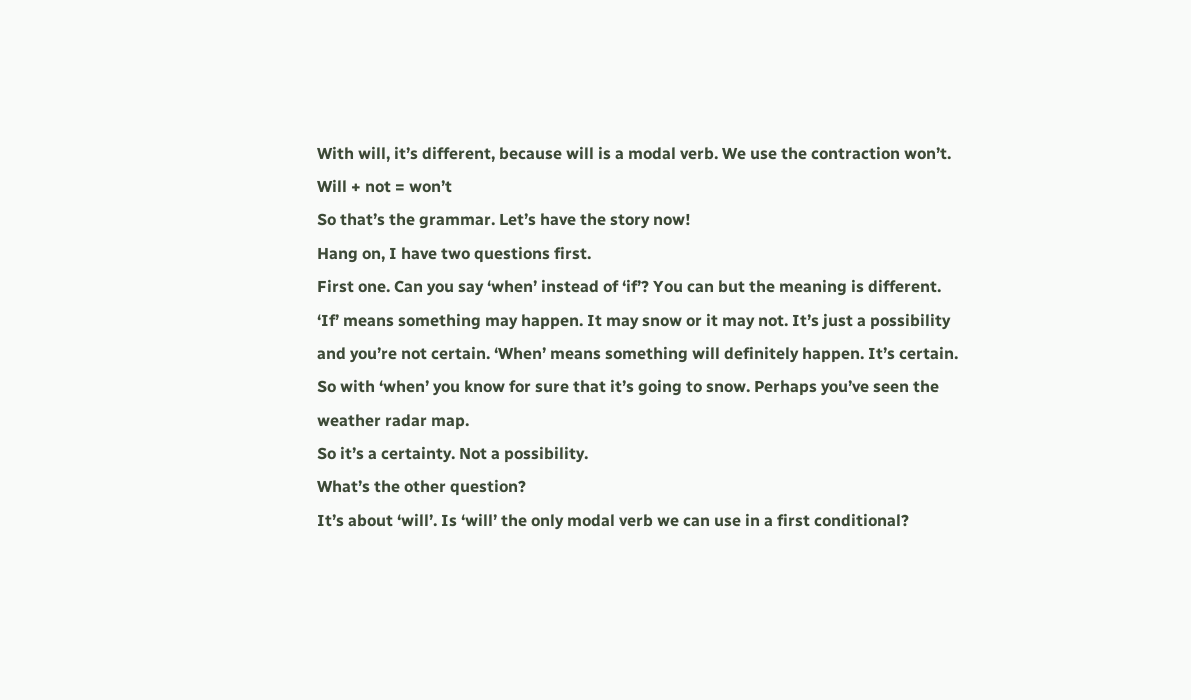With will, it’s different, because will is a modal verb. We use the contraction won’t. Will + not = won’t
So that’s the grammar. Let’s have the story now!
Hang on, I have two questions first.
First one. Can you say ‘when’ instead of ‘if’? You can but the meaning is different.
‘If’ means something may happen. It may snow or it may not. It’s just a possibility and you’re not certain. ‘When’ means something will definitely happen. It’s certain.
So with ‘when’ you know for sure that it’s going to snow. Perhaps you’ve seen the weather radar map.
So it’s a certainty. Not a possibility.
What’s the other question?
It’s about ‘will’. Is ‘will’ the only modal verb we can use in a first conditional?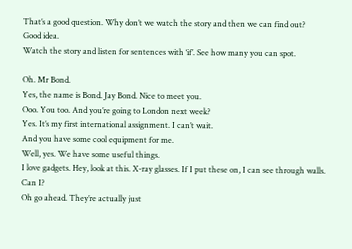That’s a good question. Why don’t we watch the story and then we can find out?
Good idea.
Watch the story and listen for sentences with ‘if’. See how many you can spot.

Oh. Mr Bond.
Yes, the name is Bond. Jay Bond. Nice to meet you.
Ooo. You too. And you’re going to London next week?
Yes. It’s my first international assignment. I can’t wait.
And you have some cool equipment for me.
Well, yes. We have some useful things.
I love gadgets. Hey, look at this. X-ray glasses. If I put these on, I can see through walls.
Can I?
Oh go ahead. They’re actually just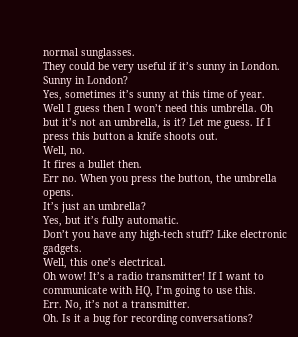normal sunglasses.
They could be very useful if it’s sunny in London.
Sunny in London?
Yes, sometimes it’s sunny at this time of year.
Well I guess then I won’t need this umbrella. Oh but it’s not an umbrella, is it? Let me guess. If I press this button a knife shoots out.
Well, no.
It fires a bullet then.
Err no. When you press the button, the umbrella opens.
It’s just an umbrella?
Yes, but it’s fully automatic.
Don’t you have any high-tech stuff? Like electronic gadgets.
Well, this one’s electrical.
Oh wow! It’s a radio transmitter! If I want to communicate with HQ, I’m going to use this.
Err. No, it’s not a transmitter.
Oh. Is it a bug for recording conversations?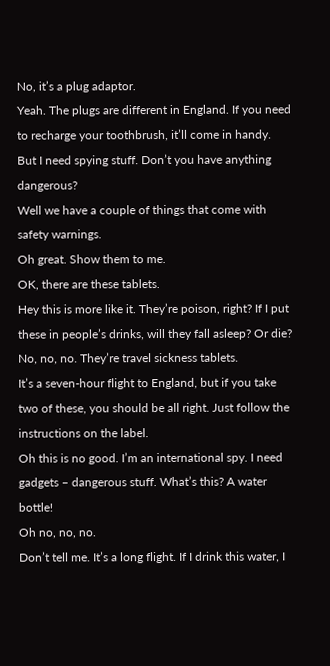No, it’s a plug adaptor.
Yeah. The plugs are different in England. If you need to recharge your toothbrush, it’ll come in handy.
But I need spying stuff. Don’t you have anything dangerous?
Well we have a couple of things that come with safety warnings.
Oh great. Show them to me.
OK, there are these tablets.
Hey this is more like it. They’re poison, right? If I put these in people’s drinks, will they fall asleep? Or die?
No, no, no. They’re travel sickness tablets.
It’s a seven-hour flight to England, but if you take two of these, you should be all right. Just follow the instructions on the label.
Oh this is no good. I’m an international spy. I need gadgets – dangerous stuff. What’s this? A water bottle!
Oh no, no, no.
Don’t tell me. It’s a long flight. If I drink this water, I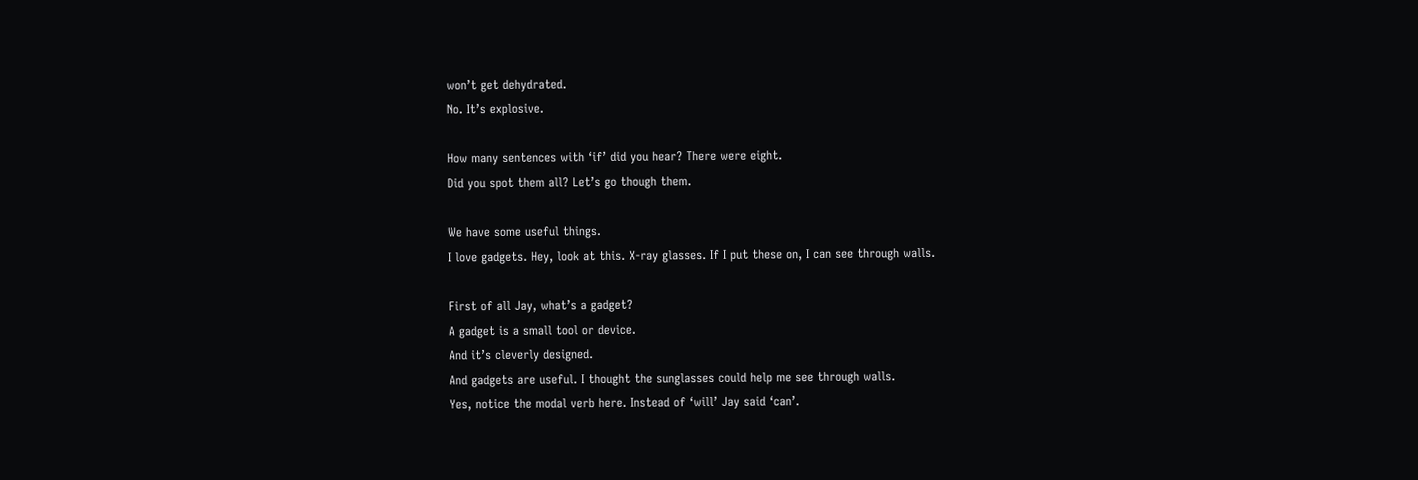won’t get dehydrated.
No. It’s explosive.

How many sentences with ‘if’ did you hear? There were eight.
Did you spot them all? Let’s go though them.

We have some useful things.
I love gadgets. Hey, look at this. X-ray glasses. If I put these on, I can see through walls.

First of all Jay, what’s a gadget?
A gadget is a small tool or device.
And it’s cleverly designed.
And gadgets are useful. I thought the sunglasses could help me see through walls.
Yes, notice the modal verb here. Instead of ‘will’ Jay said ‘can’.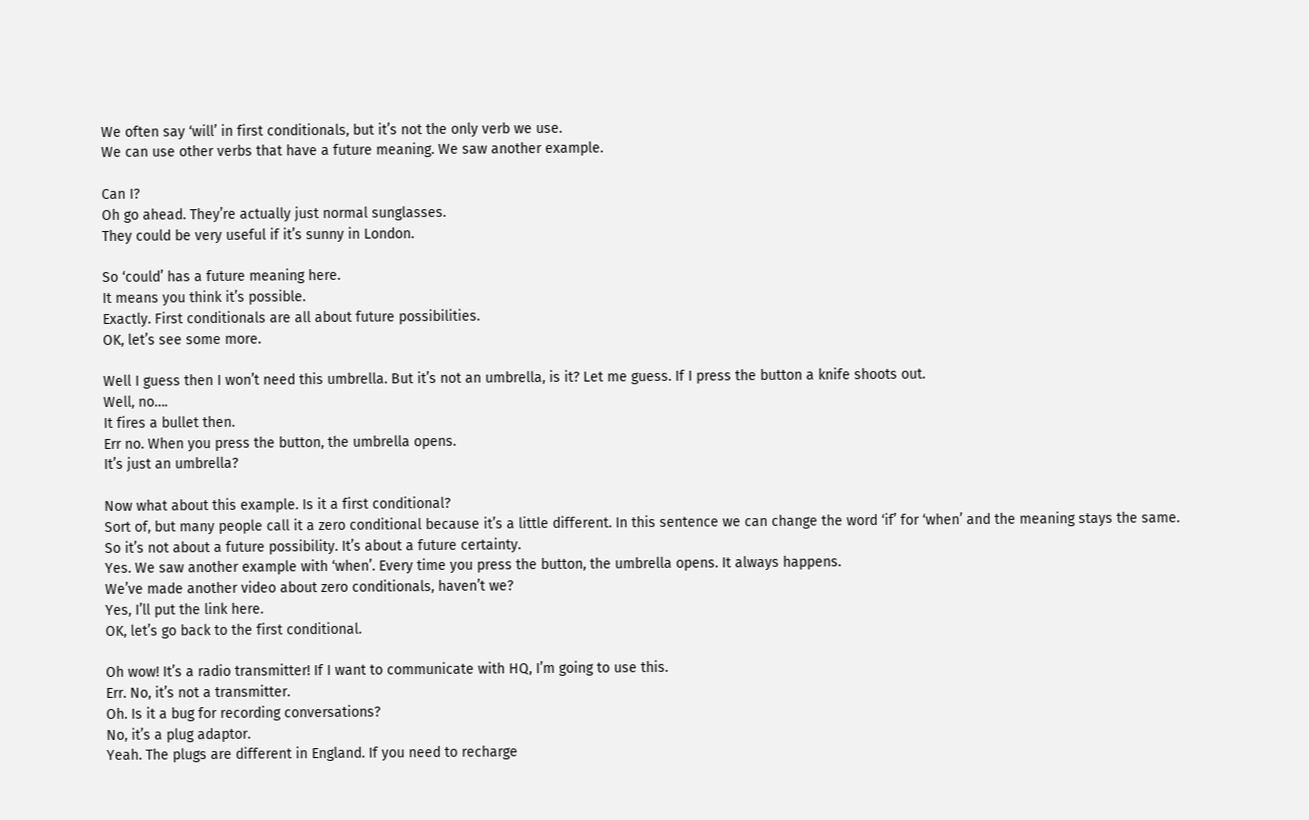We often say ‘will’ in first conditionals, but it’s not the only verb we use.
We can use other verbs that have a future meaning. We saw another example.

Can I?
Oh go ahead. They’re actually just normal sunglasses.
They could be very useful if it’s sunny in London.

So ‘could’ has a future meaning here.
It means you think it’s possible.
Exactly. First conditionals are all about future possibilities.
OK, let’s see some more.

Well I guess then I won’t need this umbrella. But it’s not an umbrella, is it? Let me guess. If I press the button a knife shoots out.
Well, no….
It fires a bullet then.
Err no. When you press the button, the umbrella opens.
It’s just an umbrella?

Now what about this example. Is it a first conditional?
Sort of, but many people call it a zero conditional because it’s a little different. In this sentence we can change the word ‘if’ for ‘when’ and the meaning stays the same.
So it’s not about a future possibility. It’s about a future certainty.
Yes. We saw another example with ‘when’. Every time you press the button, the umbrella opens. It always happens.
We’ve made another video about zero conditionals, haven’t we?
Yes, I’ll put the link here.
OK, let’s go back to the first conditional.

Oh wow! It’s a radio transmitter! If I want to communicate with HQ, I’m going to use this.
Err. No, it’s not a transmitter.
Oh. Is it a bug for recording conversations?
No, it’s a plug adaptor.
Yeah. The plugs are different in England. If you need to recharge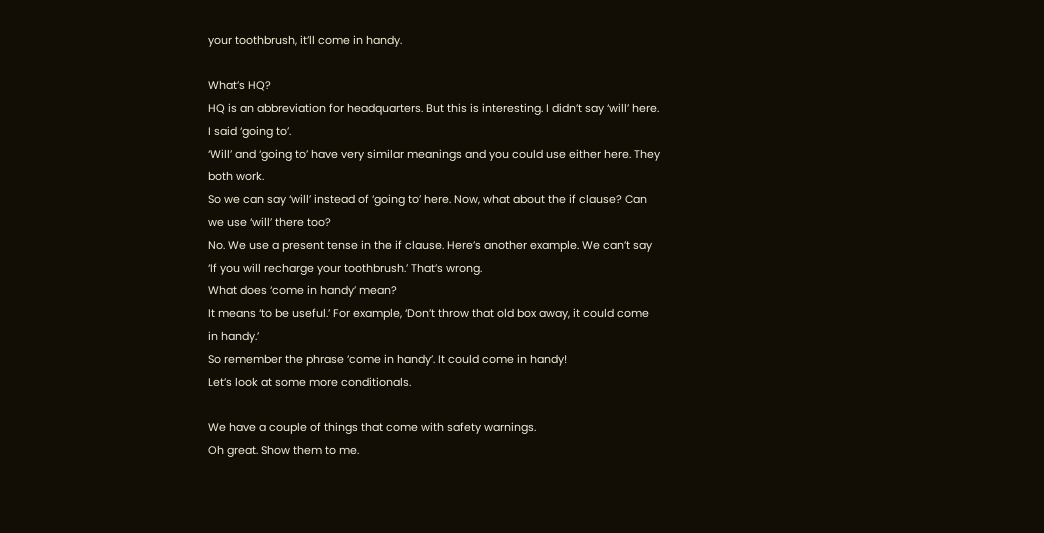your toothbrush, it’ll come in handy.

What’s HQ?
HQ is an abbreviation for headquarters. But this is interesting. I didn’t say ‘will’ here. I said ‘going to’.
‘Will’ and ‘going to’ have very similar meanings and you could use either here. They both work.
So we can say ‘will’ instead of ‘going to’ here. Now, what about the if clause? Can we use ‘will’ there too?
No. We use a present tense in the if clause. Here’s another example. We can’t say ‘If you will recharge your toothbrush.’ That’s wrong.
What does ‘come in handy’ mean?
It means ‘to be useful.’ For example, ‘Don’t throw that old box away, it could come in handy.’
So remember the phrase ‘come in handy’. It could come in handy!
Let’s look at some more conditionals.

We have a couple of things that come with safety warnings.
Oh great. Show them to me.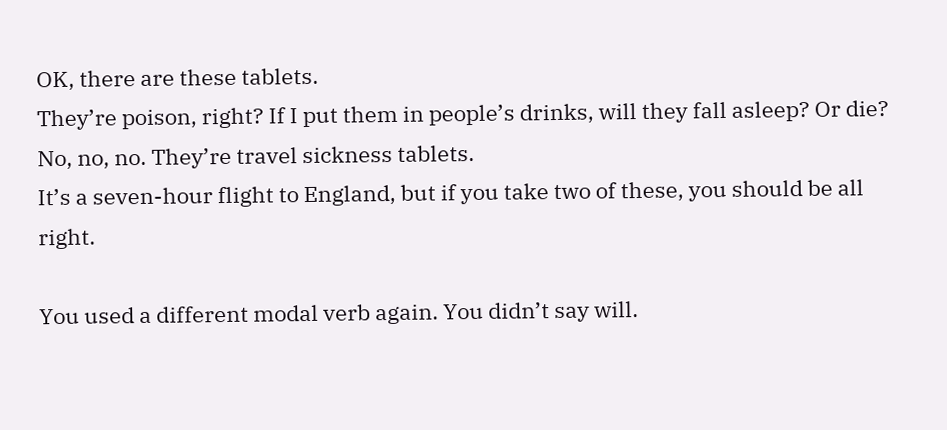OK, there are these tablets.
They’re poison, right? If I put them in people’s drinks, will they fall asleep? Or die?
No, no, no. They’re travel sickness tablets.
It’s a seven-hour flight to England, but if you take two of these, you should be all right.

You used a different modal verb again. You didn’t say will.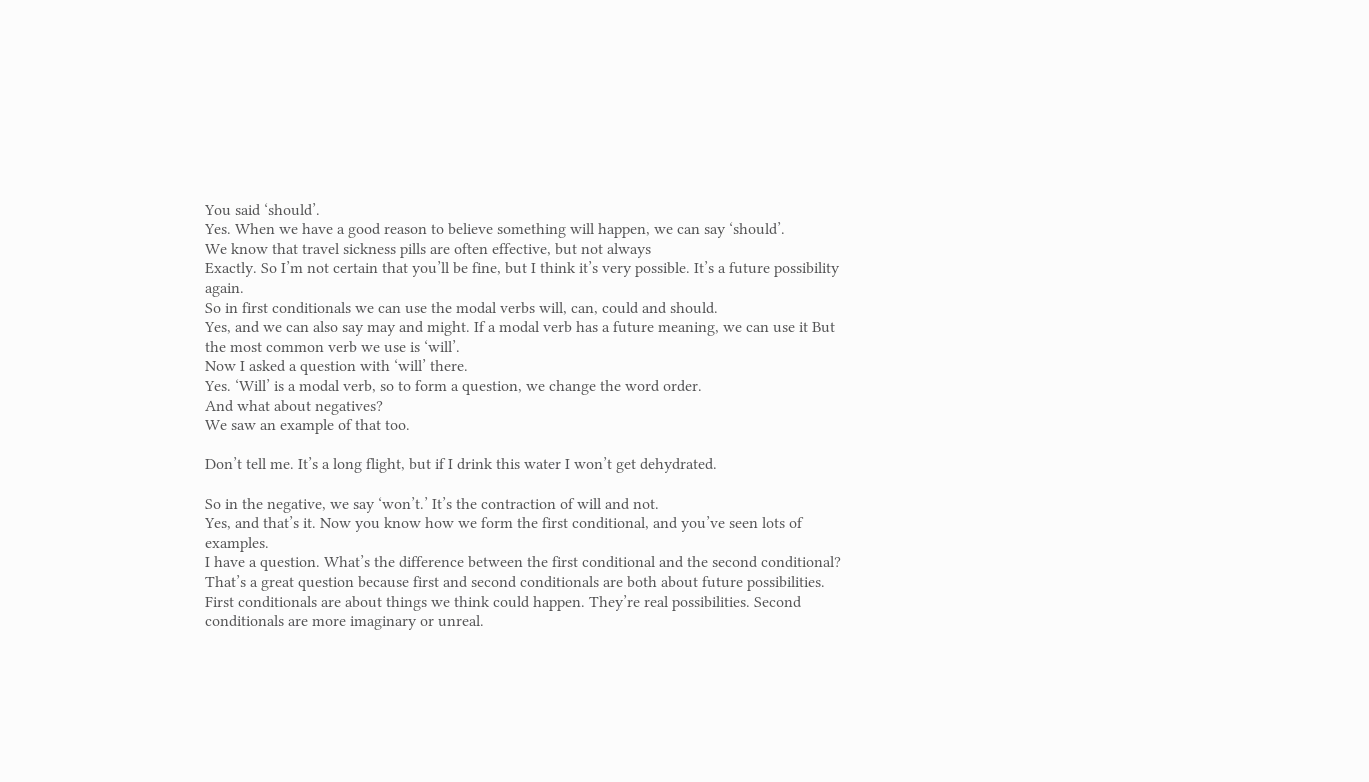You said ‘should’.
Yes. When we have a good reason to believe something will happen, we can say ‘should’.
We know that travel sickness pills are often effective, but not always
Exactly. So I’m not certain that you’ll be fine, but I think it’s very possible. It’s a future possibility again.
So in first conditionals we can use the modal verbs will, can, could and should.
Yes, and we can also say may and might. If a modal verb has a future meaning, we can use it But the most common verb we use is ‘will’.
Now I asked a question with ‘will’ there.
Yes. ‘Will’ is a modal verb, so to form a question, we change the word order.
And what about negatives?
We saw an example of that too.

Don’t tell me. It’s a long flight, but if I drink this water I won’t get dehydrated.

So in the negative, we say ‘won’t.’ It’s the contraction of will and not.
Yes, and that’s it. Now you know how we form the first conditional, and you’ve seen lots of examples.
I have a question. What’s the difference between the first conditional and the second conditional?
That’s a great question because first and second conditionals are both about future possibilities.
First conditionals are about things we think could happen. They’re real possibilities. Second conditionals are more imaginary or unreal.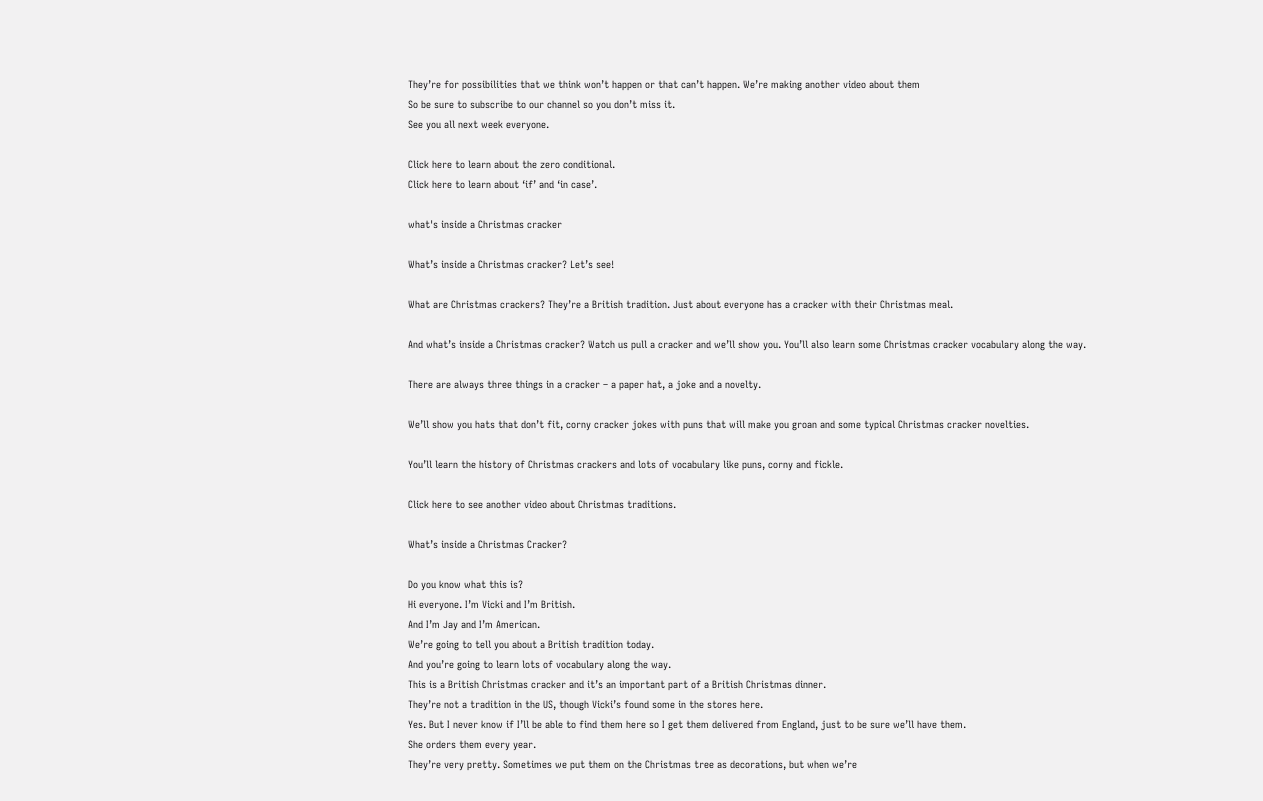They’re for possibilities that we think won’t happen or that can’t happen. We’re making another video about them
So be sure to subscribe to our channel so you don’t miss it.
See you all next week everyone.

Click here to learn about the zero conditional.
Click here to learn about ‘if’ and ‘in case’.

what's inside a Christmas cracker

What’s inside a Christmas cracker? Let’s see!

What are Christmas crackers? They’re a British tradition. Just about everyone has a cracker with their Christmas meal.

And what’s inside a Christmas cracker? Watch us pull a cracker and we’ll show you. You’ll also learn some Christmas cracker vocabulary along the way.

There are always three things in a cracker – a paper hat, a joke and a novelty.

We’ll show you hats that don’t fit, corny cracker jokes with puns that will make you groan and some typical Christmas cracker novelties.

You’ll learn the history of Christmas crackers and lots of vocabulary like puns, corny and fickle.

Click here to see another video about Christmas traditions.

What’s inside a Christmas Cracker?

Do you know what this is?
Hi everyone. I’m Vicki and I’m British.
And I’m Jay and I’m American.
We’re going to tell you about a British tradition today.
And you’re going to learn lots of vocabulary along the way.
This is a British Christmas cracker and it’s an important part of a British Christmas dinner.
They’re not a tradition in the US, though Vicki’s found some in the stores here.
Yes. But I never know if I’ll be able to find them here so I get them delivered from England, just to be sure we’ll have them.
She orders them every year.
They’re very pretty. Sometimes we put them on the Christmas tree as decorations, but when we’re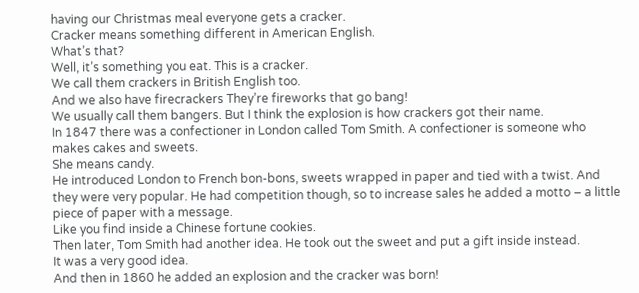having our Christmas meal everyone gets a cracker.
Cracker means something different in American English.
What’s that?
Well, it’s something you eat. This is a cracker.
We call them crackers in British English too.
And we also have firecrackers They’re fireworks that go bang!
We usually call them bangers. But I think the explosion is how crackers got their name.
In 1847 there was a confectioner in London called Tom Smith. A confectioner is someone who makes cakes and sweets.
She means candy.
He introduced London to French bon-bons, sweets wrapped in paper and tied with a twist. And they were very popular. He had competition though, so to increase sales he added a motto – a little piece of paper with a message.
Like you find inside a Chinese fortune cookies.
Then later, Tom Smith had another idea. He took out the sweet and put a gift inside instead.
It was a very good idea.
And then in 1860 he added an explosion and the cracker was born!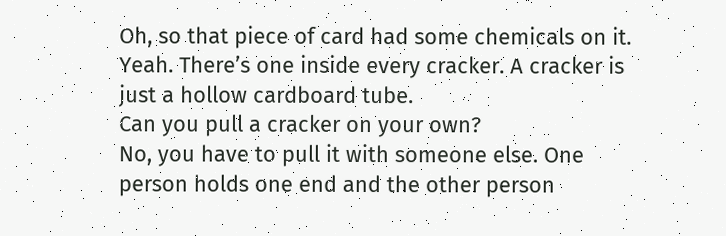Oh, so that piece of card had some chemicals on it.
Yeah. There’s one inside every cracker. A cracker is just a hollow cardboard tube.
Can you pull a cracker on your own?
No, you have to pull it with someone else. One person holds one end and the other person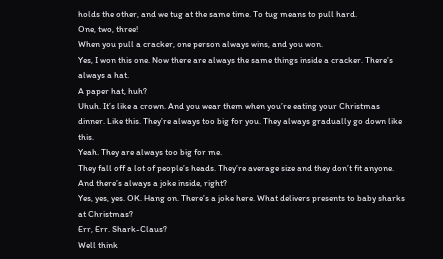holds the other, and we tug at the same time. To tug means to pull hard.
One, two, three!
When you pull a cracker, one person always wins, and you won.
Yes, I won this one. Now there are always the same things inside a cracker. There’s always a hat.
A paper hat, huh?
Uhuh. It’s like a crown. And you wear them when you’re eating your Christmas dinner. Like this. They’re always too big for you. They always gradually go down like this.
Yeah. They are always too big for me.
They fall off a lot of people’s heads. They’re average size and they don’t fit anyone.
And there’s always a joke inside, right?
Yes, yes, yes. OK. Hang on. There’s a joke here. What delivers presents to baby sharks at Christmas?
Err, Err. Shark-Claus?
Well think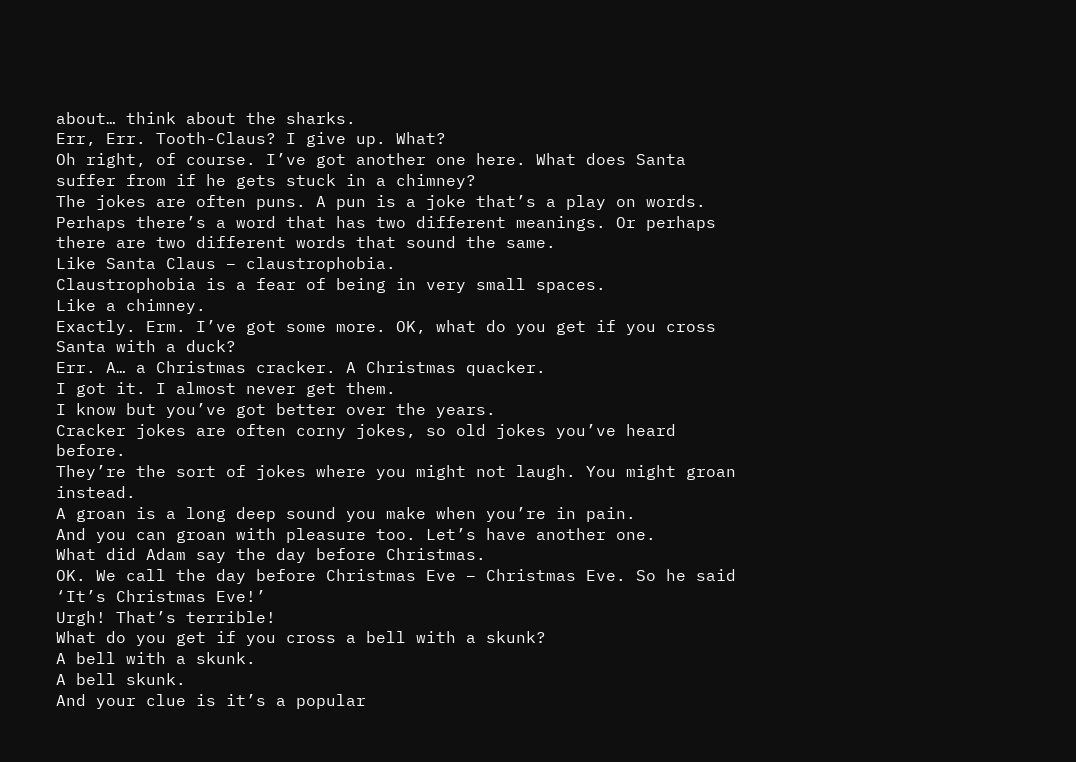about… think about the sharks.
Err, Err. Tooth-Claus? I give up. What?
Oh right, of course. I’ve got another one here. What does Santa suffer from if he gets stuck in a chimney?
The jokes are often puns. A pun is a joke that’s a play on words.
Perhaps there’s a word that has two different meanings. Or perhaps there are two different words that sound the same.
Like Santa Claus – claustrophobia.
Claustrophobia is a fear of being in very small spaces.
Like a chimney.
Exactly. Erm. I’ve got some more. OK, what do you get if you cross Santa with a duck?
Err. A… a Christmas cracker. A Christmas quacker.
I got it. I almost never get them.
I know but you’ve got better over the years.
Cracker jokes are often corny jokes, so old jokes you’ve heard before.
They’re the sort of jokes where you might not laugh. You might groan instead.
A groan is a long deep sound you make when you’re in pain.
And you can groan with pleasure too. Let’s have another one.
What did Adam say the day before Christmas.
OK. We call the day before Christmas Eve – Christmas Eve. So he said ‘It’s Christmas Eve!’
Urgh! That’s terrible!
What do you get if you cross a bell with a skunk?
A bell with a skunk.
A bell skunk.
And your clue is it’s a popular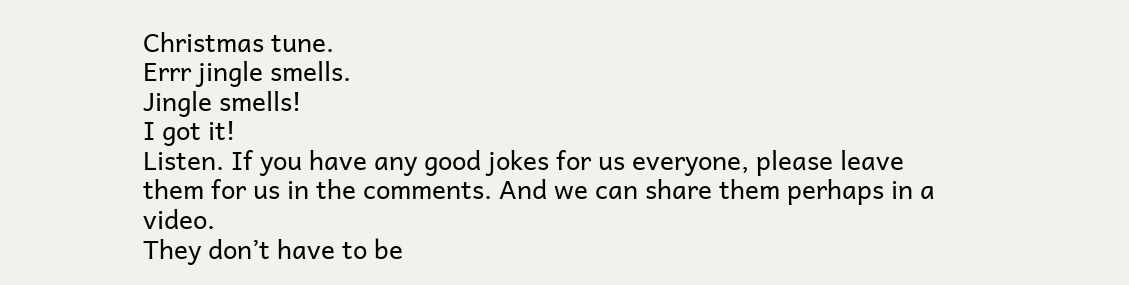Christmas tune.
Errr jingle smells.
Jingle smells!
I got it!
Listen. If you have any good jokes for us everyone, please leave them for us in the comments. And we can share them perhaps in a video.
They don’t have to be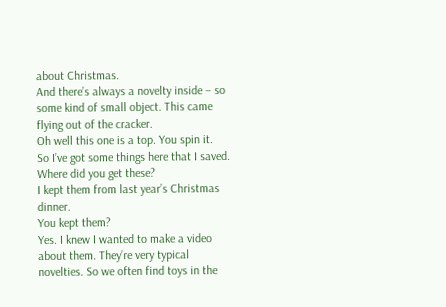about Christmas.
And there’s always a novelty inside – so some kind of small object. This came flying out of the cracker.
Oh well this one is a top. You spin it.
So I’ve got some things here that I saved.
Where did you get these?
I kept them from last year’s Christmas dinner.
You kept them?
Yes. I knew I wanted to make a video about them. They’re very typical novelties. So we often find toys in the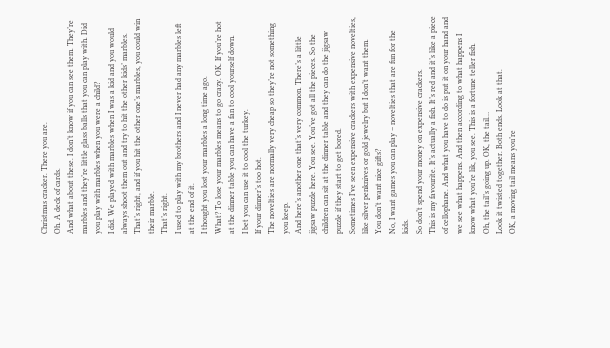Christmas cracker. There you are.
Oh. A deck of cards.
And what about these. I don’t know if you can see them. They’re marbles and they’re little glass balls that you can play with. Did you play with marbles when you were a child?
I did. We played with marbles when I was a kid and you would always shoot them out and try to hit the other kids’ marbles.
That’s right, and if you hit the other one’s marbles, you could win their marble.
That’s right.
I used to play with my brothers and I never had any marbles left at the end of it.
I thought you lost your marbles a long time ago.
What? To lose your marbles means to go crazy. OK. If you’re hot at the dinner table you can have a fan to cool yourself down.
I bet you can use it to cool the turkey.
If your dinner’s too hot.
The novelties are normally very cheap so they’re not something you keep.
And here’s another one that’s very common. There’s a little jigsaw puzzle here. You see. You’ve got all the pieces. So the children can sit at the dinner table and they can do the jigsaw puzzle if they start to get bored.
Sometimes I’ve seen expensive crackers with expensive novelties, like silver penknives or gold jewelry but I don’t want them.
You don’t want nice gifts?
No, I want games you can play – novelties that are fun for the kids.
So don’t spend your money on expensive crackers.
This is my favourite. It’s actually a fish. It’s red and it’s like a piece of cellophane. And what you have to do is put it on your hand and we see what happens. And then according to what happens I know what you’re lik, you see. This is a fortune teller fish.
Oh, the tail’s going up. OK, the tail…
Look it twisted together. Both ends. Look at that.
OK, a moving tail means you’re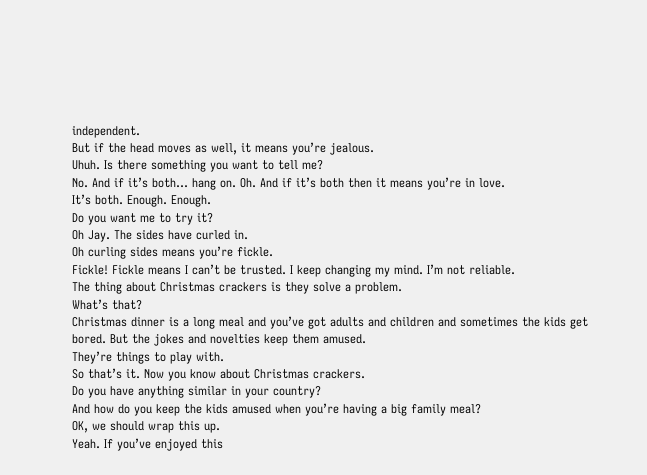independent.
But if the head moves as well, it means you’re jealous.
Uhuh. Is there something you want to tell me?
No. And if it’s both… hang on. Oh. And if it’s both then it means you’re in love.
It’s both. Enough. Enough.
Do you want me to try it?
Oh Jay. The sides have curled in.
Oh curling sides means you’re fickle.
Fickle! Fickle means I can’t be trusted. I keep changing my mind. I’m not reliable.
The thing about Christmas crackers is they solve a problem.
What’s that?
Christmas dinner is a long meal and you’ve got adults and children and sometimes the kids get bored. But the jokes and novelties keep them amused.
They’re things to play with.
So that’s it. Now you know about Christmas crackers.
Do you have anything similar in your country?
And how do you keep the kids amused when you’re having a big family meal?
OK, we should wrap this up.
Yeah. If you’ve enjoyed this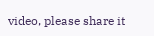video, please share it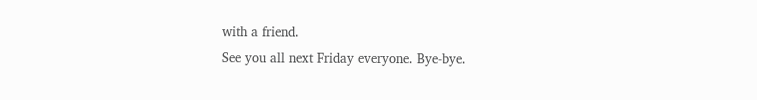with a friend.
See you all next Friday everyone. Bye-bye.